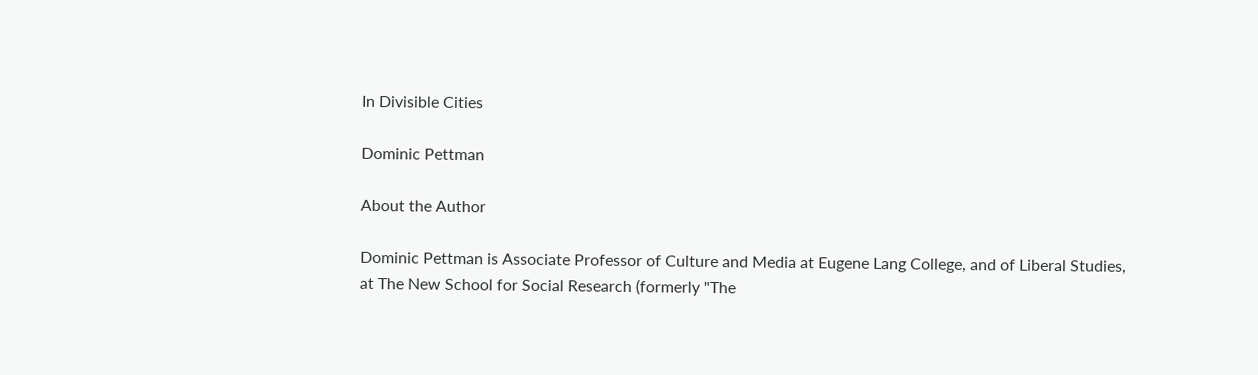In Divisible Cities

Dominic Pettman

About the Author

Dominic Pettman is Associate Professor of Culture and Media at Eugene Lang College, and of Liberal Studies, at The New School for Social Research (formerly "The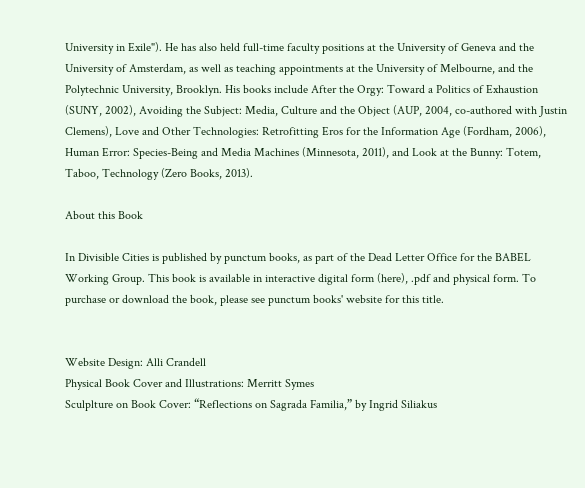University in Exile"). He has also held full-time faculty positions at the University of Geneva and the University of Amsterdam, as well as teaching appointments at the University of Melbourne, and the Polytechnic University, Brooklyn. His books include After the Orgy: Toward a Politics of Exhaustion (SUNY, 2002), Avoiding the Subject: Media, Culture and the Object (AUP, 2004, co-authored with Justin Clemens), Love and Other Technologies: Retrofitting Eros for the Information Age (Fordham, 2006), Human Error: Species-Being and Media Machines (Minnesota, 2011), and Look at the Bunny: Totem, Taboo, Technology (Zero Books, 2013).

About this Book

In Divisible Cities is published by punctum books, as part of the Dead Letter Office for the BABEL Working Group. This book is available in interactive digital form (here), .pdf and physical form. To purchase or download the book, please see punctum books' website for this title.


Website Design: Alli Crandell
Physical Book Cover and Illustrations: Merritt Symes
Sculplture on Book Cover: “Reflections on Sagrada Familia,” by Ingrid Siliakus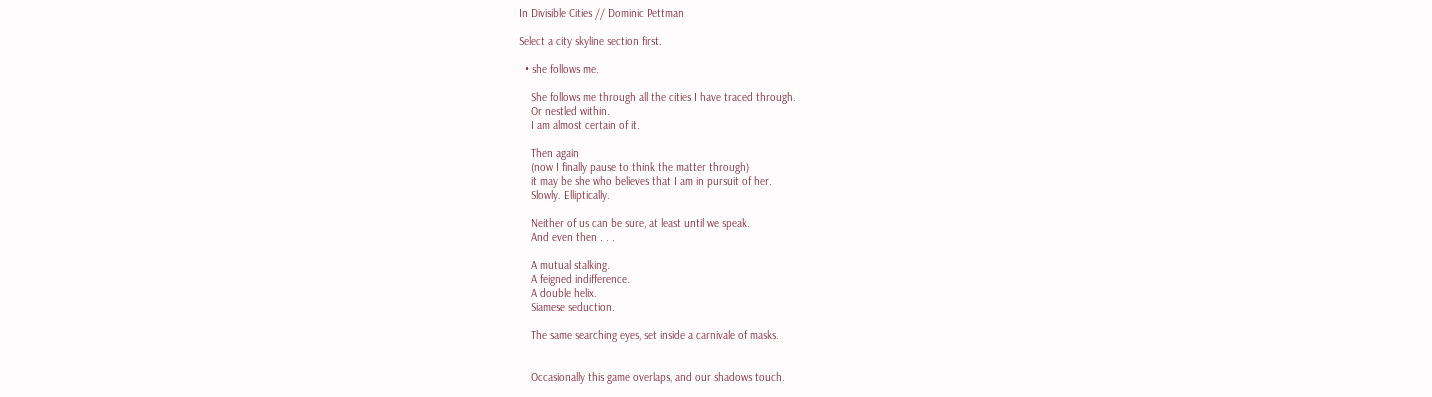In Divisible Cities // Dominic Pettman

Select a city skyline section first.

  • she follows me.

    She follows me through all the cities I have traced through.
    Or nestled within.
    I am almost certain of it.

    Then again
    (now I finally pause to think the matter through)
    it may be she who believes that I am in pursuit of her.
    Slowly. Elliptically.

    Neither of us can be sure, at least until we speak.
    And even then . . .

    A mutual stalking.
    A feigned indifference.
    A double helix.
    Siamese seduction.

    The same searching eyes, set inside a carnivale of masks.


    Occasionally this game overlaps, and our shadows touch.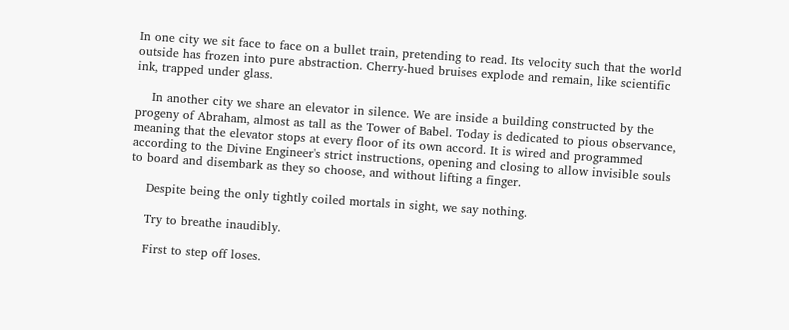In one city we sit face to face on a bullet train, pretending to read. Its velocity such that the world outside has frozen into pure abstraction. Cherry-hued bruises explode and remain, like scientific ink, trapped under glass.

    In another city we share an elevator in silence. We are inside a building constructed by the progeny of Abraham, almost as tall as the Tower of Babel. Today is dedicated to pious observance, meaning that the elevator stops at every floor of its own accord. It is wired and programmed according to the Divine Engineer's strict instructions, opening and closing to allow invisible souls to board and disembark as they so choose, and without lifting a finger.

    Despite being the only tightly coiled mortals in sight, we say nothing.

    Try to breathe inaudibly.

    First to step off loses.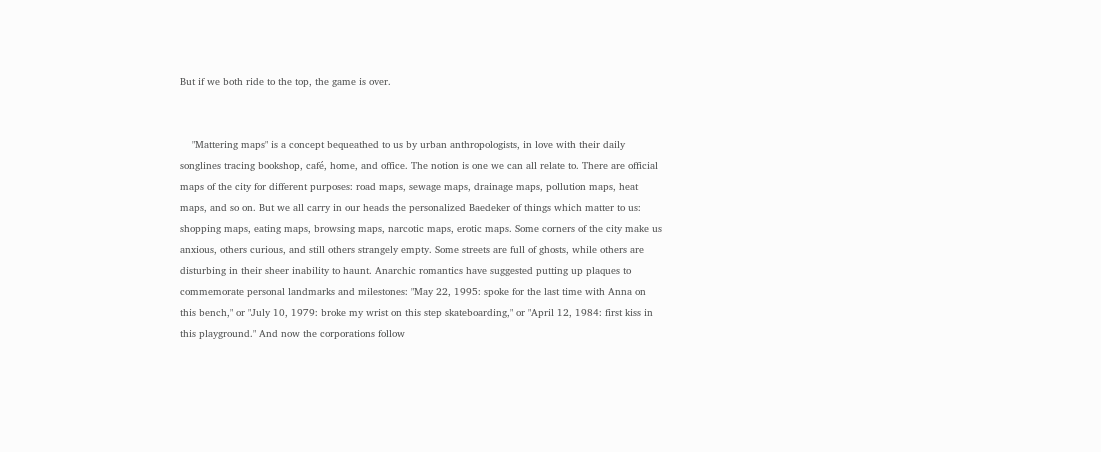But if we both ride to the top, the game is over.


    "Mattering maps" is a concept bequeathed to us by urban anthropologists, in love with their daily songlines tracing bookshop, café, home, and office. The notion is one we can all relate to. There are official maps of the city for different purposes: road maps, sewage maps, drainage maps, pollution maps, heat maps, and so on. But we all carry in our heads the personalized Baedeker of things which matter to us: shopping maps, eating maps, browsing maps, narcotic maps, erotic maps. Some corners of the city make us anxious, others curious, and still others strangely empty. Some streets are full of ghosts, while others are disturbing in their sheer inability to haunt. Anarchic romantics have suggested putting up plaques to commemorate personal landmarks and milestones: "May 22, 1995: spoke for the last time with Anna on this bench," or "July 10, 1979: broke my wrist on this step skateboarding," or "April 12, 1984: first kiss in this playground." And now the corporations follow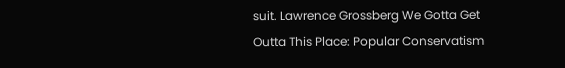suit. Lawrence Grossberg We Gotta Get Outta This Place: Popular Conservatism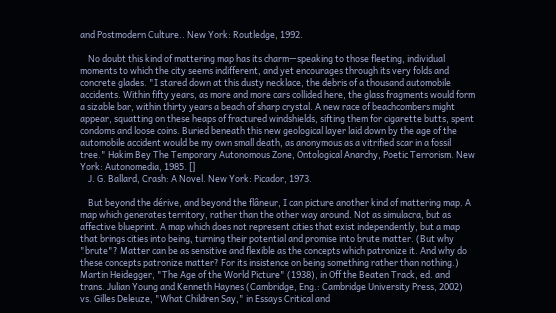and Postmodern Culture.. New York: Routledge, 1992.

    No doubt this kind of mattering map has its charm—speaking to those fleeting, individual moments to which the city seems indifferent, and yet encourages through its very folds and concrete glades. "I stared down at this dusty necklace, the debris of a thousand automobile accidents. Within fifty years, as more and more cars collided here, the glass fragments would form a sizable bar, within thirty years a beach of sharp crystal. A new race of beachcombers might appear, squatting on these heaps of fractured windshields, sifting them for cigarette butts, spent condoms and loose coins. Buried beneath this new geological layer laid down by the age of the automobile accident would be my own small death, as anonymous as a vitrified scar in a fossil tree." Hakim Bey The Temporary Autonomous Zone, Ontological Anarchy, Poetic Terrorism. New York: Autonomedia, 1985. []
    J. G. Ballard, Crash: A Novel. New York: Picador, 1973.

    But beyond the dérive, and beyond the flâneur, I can picture another kind of mattering map. A map which generates territory, rather than the other way around. Not as simulacra, but as affective blueprint. A map which does not represent cities that exist independently, but a map that brings cities into being, turning their potential and promise into brute matter. (But why "brute"? Matter can be as sensitive and flexible as the concepts which patronize it. And why do these concepts patronize matter? For its insistence on being something rather than nothing.) Martin Heidegger, "The Age of the World Picture" (1938), in Off the Beaten Track, ed. and trans. Julian Young and Kenneth Haynes (Cambridge, Eng.: Cambridge University Press, 2002) vs. Gilles Deleuze, "What Children Say," in Essays Critical and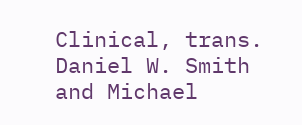Clinical, trans. Daniel W. Smith and Michael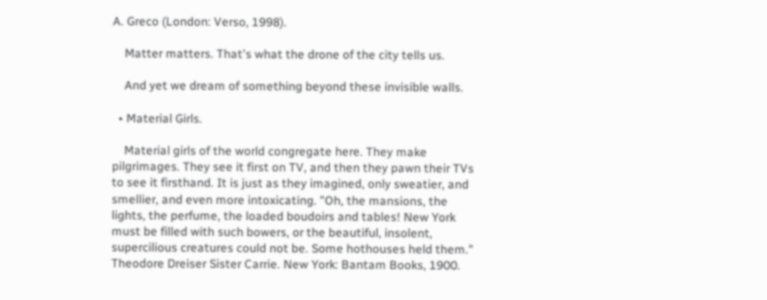A. Greco (London: Verso, 1998).

    Matter matters. That's what the drone of the city tells us.

    And yet we dream of something beyond these invisible walls.

  • Material Girls.

    Material girls of the world congregate here. They make pilgrimages. They see it first on TV, and then they pawn their TVs to see it firsthand. It is just as they imagined, only sweatier, and smellier, and even more intoxicating. "Oh, the mansions, the lights, the perfume, the loaded boudoirs and tables! New York must be filled with such bowers, or the beautiful, insolent, supercilious creatures could not be. Some hothouses held them." Theodore Dreiser Sister Carrie. New York: Bantam Books, 1900.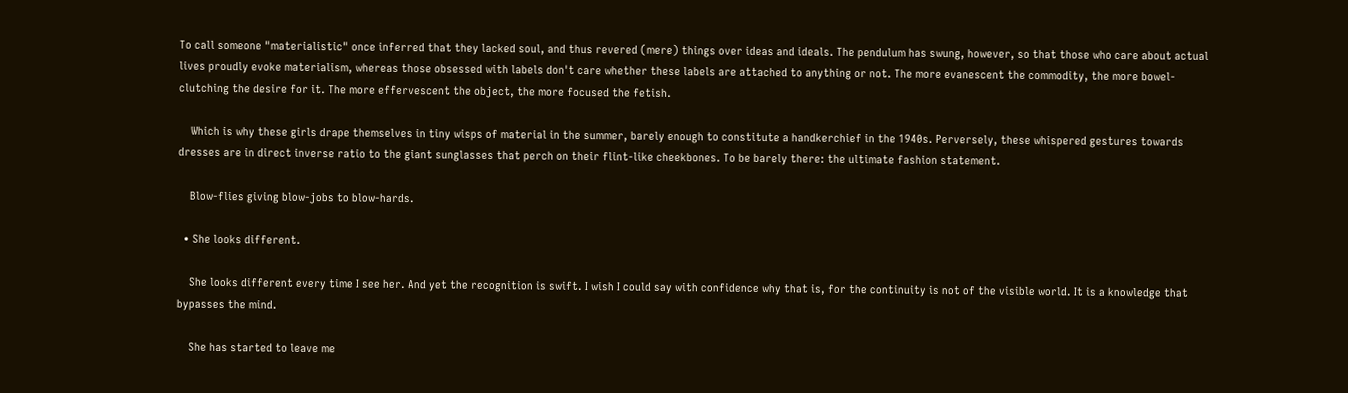To call someone "materialistic" once inferred that they lacked soul, and thus revered (mere) things over ideas and ideals. The pendulum has swung, however, so that those who care about actual lives proudly evoke materialism, whereas those obsessed with labels don't care whether these labels are attached to anything or not. The more evanescent the commodity, the more bowel-clutching the desire for it. The more effervescent the object, the more focused the fetish.

    Which is why these girls drape themselves in tiny wisps of material in the summer, barely enough to constitute a handkerchief in the 1940s. Perversely, these whispered gestures towards dresses are in direct inverse ratio to the giant sunglasses that perch on their flint-like cheekbones. To be barely there: the ultimate fashion statement.

    Blow-flies giving blow-jobs to blow-hards.

  • She looks different.

    She looks different every time I see her. And yet the recognition is swift. I wish I could say with confidence why that is, for the continuity is not of the visible world. It is a knowledge that bypasses the mind.

    She has started to leave me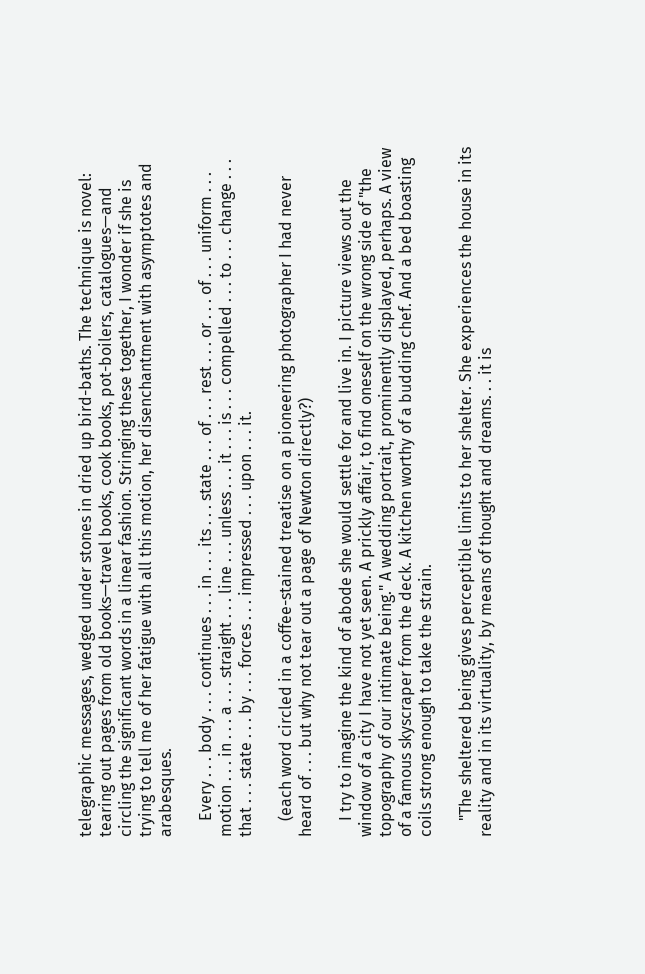telegraphic messages, wedged under stones in dried up bird-baths. The technique is novel: tearing out pages from old books—travel books, cook books, pot-boilers, catalogues—and circling the significant words in a linear fashion. Stringing these together, I wonder if she is trying to tell me of her fatigue with all this motion, her disenchantment with asymptotes and arabesques.

    Every . . . body . . . continues . . . in . . . its . . . state . . . of . . . rest . . . or . . . of . . . uniform . . . motion . . . in . . . a . . . straight . . . line . . . unless . . . it . . . is . . . compelled . . . to . . . change . . . that . . . state . . . by . . . forces . . . impressed . . . upon . . . it.

    (each word circled in a coffee-stained treatise on a pioneering photographer I had never heard of . . . but why not tear out a page of Newton directly?)

    I try to imagine the kind of abode she would settle for and live in. I picture views out the window of a city I have not yet seen. A prickly affair, to find oneself on the wrong side of "the topography of our intimate being." A wedding portrait, prominently displayed, perhaps. A view of a famous skyscraper from the deck. A kitchen worthy of a budding chef. And a bed boasting coils strong enough to take the strain.

    "The sheltered being gives perceptible limits to her shelter. She experiences the house in its reality and in its virtuality, by means of thought and dreams. . . it is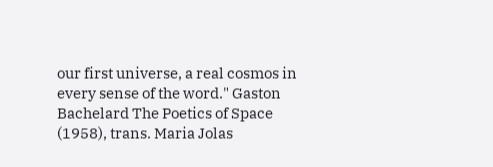our first universe, a real cosmos in every sense of the word." Gaston Bachelard The Poetics of Space (1958), trans. Maria Jolas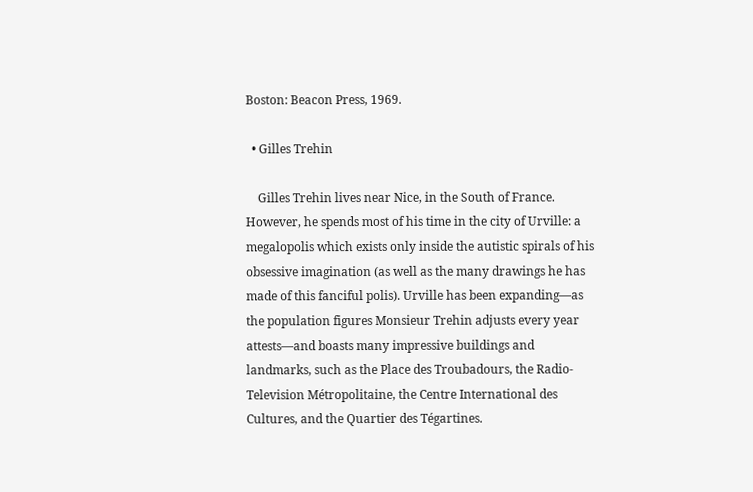Boston: Beacon Press, 1969.

  • Gilles Trehin

    Gilles Trehin lives near Nice, in the South of France. However, he spends most of his time in the city of Urville: a megalopolis which exists only inside the autistic spirals of his obsessive imagination (as well as the many drawings he has made of this fanciful polis). Urville has been expanding—as the population figures Monsieur Trehin adjusts every year attests—and boasts many impressive buildings and landmarks, such as the Place des Troubadours, the Radio-Television Métropolitaine, the Centre International des Cultures, and the Quartier des Tégartines.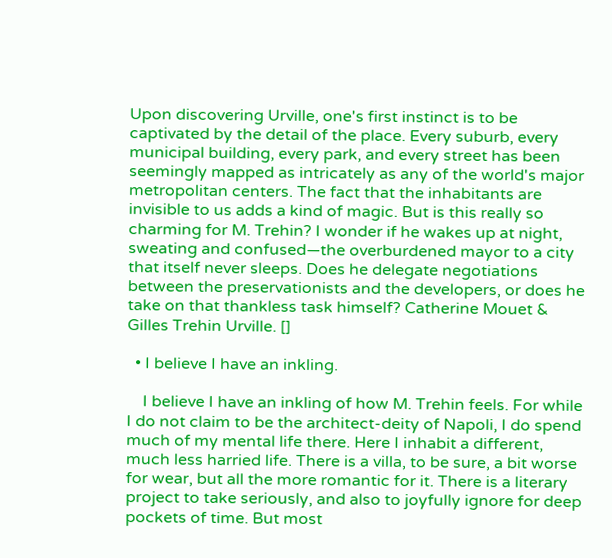Upon discovering Urville, one's first instinct is to be captivated by the detail of the place. Every suburb, every municipal building, every park, and every street has been seemingly mapped as intricately as any of the world's major metropolitan centers. The fact that the inhabitants are invisible to us adds a kind of magic. But is this really so charming for M. Trehin? I wonder if he wakes up at night, sweating and confused—the overburdened mayor to a city that itself never sleeps. Does he delegate negotiations between the preservationists and the developers, or does he take on that thankless task himself? Catherine Mouet & Gilles Trehin Urville. []

  • I believe I have an inkling.

    I believe I have an inkling of how M. Trehin feels. For while I do not claim to be the architect-deity of Napoli, I do spend much of my mental life there. Here I inhabit a different, much less harried life. There is a villa, to be sure, a bit worse for wear, but all the more romantic for it. There is a literary project to take seriously, and also to joyfully ignore for deep pockets of time. But most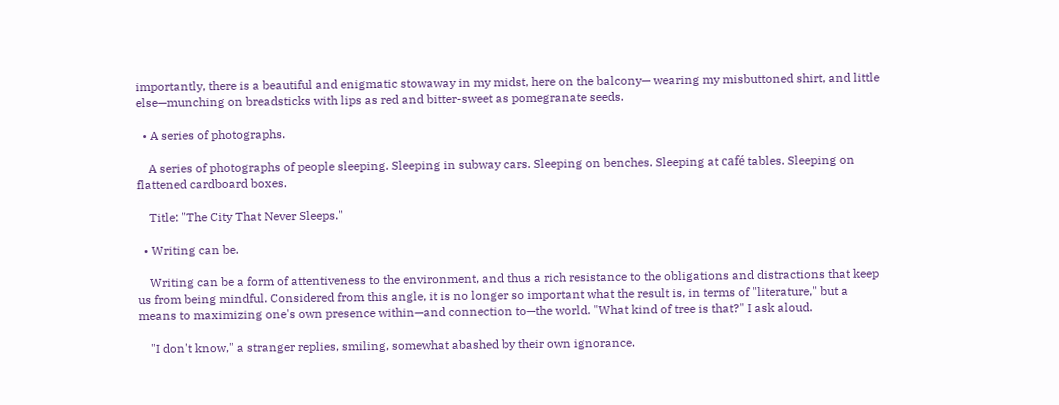importantly, there is a beautiful and enigmatic stowaway in my midst, here on the balcony— wearing my misbuttoned shirt, and little else—munching on breadsticks with lips as red and bitter-sweet as pomegranate seeds.

  • A series of photographs.

    A series of photographs of people sleeping. Sleeping in subway cars. Sleeping on benches. Sleeping at café tables. Sleeping on flattened cardboard boxes.

    Title: "The City That Never Sleeps."

  • Writing can be.

    Writing can be a form of attentiveness to the environment, and thus a rich resistance to the obligations and distractions that keep us from being mindful. Considered from this angle, it is no longer so important what the result is, in terms of "literature," but a means to maximizing one's own presence within—and connection to—the world. "What kind of tree is that?" I ask aloud.

    "I don't know," a stranger replies, smiling, somewhat abashed by their own ignorance.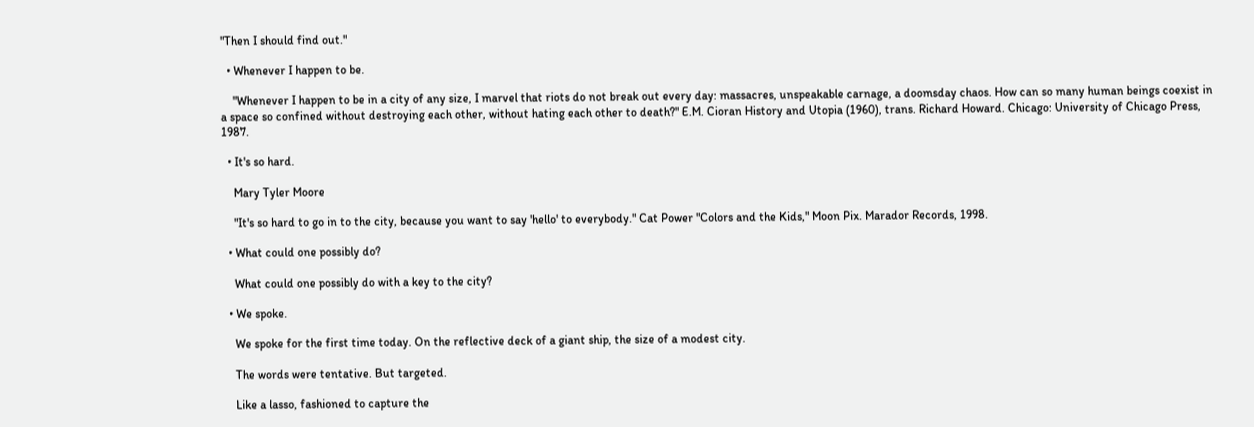"Then I should find out."

  • Whenever I happen to be.

    "Whenever I happen to be in a city of any size, I marvel that riots do not break out every day: massacres, unspeakable carnage, a doomsday chaos. How can so many human beings coexist in a space so confined without destroying each other, without hating each other to death?" E.M. Cioran History and Utopia (1960), trans. Richard Howard. Chicago: University of Chicago Press, 1987.

  • It's so hard.

    Mary Tyler Moore

    "It's so hard to go in to the city, because you want to say 'hello' to everybody." Cat Power "Colors and the Kids," Moon Pix. Marador Records, 1998.

  • What could one possibly do?

    What could one possibly do with a key to the city?

  • We spoke.

    We spoke for the first time today. On the reflective deck of a giant ship, the size of a modest city.

    The words were tentative. But targeted.

    Like a lasso, fashioned to capture the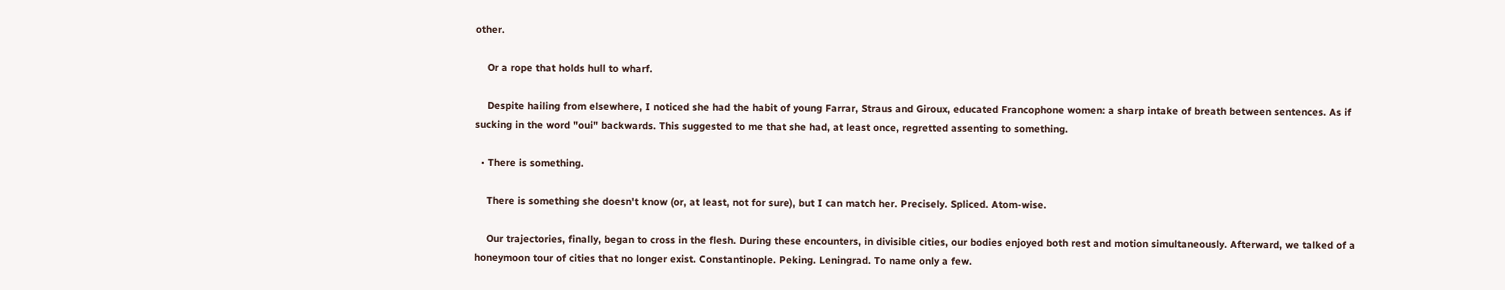other.

    Or a rope that holds hull to wharf.

    Despite hailing from elsewhere, I noticed she had the habit of young Farrar, Straus and Giroux, educated Francophone women: a sharp intake of breath between sentences. As if sucking in the word "oui" backwards. This suggested to me that she had, at least once, regretted assenting to something.

  • There is something.

    There is something she doesn't know (or, at least, not for sure), but I can match her. Precisely. Spliced. Atom-wise.

    Our trajectories, finally, began to cross in the flesh. During these encounters, in divisible cities, our bodies enjoyed both rest and motion simultaneously. Afterward, we talked of a honeymoon tour of cities that no longer exist. Constantinople. Peking. Leningrad. To name only a few.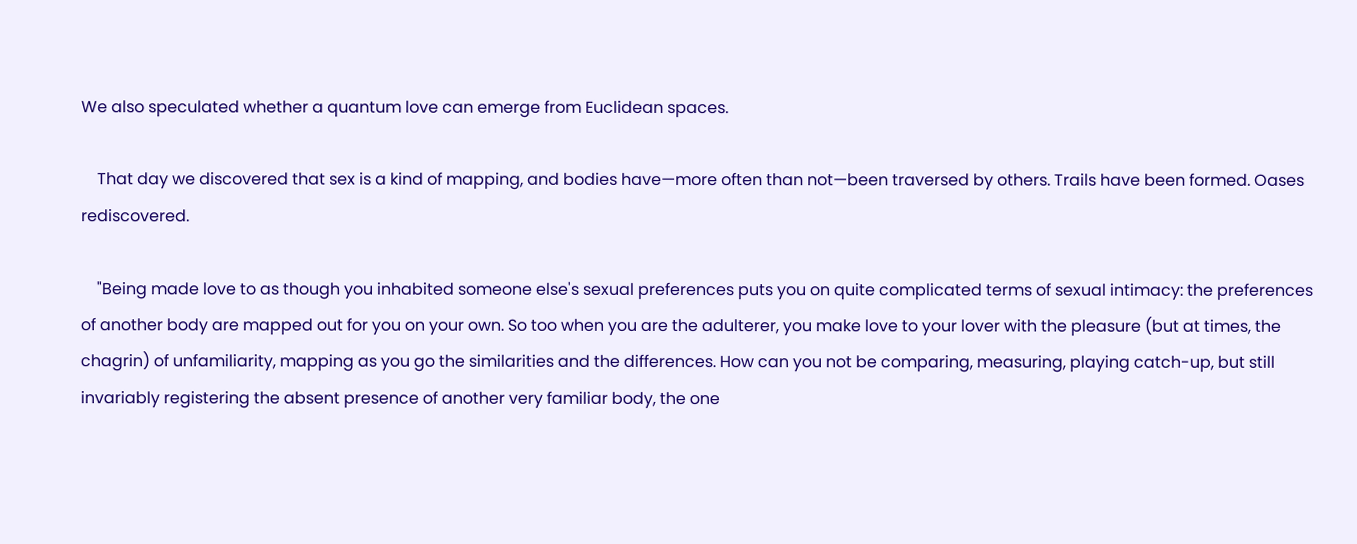We also speculated whether a quantum love can emerge from Euclidean spaces.

    That day we discovered that sex is a kind of mapping, and bodies have—more often than not—been traversed by others. Trails have been formed. Oases rediscovered.

    "Being made love to as though you inhabited someone else's sexual preferences puts you on quite complicated terms of sexual intimacy: the preferences of another body are mapped out for you on your own. So too when you are the adulterer, you make love to your lover with the pleasure (but at times, the chagrin) of unfamiliarity, mapping as you go the similarities and the differences. How can you not be comparing, measuring, playing catch-up, but still invariably registering the absent presence of another very familiar body, the one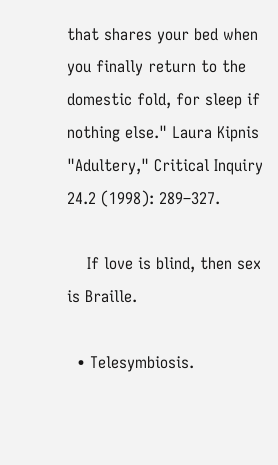that shares your bed when you finally return to the domestic fold, for sleep if nothing else." Laura Kipnis "Adultery," Critical Inquiry 24.2 (1998): 289–327.

    If love is blind, then sex is Braille.

  • Telesymbiosis.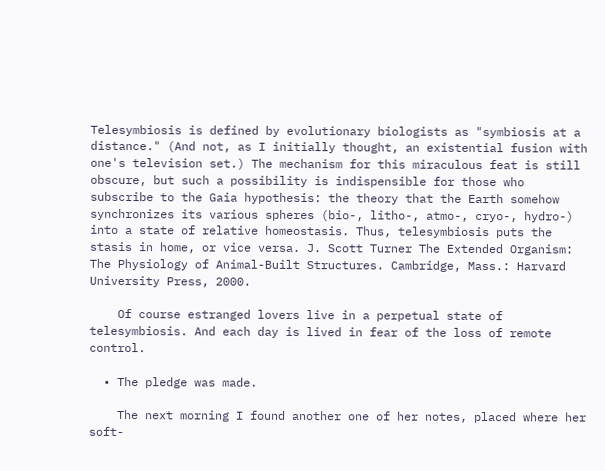Telesymbiosis is defined by evolutionary biologists as "symbiosis at a distance." (And not, as I initially thought, an existential fusion with one's television set.) The mechanism for this miraculous feat is still obscure, but such a possibility is indispensible for those who subscribe to the Gaia hypothesis: the theory that the Earth somehow synchronizes its various spheres (bio-, litho-, atmo-, cryo-, hydro-) into a state of relative homeostasis. Thus, telesymbiosis puts the stasis in home, or vice versa. J. Scott Turner The Extended Organism: The Physiology of Animal-Built Structures. Cambridge, Mass.: Harvard University Press, 2000.

    Of course estranged lovers live in a perpetual state of telesymbiosis. And each day is lived in fear of the loss of remote control.

  • The pledge was made.

    The next morning I found another one of her notes, placed where her soft-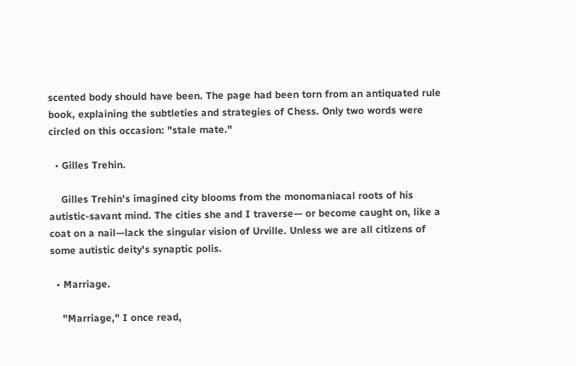scented body should have been. The page had been torn from an antiquated rule book, explaining the subtleties and strategies of Chess. Only two words were circled on this occasion: "stale mate."

  • Gilles Trehin.

    Gilles Trehin's imagined city blooms from the monomaniacal roots of his autistic-savant mind. The cities she and I traverse— or become caught on, like a coat on a nail—lack the singular vision of Urville. Unless we are all citizens of some autistic deity's synaptic polis.

  • Marriage.

    "Marriage," I once read,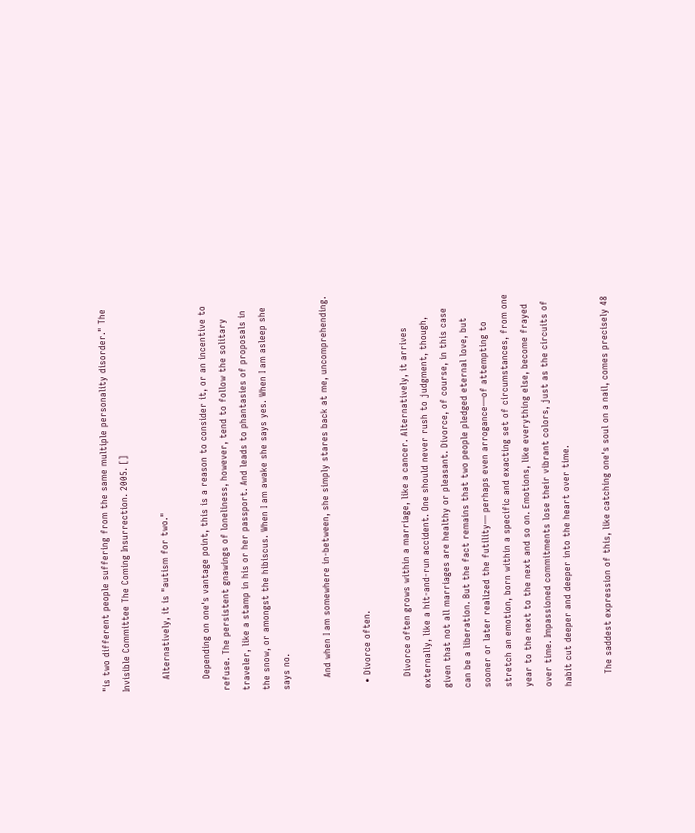"is two different people suffering from the same multiple personality disorder." The Invisible Committee The Coming Insurrection. 2005. []

    Alternatively, it is "autism for two."

    Depending on one's vantage point, this is a reason to consider it, or an incentive to refuse. The persistent gnawings of loneliness, however, tend to follow the solitary traveler, like a stamp in his or her passport. And leads to phantasies of proposals in the snow, or amongst the hibiscus. When I am awake she says yes. When I am asleep she says no.

    And when I am somewhere in-between, she simply stares back at me, uncomprehending.

  • Divorce often.

    Divorce often grows within a marriage, like a cancer. Alternatively, it arrives externally, like a hit-and-run accident. One should never rush to judgment, though, given that not all marriages are healthy or pleasant. Divorce, of course, in this case can be a liberation. But the fact remains that two people pledged eternal love, but sooner or later realized the futility— perhaps even arrogance—of attempting to stretch an emotion, born within a specific and exacting set of circumstances, from one year to the next to the next and so on. Emotions, like everything else, become frayed over time. Impassioned commitments lose their vibrant colors, just as the circuits of habit cut deeper and deeper into the heart over time.

    The saddest expression of this, like catching one's soul on a nail, comes precisely 48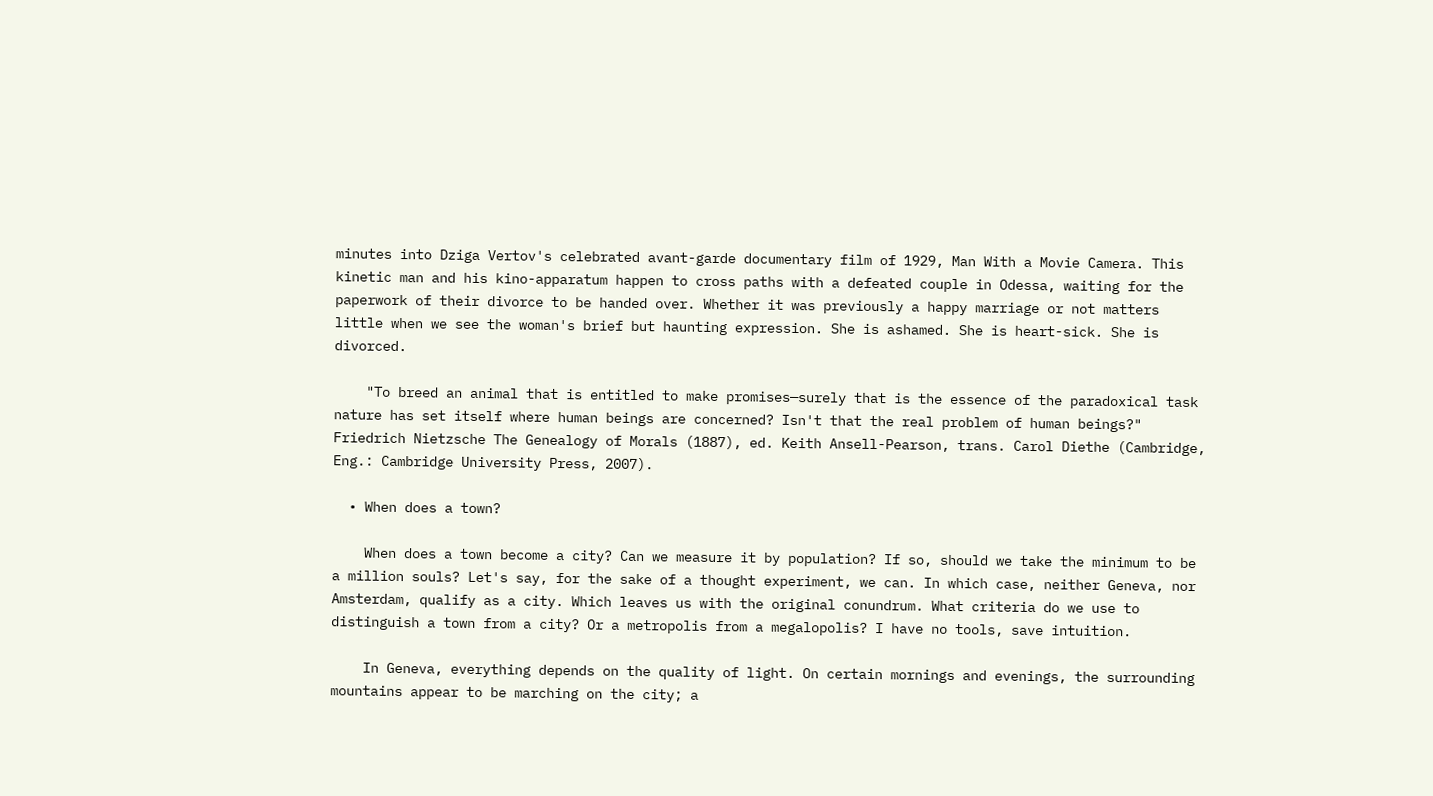minutes into Dziga Vertov's celebrated avant-garde documentary film of 1929, Man With a Movie Camera. This kinetic man and his kino-apparatum happen to cross paths with a defeated couple in Odessa, waiting for the paperwork of their divorce to be handed over. Whether it was previously a happy marriage or not matters little when we see the woman's brief but haunting expression. She is ashamed. She is heart-sick. She is divorced.

    "To breed an animal that is entitled to make promises—surely that is the essence of the paradoxical task nature has set itself where human beings are concerned? Isn't that the real problem of human beings?" Friedrich Nietzsche The Genealogy of Morals (1887), ed. Keith Ansell-Pearson, trans. Carol Diethe (Cambridge, Eng.: Cambridge University Press, 2007).

  • When does a town?

    When does a town become a city? Can we measure it by population? If so, should we take the minimum to be a million souls? Let's say, for the sake of a thought experiment, we can. In which case, neither Geneva, nor Amsterdam, qualify as a city. Which leaves us with the original conundrum. What criteria do we use to distinguish a town from a city? Or a metropolis from a megalopolis? I have no tools, save intuition.

    In Geneva, everything depends on the quality of light. On certain mornings and evenings, the surrounding mountains appear to be marching on the city; a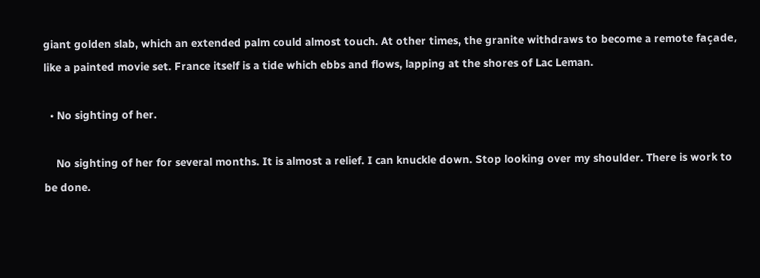giant golden slab, which an extended palm could almost touch. At other times, the granite withdraws to become a remote façade, like a painted movie set. France itself is a tide which ebbs and flows, lapping at the shores of Lac Leman.

  • No sighting of her.

    No sighting of her for several months. It is almost a relief. I can knuckle down. Stop looking over my shoulder. There is work to be done.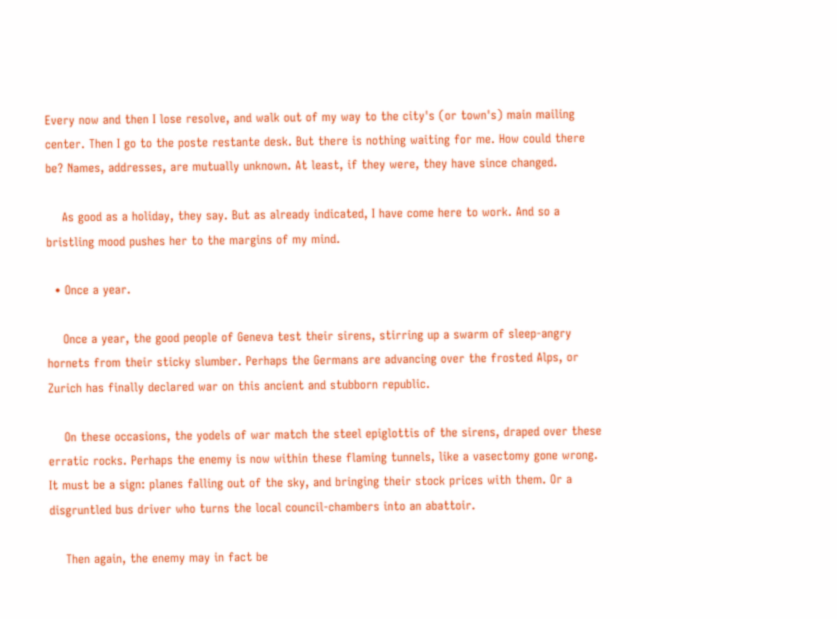Every now and then I lose resolve, and walk out of my way to the city's (or town's) main mailing center. Then I go to the poste restante desk. But there is nothing waiting for me. How could there be? Names, addresses, are mutually unknown. At least, if they were, they have since changed.

    As good as a holiday, they say. But as already indicated, I have come here to work. And so a bristling mood pushes her to the margins of my mind.

  • Once a year.

    Once a year, the good people of Geneva test their sirens, stirring up a swarm of sleep-angry hornets from their sticky slumber. Perhaps the Germans are advancing over the frosted Alps, or Zurich has finally declared war on this ancient and stubborn republic.

    On these occasions, the yodels of war match the steel epiglottis of the sirens, draped over these erratic rocks. Perhaps the enemy is now within these flaming tunnels, like a vasectomy gone wrong. It must be a sign: planes falling out of the sky, and bringing their stock prices with them. Or a disgruntled bus driver who turns the local council-chambers into an abattoir.

    Then again, the enemy may in fact be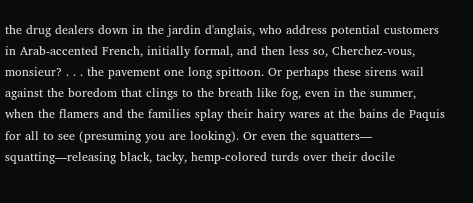the drug dealers down in the jardin d'anglais, who address potential customers in Arab-accented French, initially formal, and then less so, Cherchez-vous, monsieur? . . . the pavement one long spittoon. Or perhaps these sirens wail against the boredom that clings to the breath like fog, even in the summer, when the flamers and the families splay their hairy wares at the bains de Paquis for all to see (presuming you are looking). Or even the squatters— squatting—releasing black, tacky, hemp-colored turds over their docile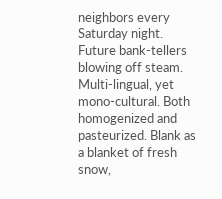neighbors every Saturday night. Future bank-tellers blowing off steam. Multi-lingual, yet mono-cultural. Both homogenized and pasteurized. Blank as a blanket of fresh snow,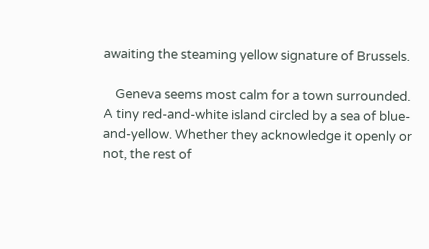awaiting the steaming yellow signature of Brussels.

    Geneva seems most calm for a town surrounded. A tiny red-and-white island circled by a sea of blue-and-yellow. Whether they acknowledge it openly or not, the rest of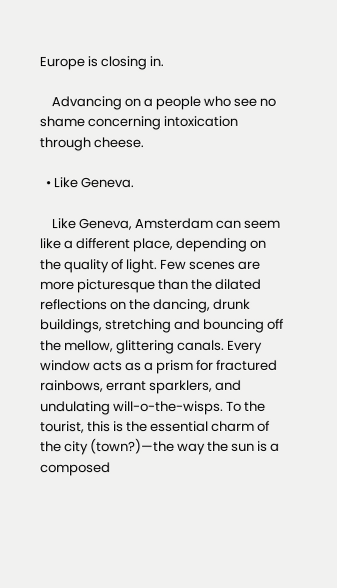Europe is closing in.

    Advancing on a people who see no shame concerning intoxication through cheese.

  • Like Geneva.

    Like Geneva, Amsterdam can seem like a different place, depending on the quality of light. Few scenes are more picturesque than the dilated reflections on the dancing, drunk buildings, stretching and bouncing off the mellow, glittering canals. Every window acts as a prism for fractured rainbows, errant sparklers, and undulating will-o-the-wisps. To the tourist, this is the essential charm of the city (town?)—the way the sun is a composed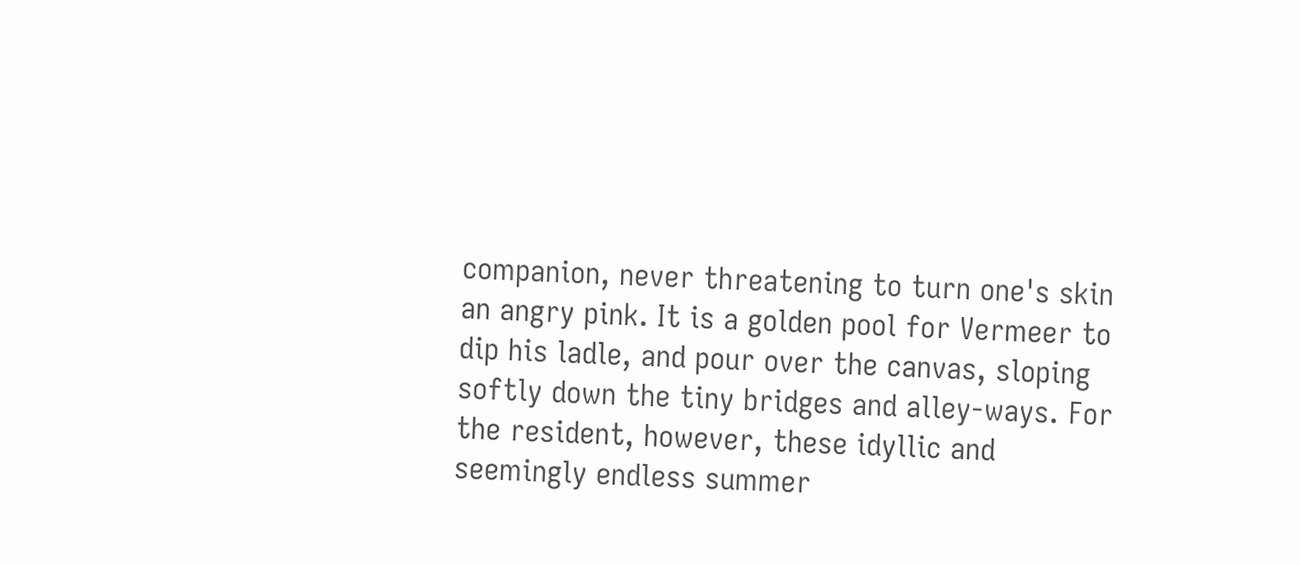companion, never threatening to turn one's skin an angry pink. It is a golden pool for Vermeer to dip his ladle, and pour over the canvas, sloping softly down the tiny bridges and alley-ways. For the resident, however, these idyllic and seemingly endless summer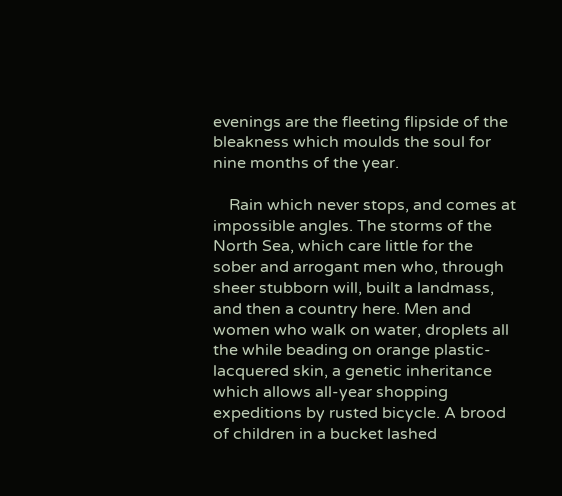evenings are the fleeting flipside of the bleakness which moulds the soul for nine months of the year.

    Rain which never stops, and comes at impossible angles. The storms of the North Sea, which care little for the sober and arrogant men who, through sheer stubborn will, built a landmass, and then a country here. Men and women who walk on water, droplets all the while beading on orange plastic- lacquered skin, a genetic inheritance which allows all-year shopping expeditions by rusted bicycle. A brood of children in a bucket lashed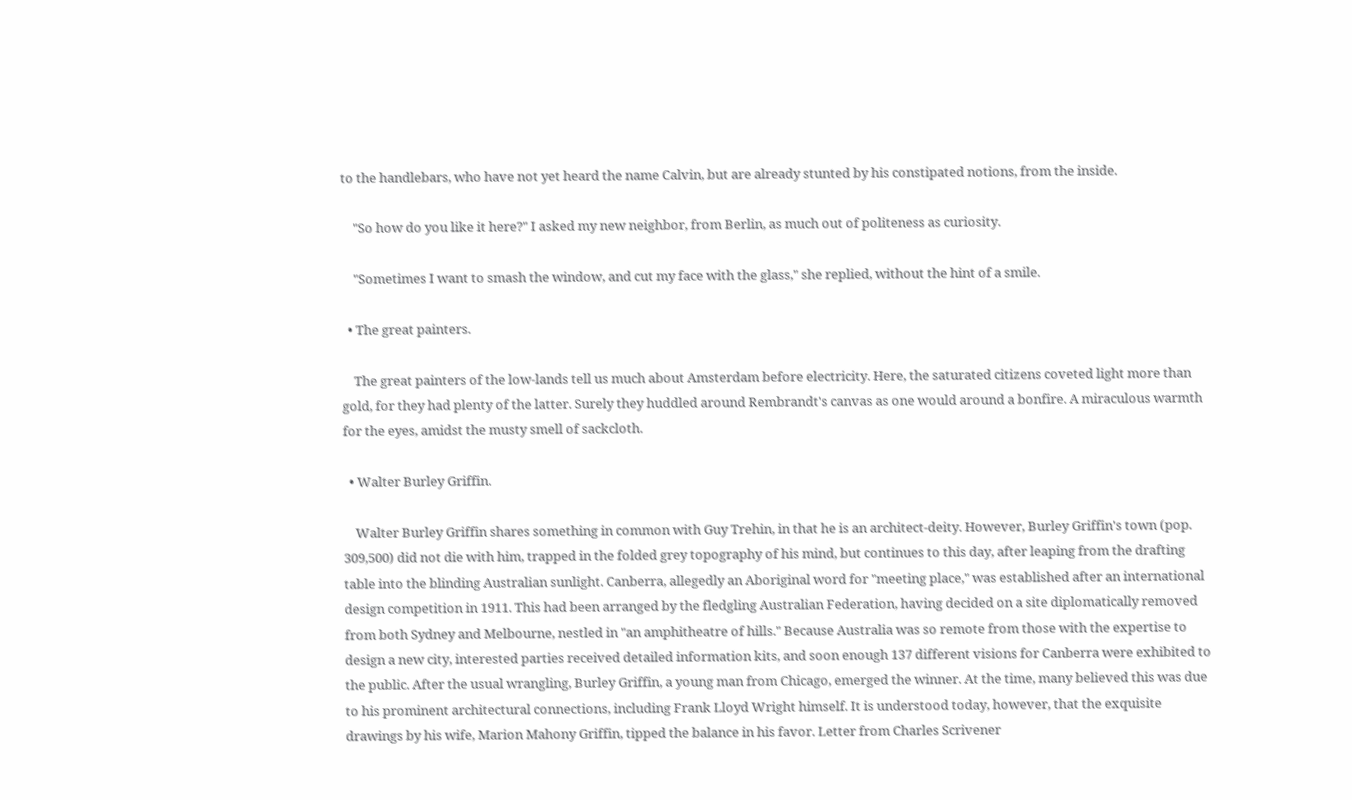to the handlebars, who have not yet heard the name Calvin, but are already stunted by his constipated notions, from the inside.

    "So how do you like it here?" I asked my new neighbor, from Berlin, as much out of politeness as curiosity.

    "Sometimes I want to smash the window, and cut my face with the glass," she replied, without the hint of a smile.

  • The great painters.

    The great painters of the low-lands tell us much about Amsterdam before electricity. Here, the saturated citizens coveted light more than gold, for they had plenty of the latter. Surely they huddled around Rembrandt's canvas as one would around a bonfire. A miraculous warmth for the eyes, amidst the musty smell of sackcloth.

  • Walter Burley Griffin.

    Walter Burley Griffin shares something in common with Guy Trehin, in that he is an architect-deity. However, Burley Griffin's town (pop. 309,500) did not die with him, trapped in the folded grey topography of his mind, but continues to this day, after leaping from the drafting table into the blinding Australian sunlight. Canberra, allegedly an Aboriginal word for "meeting place," was established after an international design competition in 1911. This had been arranged by the fledgling Australian Federation, having decided on a site diplomatically removed from both Sydney and Melbourne, nestled in "an amphitheatre of hills." Because Australia was so remote from those with the expertise to design a new city, interested parties received detailed information kits, and soon enough 137 different visions for Canberra were exhibited to the public. After the usual wrangling, Burley Griffin, a young man from Chicago, emerged the winner. At the time, many believed this was due to his prominent architectural connections, including Frank Lloyd Wright himself. It is understood today, however, that the exquisite drawings by his wife, Marion Mahony Griffin, tipped the balance in his favor. Letter from Charles Scrivener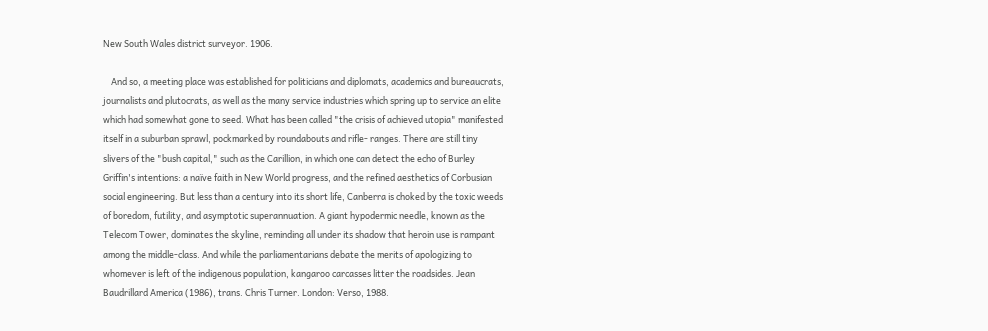New South Wales district surveyor. 1906.

    And so, a meeting place was established for politicians and diplomats, academics and bureaucrats, journalists and plutocrats, as well as the many service industries which spring up to service an elite which had somewhat gone to seed. What has been called "the crisis of achieved utopia" manifested itself in a suburban sprawl, pockmarked by roundabouts and rifle- ranges. There are still tiny slivers of the "bush capital," such as the Carillion, in which one can detect the echo of Burley Griffin's intentions: a naïve faith in New World progress, and the refined aesthetics of Corbusian social engineering. But less than a century into its short life, Canberra is choked by the toxic weeds of boredom, futility, and asymptotic superannuation. A giant hypodermic needle, known as the Telecom Tower, dominates the skyline, reminding all under its shadow that heroin use is rampant among the middle-class. And while the parliamentarians debate the merits of apologizing to whomever is left of the indigenous population, kangaroo carcasses litter the roadsides. Jean Baudrillard America (1986), trans. Chris Turner. London: Verso, 1988.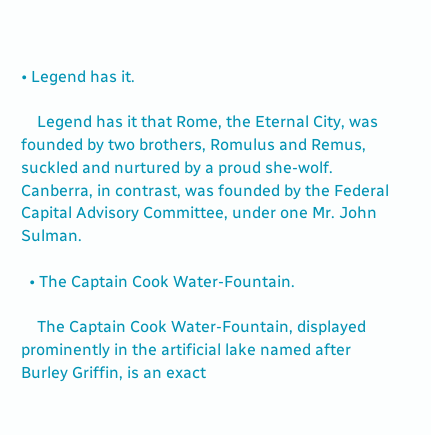• Legend has it.

    Legend has it that Rome, the Eternal City, was founded by two brothers, Romulus and Remus, suckled and nurtured by a proud she-wolf. Canberra, in contrast, was founded by the Federal Capital Advisory Committee, under one Mr. John Sulman.

  • The Captain Cook Water-Fountain.

    The Captain Cook Water-Fountain, displayed prominently in the artificial lake named after Burley Griffin, is an exact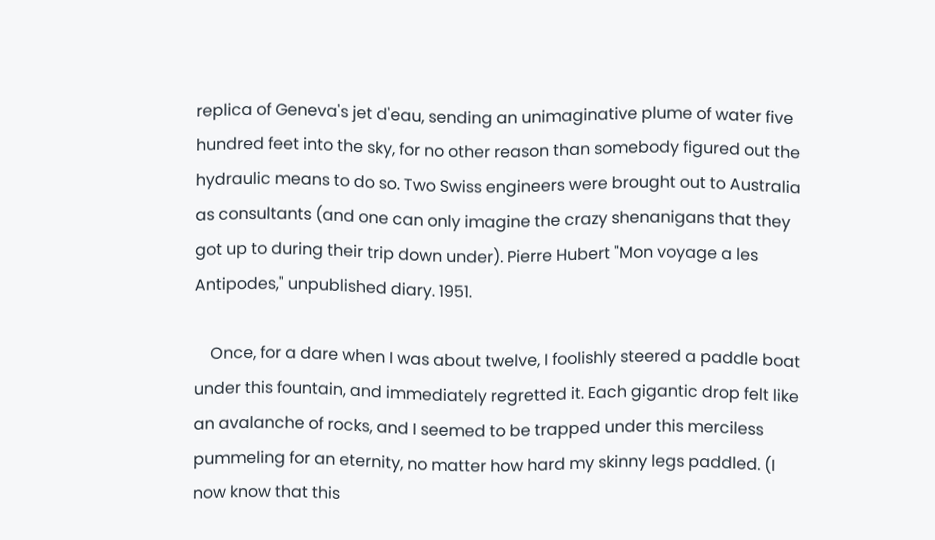replica of Geneva's jet d'eau, sending an unimaginative plume of water five hundred feet into the sky, for no other reason than somebody figured out the hydraulic means to do so. Two Swiss engineers were brought out to Australia as consultants (and one can only imagine the crazy shenanigans that they got up to during their trip down under). Pierre Hubert "Mon voyage a les Antipodes," unpublished diary. 1951.

    Once, for a dare when I was about twelve, I foolishly steered a paddle boat under this fountain, and immediately regretted it. Each gigantic drop felt like an avalanche of rocks, and I seemed to be trapped under this merciless pummeling for an eternity, no matter how hard my skinny legs paddled. (I now know that this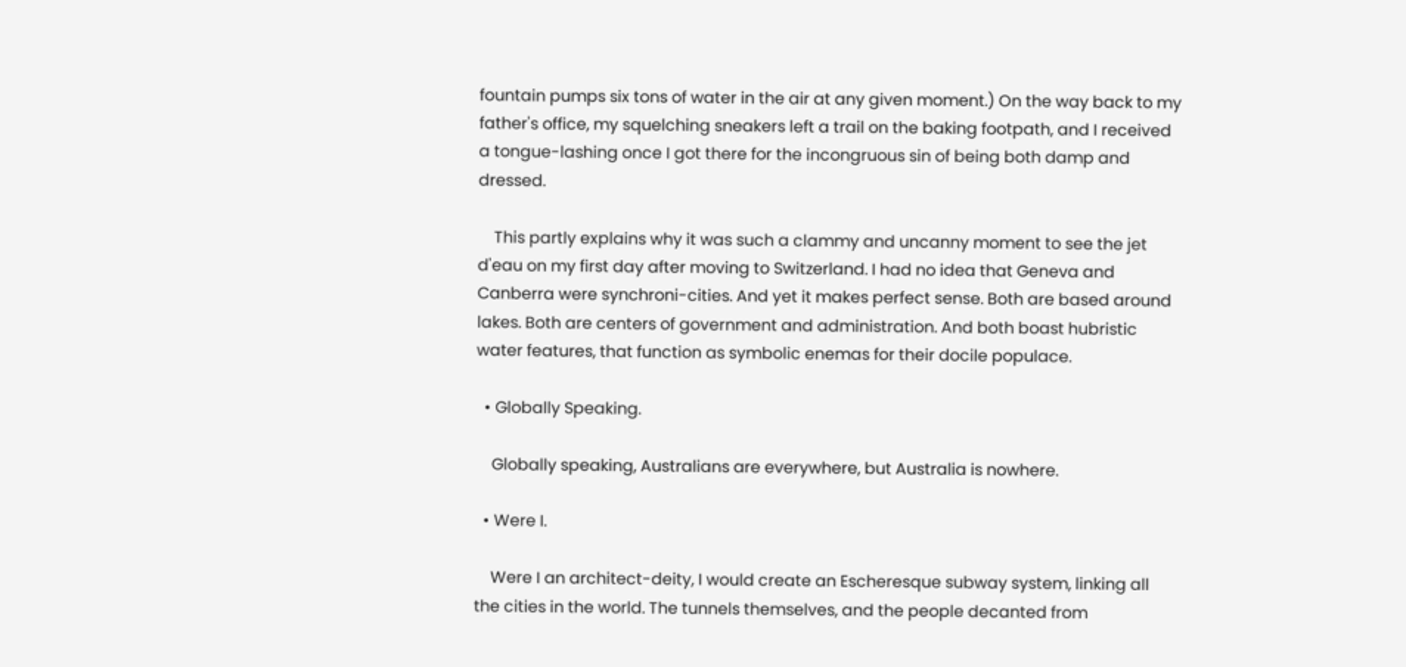fountain pumps six tons of water in the air at any given moment.) On the way back to my father's office, my squelching sneakers left a trail on the baking footpath, and I received a tongue-lashing once I got there for the incongruous sin of being both damp and dressed.

    This partly explains why it was such a clammy and uncanny moment to see the jet d'eau on my first day after moving to Switzerland. I had no idea that Geneva and Canberra were synchroni-cities. And yet it makes perfect sense. Both are based around lakes. Both are centers of government and administration. And both boast hubristic water features, that function as symbolic enemas for their docile populace.

  • Globally Speaking.

    Globally speaking, Australians are everywhere, but Australia is nowhere.

  • Were I.

    Were I an architect-deity, I would create an Escheresque subway system, linking all the cities in the world. The tunnels themselves, and the people decanted from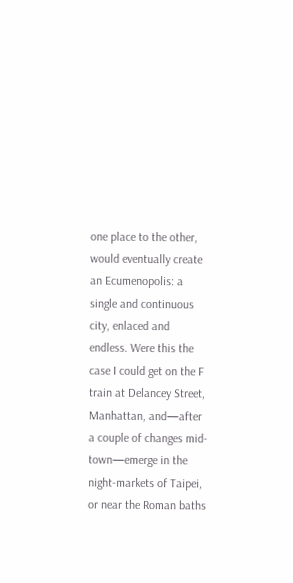one place to the other, would eventually create an Ecumenopolis: a single and continuous city, enlaced and endless. Were this the case I could get on the F train at Delancey Street, Manhattan, and—after a couple of changes mid-town—emerge in the night-markets of Taipei, or near the Roman baths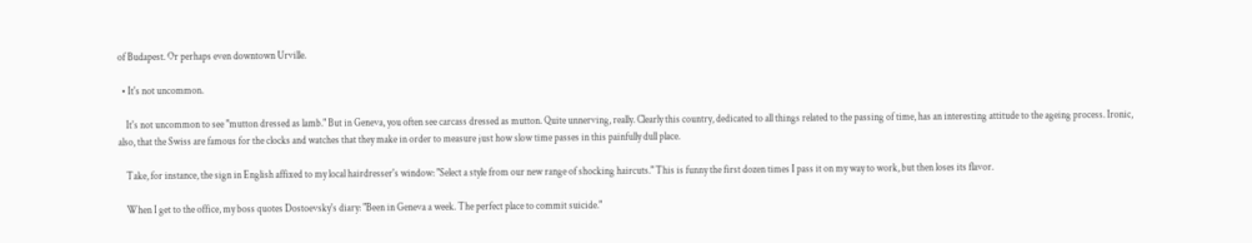of Budapest. Or perhaps even downtown Urville.

  • It's not uncommon.

    It's not uncommon to see "mutton dressed as lamb." But in Geneva, you often see carcass dressed as mutton. Quite unnerving, really. Clearly this country, dedicated to all things related to the passing of time, has an interesting attitude to the ageing process. Ironic, also, that the Swiss are famous for the clocks and watches that they make in order to measure just how slow time passes in this painfully dull place.

    Take, for instance, the sign in English affixed to my local hairdresser's window: "Select a style from our new range of shocking haircuts." This is funny the first dozen times I pass it on my way to work, but then loses its flavor.

    When I get to the office, my boss quotes Dostoevsky's diary: "Been in Geneva a week. The perfect place to commit suicide."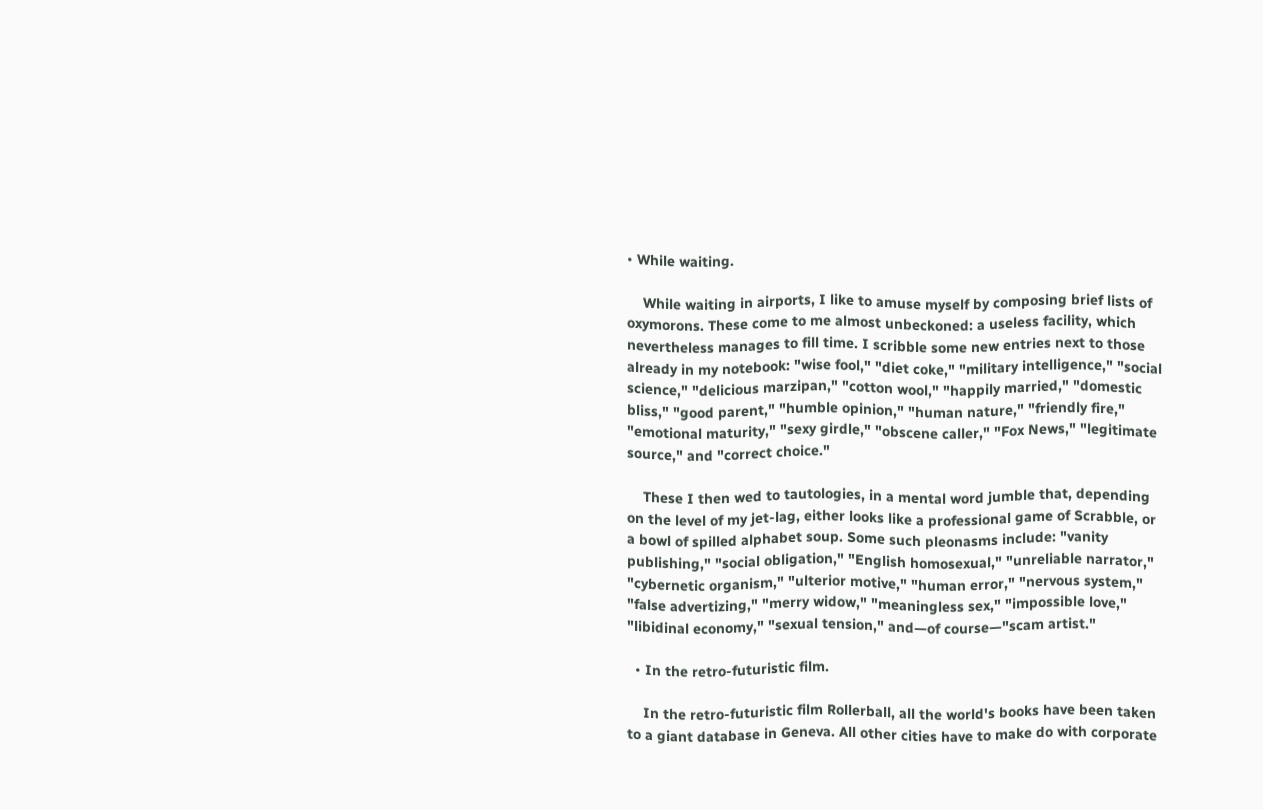• While waiting.

    While waiting in airports, I like to amuse myself by composing brief lists of oxymorons. These come to me almost unbeckoned: a useless facility, which nevertheless manages to fill time. I scribble some new entries next to those already in my notebook: "wise fool," "diet coke," "military intelligence," "social science," "delicious marzipan," "cotton wool," "happily married," "domestic bliss," "good parent," "humble opinion," "human nature," "friendly fire," "emotional maturity," "sexy girdle," "obscene caller," "Fox News," "legitimate source," and "correct choice."

    These I then wed to tautologies, in a mental word jumble that, depending on the level of my jet-lag, either looks like a professional game of Scrabble, or a bowl of spilled alphabet soup. Some such pleonasms include: "vanity publishing," "social obligation," "English homosexual," "unreliable narrator," "cybernetic organism," "ulterior motive," "human error," "nervous system," "false advertizing," "merry widow," "meaningless sex," "impossible love," "libidinal economy," "sexual tension," and—of course—"scam artist."

  • In the retro-futuristic film.

    In the retro-futuristic film Rollerball, all the world's books have been taken to a giant database in Geneva. All other cities have to make do with corporate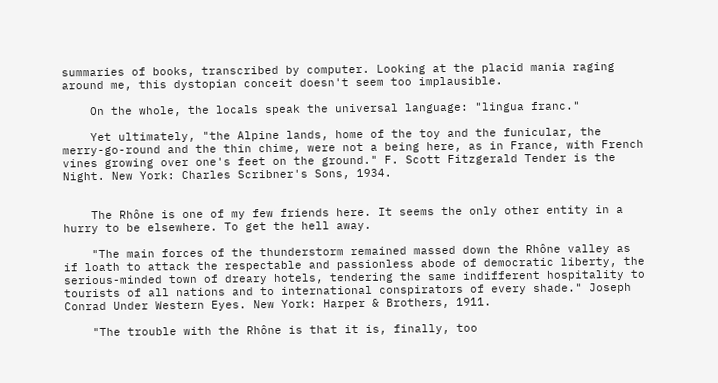summaries of books, transcribed by computer. Looking at the placid mania raging around me, this dystopian conceit doesn't seem too implausible.

    On the whole, the locals speak the universal language: "lingua franc."

    Yet ultimately, "the Alpine lands, home of the toy and the funicular, the merry-go-round and the thin chime, were not a being here, as in France, with French vines growing over one's feet on the ground." F. Scott Fitzgerald Tender is the Night. New York: Charles Scribner's Sons, 1934.


    The Rhône is one of my few friends here. It seems the only other entity in a hurry to be elsewhere. To get the hell away.

    "The main forces of the thunderstorm remained massed down the Rhône valley as if loath to attack the respectable and passionless abode of democratic liberty, the serious-minded town of dreary hotels, tendering the same indifferent hospitality to tourists of all nations and to international conspirators of every shade." Joseph Conrad Under Western Eyes. New York: Harper & Brothers, 1911.

    "The trouble with the Rhône is that it is, finally, too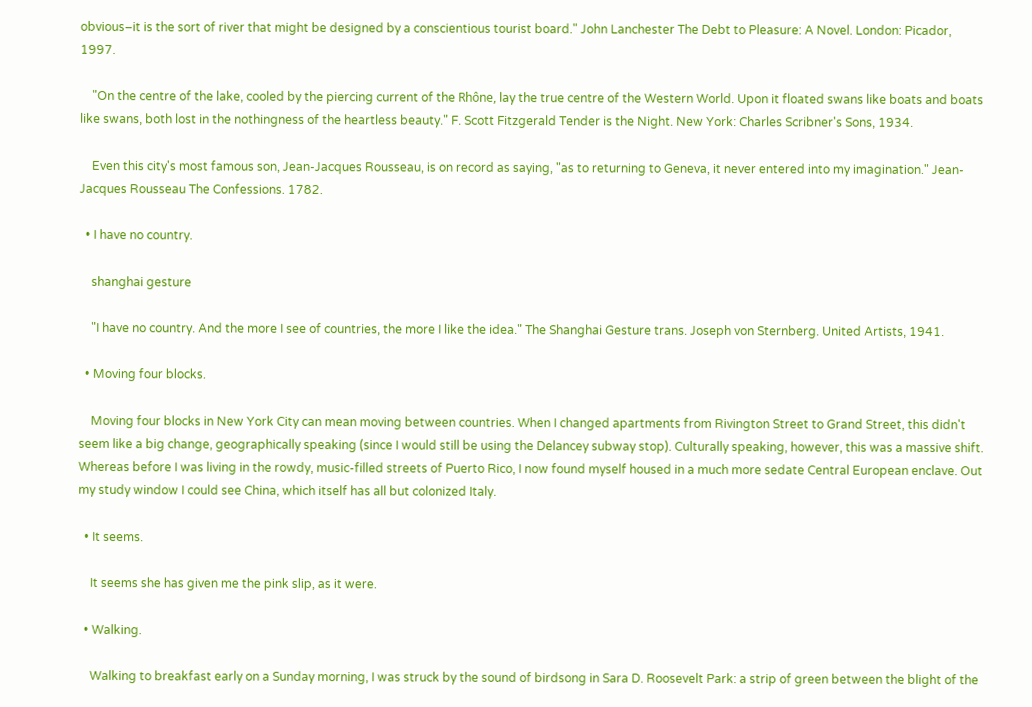obvious–it is the sort of river that might be designed by a conscientious tourist board." John Lanchester The Debt to Pleasure: A Novel. London: Picador, 1997.

    "On the centre of the lake, cooled by the piercing current of the Rhône, lay the true centre of the Western World. Upon it floated swans like boats and boats like swans, both lost in the nothingness of the heartless beauty." F. Scott Fitzgerald Tender is the Night. New York: Charles Scribner's Sons, 1934.

    Even this city's most famous son, Jean-Jacques Rousseau, is on record as saying, "as to returning to Geneva, it never entered into my imagination." Jean-Jacques Rousseau The Confessions. 1782.

  • I have no country.

    shanghai gesture

    "I have no country. And the more I see of countries, the more I like the idea." The Shanghai Gesture trans. Joseph von Sternberg. United Artists, 1941.

  • Moving four blocks.

    Moving four blocks in New York City can mean moving between countries. When I changed apartments from Rivington Street to Grand Street, this didn't seem like a big change, geographically speaking (since I would still be using the Delancey subway stop). Culturally speaking, however, this was a massive shift. Whereas before I was living in the rowdy, music-filled streets of Puerto Rico, I now found myself housed in a much more sedate Central European enclave. Out my study window I could see China, which itself has all but colonized Italy.

  • It seems.

    It seems she has given me the pink slip, as it were.

  • Walking.

    Walking to breakfast early on a Sunday morning, I was struck by the sound of birdsong in Sara D. Roosevelt Park: a strip of green between the blight of the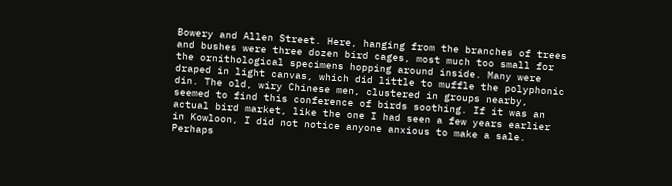Bowery and Allen Street. Here, hanging from the branches of trees and bushes were three dozen bird cages, most much too small for the ornithological specimens hopping around inside. Many were draped in light canvas, which did little to muffle the polyphonic din. The old, wiry Chinese men, clustered in groups nearby, seemed to find this conference of birds soothing. If it was an actual bird market, like the one I had seen a few years earlier in Kowloon, I did not notice anyone anxious to make a sale. Perhaps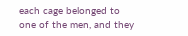each cage belonged to one of the men, and they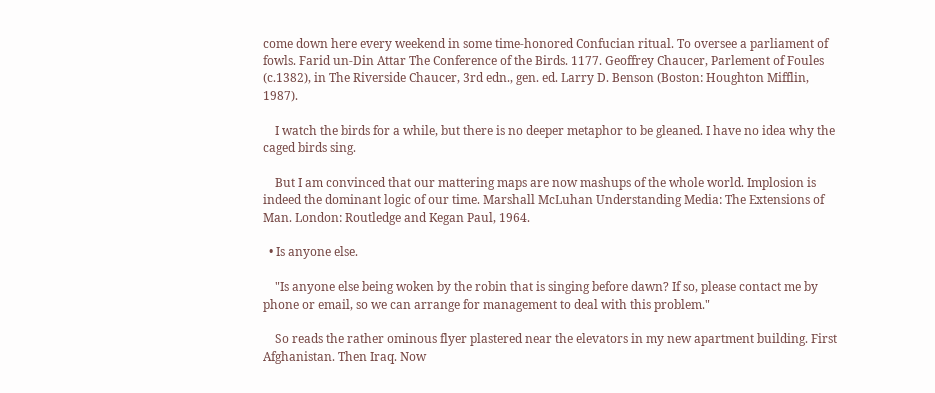come down here every weekend in some time-honored Confucian ritual. To oversee a parliament of fowls. Farid un-Din Attar The Conference of the Birds. 1177. Geoffrey Chaucer, Parlement of Foules (c.1382), in The Riverside Chaucer, 3rd edn., gen. ed. Larry D. Benson (Boston: Houghton Mifflin, 1987).

    I watch the birds for a while, but there is no deeper metaphor to be gleaned. I have no idea why the caged birds sing.

    But I am convinced that our mattering maps are now mashups of the whole world. Implosion is indeed the dominant logic of our time. Marshall McLuhan Understanding Media: The Extensions of Man. London: Routledge and Kegan Paul, 1964.

  • Is anyone else.

    "Is anyone else being woken by the robin that is singing before dawn? If so, please contact me by phone or email, so we can arrange for management to deal with this problem."

    So reads the rather ominous flyer plastered near the elevators in my new apartment building. First Afghanistan. Then Iraq. Now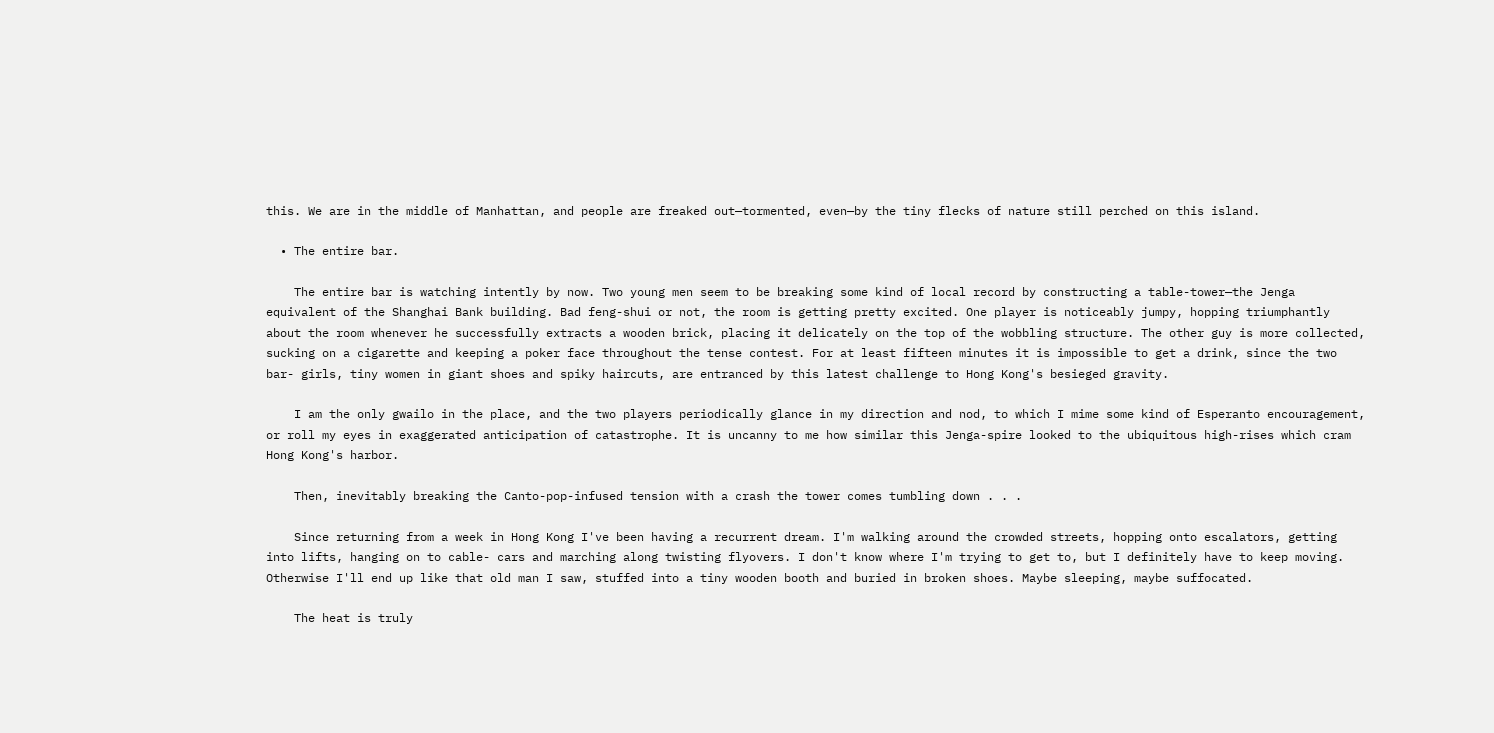this. We are in the middle of Manhattan, and people are freaked out—tormented, even—by the tiny flecks of nature still perched on this island.

  • The entire bar.

    The entire bar is watching intently by now. Two young men seem to be breaking some kind of local record by constructing a table-tower—the Jenga equivalent of the Shanghai Bank building. Bad feng-shui or not, the room is getting pretty excited. One player is noticeably jumpy, hopping triumphantly about the room whenever he successfully extracts a wooden brick, placing it delicately on the top of the wobbling structure. The other guy is more collected, sucking on a cigarette and keeping a poker face throughout the tense contest. For at least fifteen minutes it is impossible to get a drink, since the two bar- girls, tiny women in giant shoes and spiky haircuts, are entranced by this latest challenge to Hong Kong's besieged gravity.

    I am the only gwailo in the place, and the two players periodically glance in my direction and nod, to which I mime some kind of Esperanto encouragement, or roll my eyes in exaggerated anticipation of catastrophe. It is uncanny to me how similar this Jenga-spire looked to the ubiquitous high-rises which cram Hong Kong's harbor.

    Then, inevitably breaking the Canto-pop-infused tension with a crash the tower comes tumbling down . . .

    Since returning from a week in Hong Kong I've been having a recurrent dream. I'm walking around the crowded streets, hopping onto escalators, getting into lifts, hanging on to cable- cars and marching along twisting flyovers. I don't know where I'm trying to get to, but I definitely have to keep moving. Otherwise I'll end up like that old man I saw, stuffed into a tiny wooden booth and buried in broken shoes. Maybe sleeping, maybe suffocated.

    The heat is truly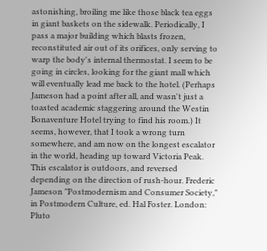astonishing, broiling me like those black tea eggs in giant baskets on the sidewalk. Periodically, I pass a major building which blasts frozen, reconstituted air out of its orifices, only serving to warp the body's internal thermostat. I seem to be going in circles, looking for the giant mall which will eventually lead me back to the hotel. (Perhaps Jameson had a point after all, and wasn't just a toasted academic staggering around the Westin Bonaventure Hotel trying to find his room.) It seems, however, that I took a wrong turn somewhere, and am now on the longest escalator in the world, heading up toward Victoria Peak. This escalator is outdoors, and reversed depending on the direction of rush-hour. Frederic Jameson "Postmodernism and Consumer Society," in Postmodern Culture, ed. Hal Foster. London: Pluto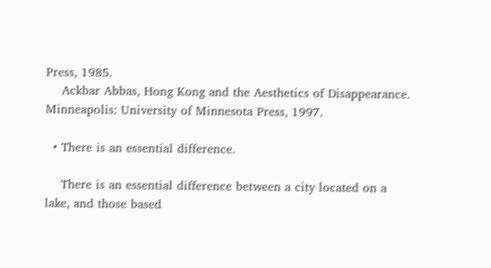Press, 1985.
    Ackbar Abbas, Hong Kong and the Aesthetics of Disappearance. Minneapolis: University of Minnesota Press, 1997.

  • There is an essential difference.

    There is an essential difference between a city located on a lake, and those based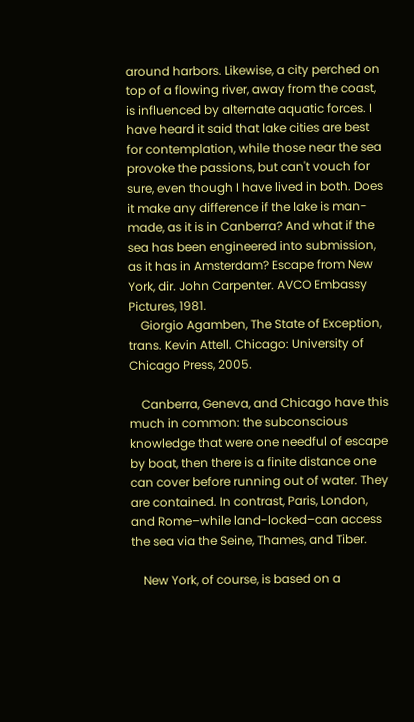around harbors. Likewise, a city perched on top of a flowing river, away from the coast, is influenced by alternate aquatic forces. I have heard it said that lake cities are best for contemplation, while those near the sea provoke the passions, but can't vouch for sure, even though I have lived in both. Does it make any difference if the lake is man-made, as it is in Canberra? And what if the sea has been engineered into submission, as it has in Amsterdam? Escape from New York, dir. John Carpenter. AVCO Embassy Pictures, 1981.
    Giorgio Agamben, The State of Exception, trans. Kevin Attell. Chicago: University of Chicago Press, 2005.

    Canberra, Geneva, and Chicago have this much in common: the subconscious knowledge that were one needful of escape by boat, then there is a finite distance one can cover before running out of water. They are contained. In contrast, Paris, London, and Rome–while land-locked–can access the sea via the Seine, Thames, and Tiber.

    New York, of course, is based on a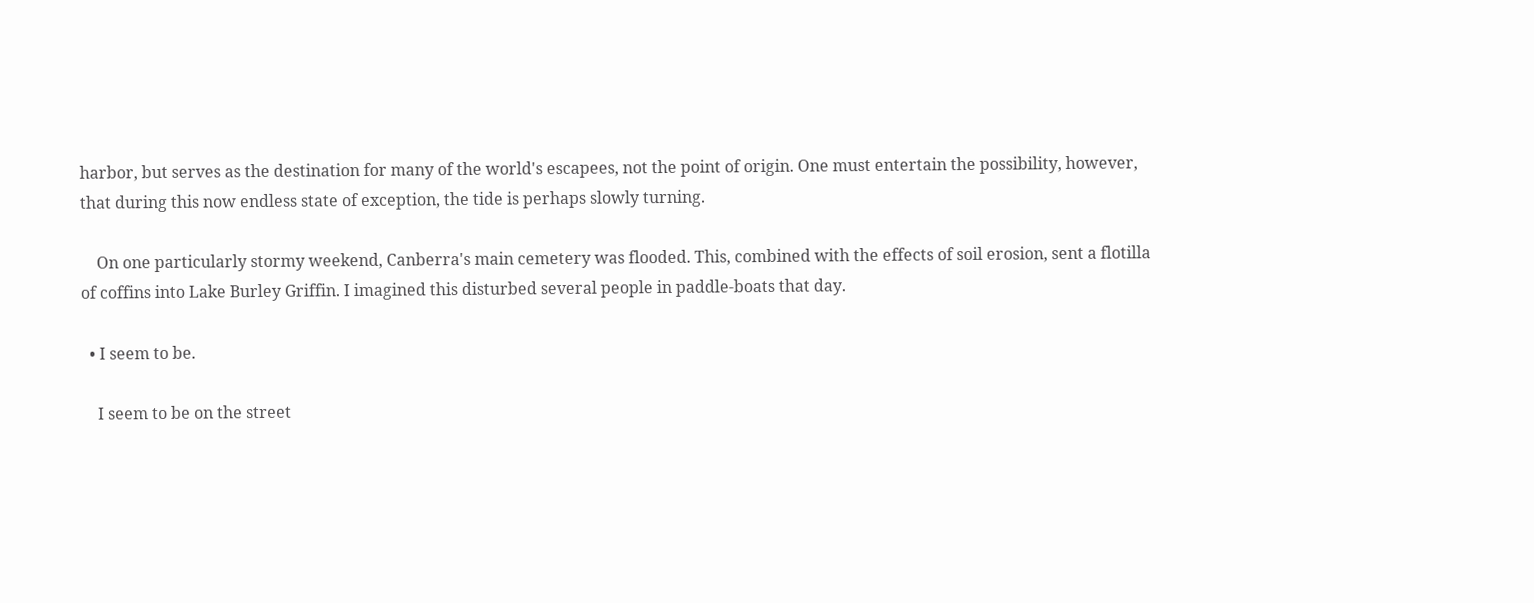harbor, but serves as the destination for many of the world's escapees, not the point of origin. One must entertain the possibility, however, that during this now endless state of exception, the tide is perhaps slowly turning.

    On one particularly stormy weekend, Canberra's main cemetery was flooded. This, combined with the effects of soil erosion, sent a flotilla of coffins into Lake Burley Griffin. I imagined this disturbed several people in paddle-boats that day.

  • I seem to be.

    I seem to be on the street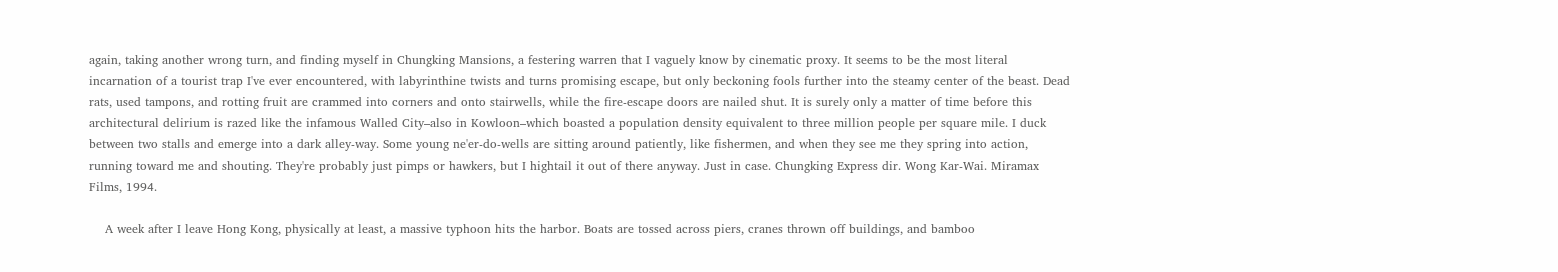again, taking another wrong turn, and finding myself in Chungking Mansions, a festering warren that I vaguely know by cinematic proxy. It seems to be the most literal incarnation of a tourist trap I've ever encountered, with labyrinthine twists and turns promising escape, but only beckoning fools further into the steamy center of the beast. Dead rats, used tampons, and rotting fruit are crammed into corners and onto stairwells, while the fire-escape doors are nailed shut. It is surely only a matter of time before this architectural delirium is razed like the infamous Walled City–also in Kowloon–which boasted a population density equivalent to three million people per square mile. I duck between two stalls and emerge into a dark alley-way. Some young ne'er-do-wells are sitting around patiently, like fishermen, and when they see me they spring into action, running toward me and shouting. They're probably just pimps or hawkers, but I hightail it out of there anyway. Just in case. Chungking Express dir. Wong Kar-Wai. Miramax Films, 1994.

    A week after I leave Hong Kong, physically at least, a massive typhoon hits the harbor. Boats are tossed across piers, cranes thrown off buildings, and bamboo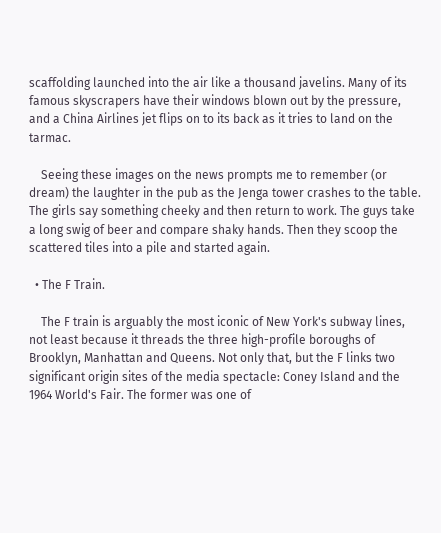scaffolding launched into the air like a thousand javelins. Many of its famous skyscrapers have their windows blown out by the pressure, and a China Airlines jet flips on to its back as it tries to land on the tarmac.

    Seeing these images on the news prompts me to remember (or dream) the laughter in the pub as the Jenga tower crashes to the table. The girls say something cheeky and then return to work. The guys take a long swig of beer and compare shaky hands. Then they scoop the scattered tiles into a pile and started again.

  • The F Train.

    The F train is arguably the most iconic of New York's subway lines, not least because it threads the three high-profile boroughs of Brooklyn, Manhattan and Queens. Not only that, but the F links two significant origin sites of the media spectacle: Coney Island and the 1964 World's Fair. The former was one of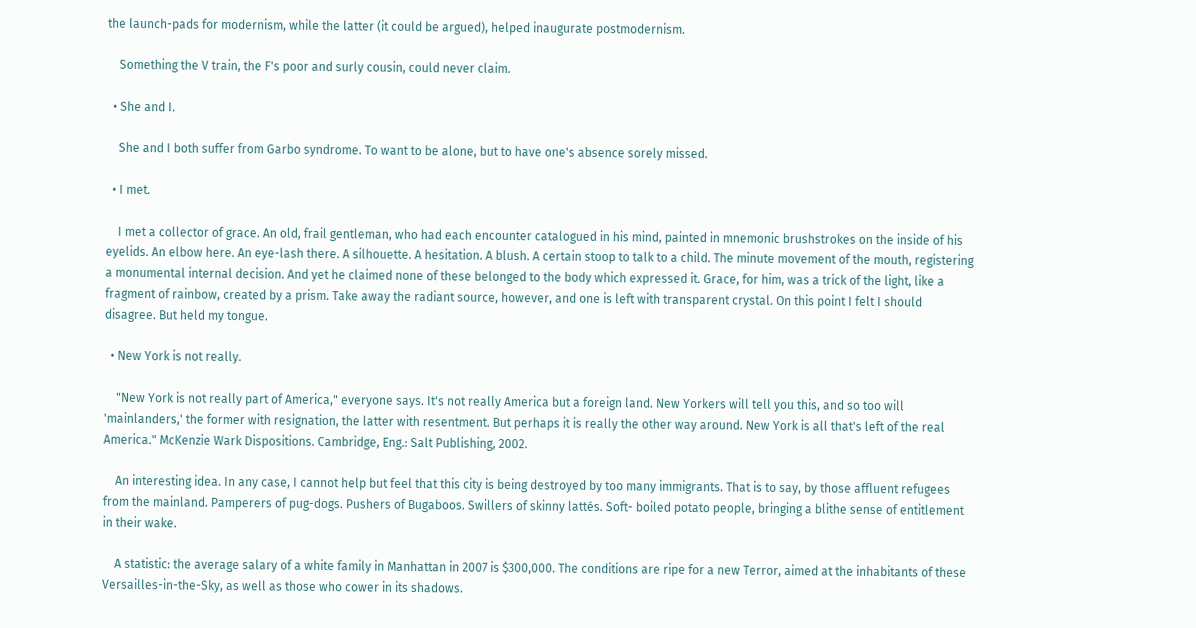the launch-pads for modernism, while the latter (it could be argued), helped inaugurate postmodernism.

    Something the V train, the F's poor and surly cousin, could never claim.

  • She and I.

    She and I both suffer from Garbo syndrome. To want to be alone, but to have one's absence sorely missed.

  • I met.

    I met a collector of grace. An old, frail gentleman, who had each encounter catalogued in his mind, painted in mnemonic brushstrokes on the inside of his eyelids. An elbow here. An eye-lash there. A silhouette. A hesitation. A blush. A certain stoop to talk to a child. The minute movement of the mouth, registering a monumental internal decision. And yet he claimed none of these belonged to the body which expressed it. Grace, for him, was a trick of the light, like a fragment of rainbow, created by a prism. Take away the radiant source, however, and one is left with transparent crystal. On this point I felt I should disagree. But held my tongue.

  • New York is not really.

    "New York is not really part of America," everyone says. It's not really America but a foreign land. New Yorkers will tell you this, and so too will 'mainlanders,' the former with resignation, the latter with resentment. But perhaps it is really the other way around. New York is all that's left of the real America." McKenzie Wark Dispositions. Cambridge, Eng.: Salt Publishing, 2002.

    An interesting idea. In any case, I cannot help but feel that this city is being destroyed by too many immigrants. That is to say, by those affluent refugees from the mainland. Pamperers of pug-dogs. Pushers of Bugaboos. Swillers of skinny lattés. Soft- boiled potato people, bringing a blithe sense of entitlement in their wake.

    A statistic: the average salary of a white family in Manhattan in 2007 is $300,000. The conditions are ripe for a new Terror, aimed at the inhabitants of these Versailles-in-the-Sky, as well as those who cower in its shadows.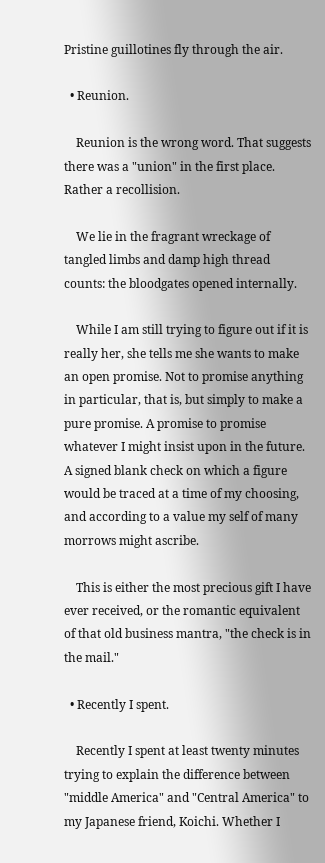Pristine guillotines fly through the air.

  • Reunion.

    Reunion is the wrong word. That suggests there was a "union" in the first place. Rather a recollision.

    We lie in the fragrant wreckage of tangled limbs and damp high thread counts: the bloodgates opened internally.

    While I am still trying to figure out if it is really her, she tells me she wants to make an open promise. Not to promise anything in particular, that is, but simply to make a pure promise. A promise to promise whatever I might insist upon in the future. A signed blank check on which a figure would be traced at a time of my choosing, and according to a value my self of many morrows might ascribe.

    This is either the most precious gift I have ever received, or the romantic equivalent of that old business mantra, "the check is in the mail."

  • Recently I spent.

    Recently I spent at least twenty minutes trying to explain the difference between "middle America" and "Central America" to my Japanese friend, Koichi. Whether I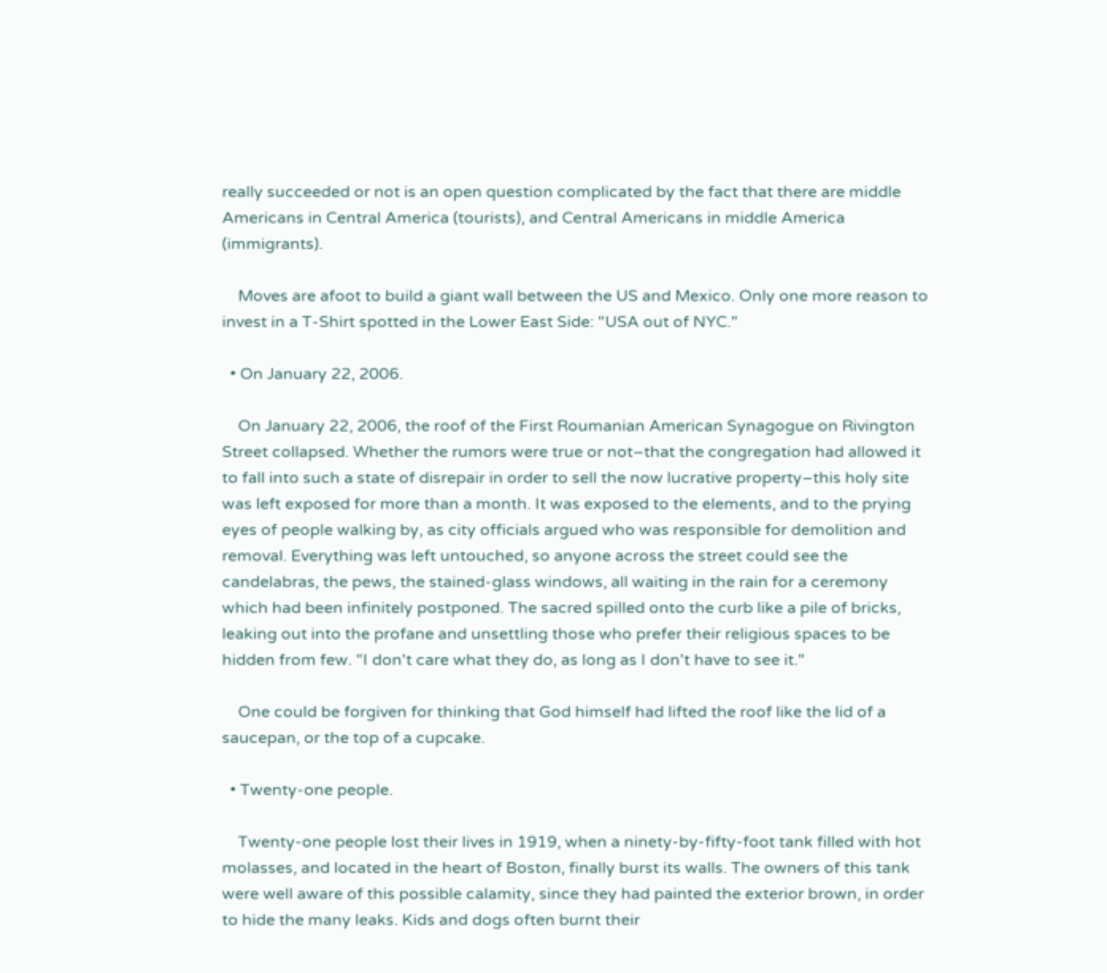really succeeded or not is an open question complicated by the fact that there are middle Americans in Central America (tourists), and Central Americans in middle America (immigrants).

    Moves are afoot to build a giant wall between the US and Mexico. Only one more reason to invest in a T-Shirt spotted in the Lower East Side: "USA out of NYC."

  • On January 22, 2006.

    On January 22, 2006, the roof of the First Roumanian American Synagogue on Rivington Street collapsed. Whether the rumors were true or not–that the congregation had allowed it to fall into such a state of disrepair in order to sell the now lucrative property–this holy site was left exposed for more than a month. It was exposed to the elements, and to the prying eyes of people walking by, as city officials argued who was responsible for demolition and removal. Everything was left untouched, so anyone across the street could see the candelabras, the pews, the stained-glass windows, all waiting in the rain for a ceremony which had been infinitely postponed. The sacred spilled onto the curb like a pile of bricks, leaking out into the profane and unsettling those who prefer their religious spaces to be hidden from few. "I don't care what they do, as long as I don't have to see it."

    One could be forgiven for thinking that God himself had lifted the roof like the lid of a saucepan, or the top of a cupcake.

  • Twenty-one people.

    Twenty-one people lost their lives in 1919, when a ninety-by-fifty-foot tank filled with hot molasses, and located in the heart of Boston, finally burst its walls. The owners of this tank were well aware of this possible calamity, since they had painted the exterior brown, in order to hide the many leaks. Kids and dogs often burnt their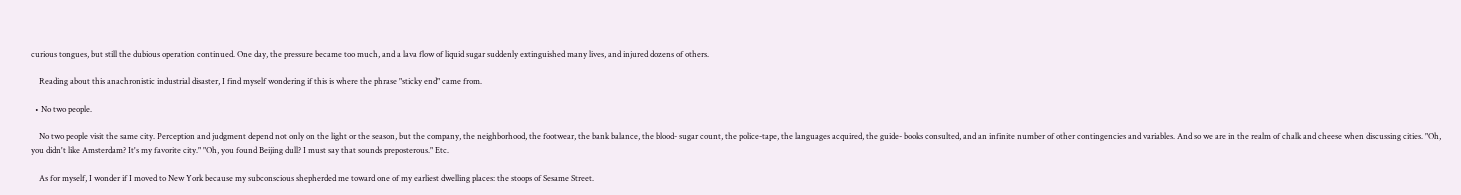curious tongues, but still the dubious operation continued. One day, the pressure became too much, and a lava flow of liquid sugar suddenly extinguished many lives, and injured dozens of others.

    Reading about this anachronistic industrial disaster, I find myself wondering if this is where the phrase "sticky end" came from.

  • No two people.

    No two people visit the same city. Perception and judgment depend not only on the light or the season, but the company, the neighborhood, the footwear, the bank balance, the blood- sugar count, the police-tape, the languages acquired, the guide- books consulted, and an infinite number of other contingencies and variables. And so we are in the realm of chalk and cheese when discussing cities. "Oh, you didn't like Amsterdam? It's my favorite city." "Oh, you found Beijing dull? I must say that sounds preposterous." Etc.

    As for myself, I wonder if I moved to New York because my subconscious shepherded me toward one of my earliest dwelling places: the stoops of Sesame Street.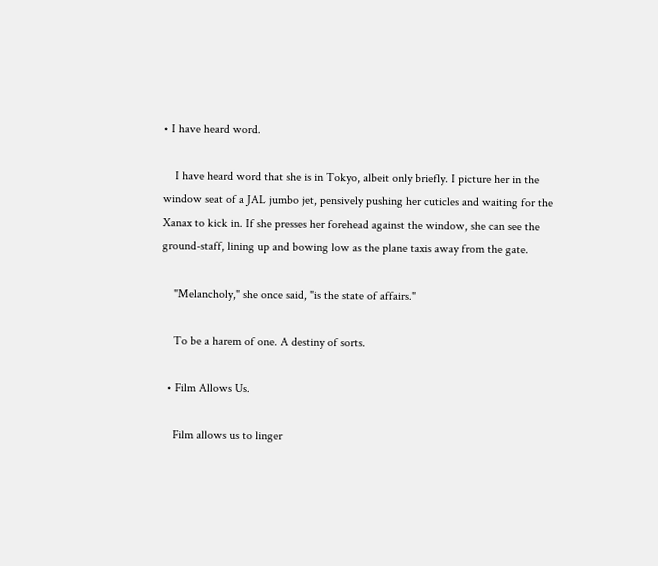• I have heard word.

    I have heard word that she is in Tokyo, albeit only briefly. I picture her in the window seat of a JAL jumbo jet, pensively pushing her cuticles and waiting for the Xanax to kick in. If she presses her forehead against the window, she can see the ground-staff, lining up and bowing low as the plane taxis away from the gate.

    "Melancholy," she once said, "is the state of affairs."

    To be a harem of one. A destiny of sorts.

  • Film Allows Us.

    Film allows us to linger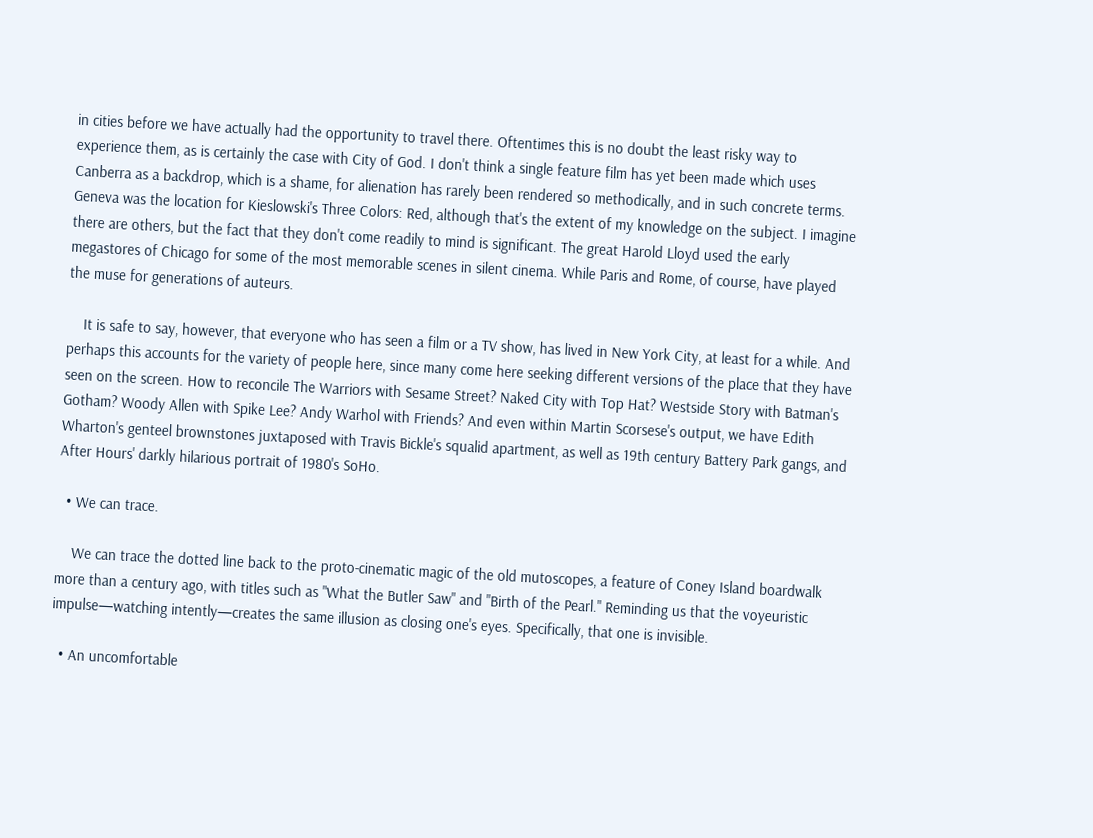in cities before we have actually had the opportunity to travel there. Oftentimes this is no doubt the least risky way to experience them, as is certainly the case with City of God. I don't think a single feature film has yet been made which uses Canberra as a backdrop, which is a shame, for alienation has rarely been rendered so methodically, and in such concrete terms. Geneva was the location for Kieslowski's Three Colors: Red, although that's the extent of my knowledge on the subject. I imagine there are others, but the fact that they don't come readily to mind is significant. The great Harold Lloyd used the early megastores of Chicago for some of the most memorable scenes in silent cinema. While Paris and Rome, of course, have played the muse for generations of auteurs.

    It is safe to say, however, that everyone who has seen a film or a TV show, has lived in New York City, at least for a while. And perhaps this accounts for the variety of people here, since many come here seeking different versions of the place that they have seen on the screen. How to reconcile The Warriors with Sesame Street? Naked City with Top Hat? Westside Story with Batman's Gotham? Woody Allen with Spike Lee? Andy Warhol with Friends? And even within Martin Scorsese's output, we have Edith Wharton's genteel brownstones juxtaposed with Travis Bickle's squalid apartment, as well as 19th century Battery Park gangs, and After Hours' darkly hilarious portrait of 1980's SoHo.

  • We can trace.

    We can trace the dotted line back to the proto-cinematic magic of the old mutoscopes, a feature of Coney Island boardwalk more than a century ago, with titles such as "What the Butler Saw" and "Birth of the Pearl." Reminding us that the voyeuristic impulse—watching intently—creates the same illusion as closing one's eyes. Specifically, that one is invisible.

  • An uncomfortable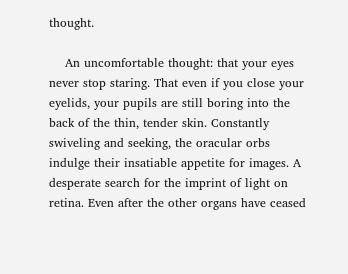thought.

    An uncomfortable thought: that your eyes never stop staring. That even if you close your eyelids, your pupils are still boring into the back of the thin, tender skin. Constantly swiveling and seeking, the oracular orbs indulge their insatiable appetite for images. A desperate search for the imprint of light on retina. Even after the other organs have ceased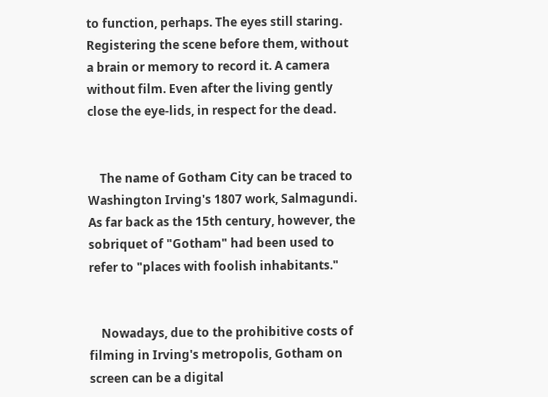to function, perhaps. The eyes still staring. Registering the scene before them, without a brain or memory to record it. A camera without film. Even after the living gently close the eye-lids, in respect for the dead.


    The name of Gotham City can be traced to Washington Irving's 1807 work, Salmagundi. As far back as the 15th century, however, the sobriquet of "Gotham" had been used to refer to "places with foolish inhabitants."


    Nowadays, due to the prohibitive costs of filming in Irving's metropolis, Gotham on screen can be a digital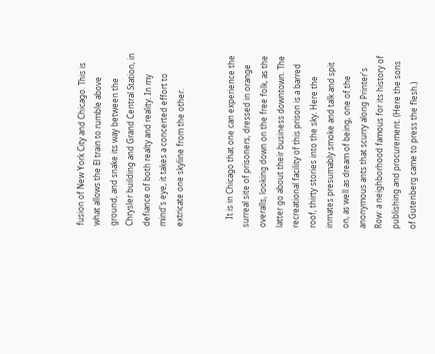fusion of New York City and Chicago. This is what allows the El train to rumble above ground, and snake its way between the Chrysler building and Grand Central Station, in defiance of both realty and reality. In my mind's eye, it takes a concerted effort to extricate one skyline from the other.


    It is in Chicago that one can experience the surreal site of prisoners, dressed in orange overalls, looking down on the free folk, as the latter go about their business downtown. The recreational facility of this prison is a barred roof, thirty stories into the sky. Here the inmates presumably smoke and talk and spit on, as well as dream of being, one of the anonymous ants that scurry along Printer's Row: a neighborhood famous for its history of publishing and procurement. (Here the sons of Gutenberg came to press the flesh.)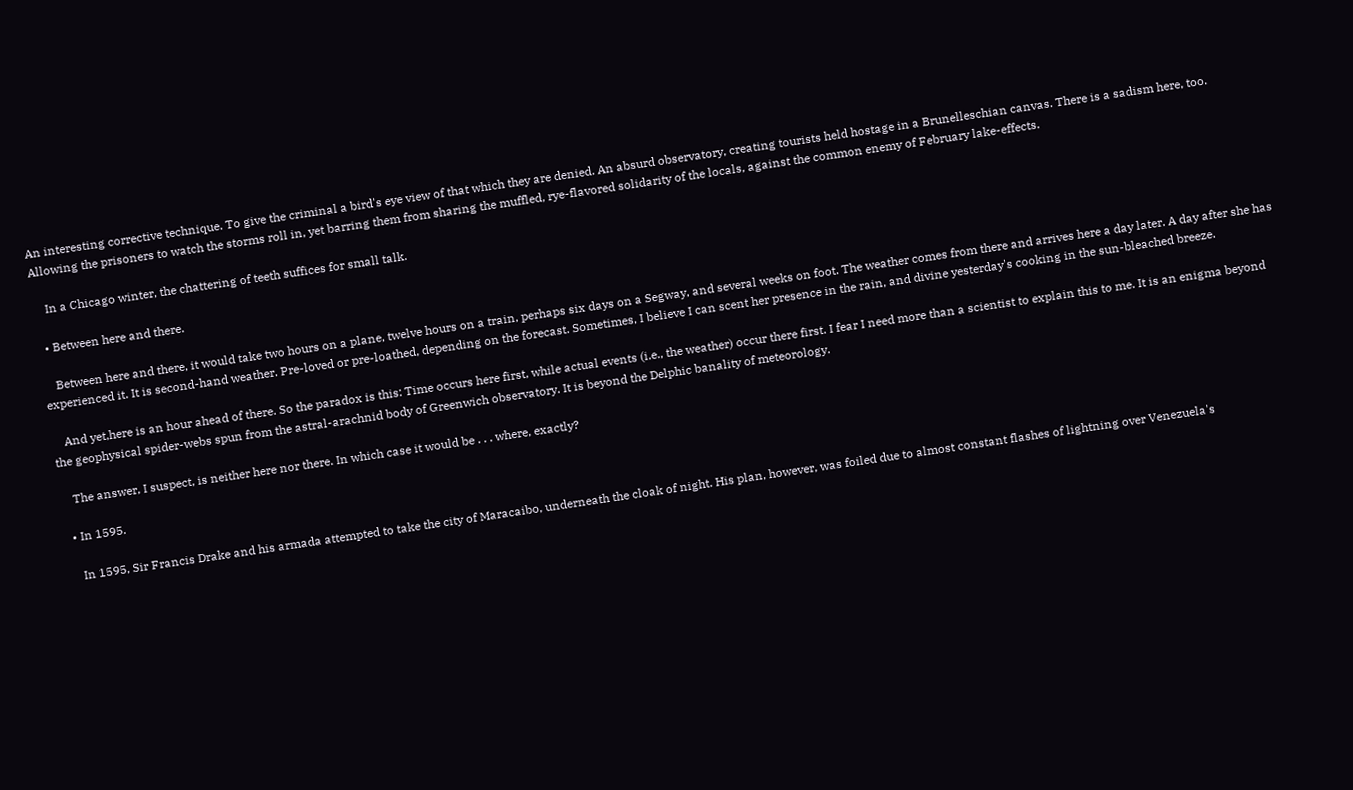An interesting corrective technique. To give the criminal a bird's eye view of that which they are denied. An absurd observatory, creating tourists held hostage in a Brunelleschian canvas. There is a sadism here, too. Allowing the prisoners to watch the storms roll in, yet barring them from sharing the muffled, rye-flavored solidarity of the locals, against the common enemy of February lake-effects.

    In a Chicago winter, the chattering of teeth suffices for small talk.

  • Between here and there.

    Between here and there, it would take two hours on a plane, twelve hours on a train, perhaps six days on a Segway, and several weeks on foot. The weather comes from there and arrives here a day later. A day after she has experienced it. It is second-hand weather. Pre-loved or pre-loathed, depending on the forecast. Sometimes, I believe I can scent her presence in the rain, and divine yesterday's cooking in the sun-bleached breeze.

    And yet,here is an hour ahead of there. So the paradox is this: Time occurs here first, while actual events (i.e., the weather) occur there first. I fear I need more than a scientist to explain this to me. It is an enigma beyond the geophysical spider-webs spun from the astral-arachnid body of Greenwich observatory. It is beyond the Delphic banality of meteorology.

    The answer, I suspect, is neither here nor there. In which case it would be . . . where, exactly?

  • In 1595.

    In 1595, Sir Francis Drake and his armada attempted to take the city of Maracaibo, underneath the cloak of night. His plan, however, was foiled due to almost constant flashes of lightning over Venezuela's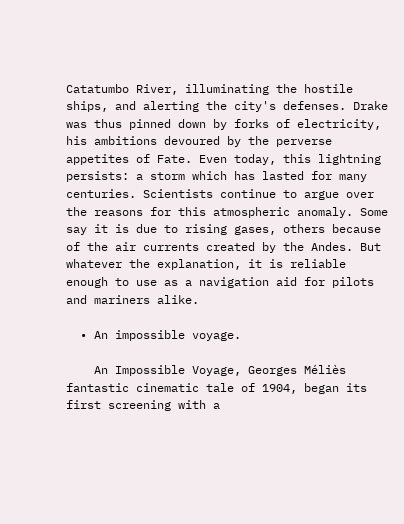Catatumbo River, illuminating the hostile ships, and alerting the city's defenses. Drake was thus pinned down by forks of electricity, his ambitions devoured by the perverse appetites of Fate. Even today, this lightning persists: a storm which has lasted for many centuries. Scientists continue to argue over the reasons for this atmospheric anomaly. Some say it is due to rising gases, others because of the air currents created by the Andes. But whatever the explanation, it is reliable enough to use as a navigation aid for pilots and mariners alike.

  • An impossible voyage.

    An Impossible Voyage, Georges Méliès fantastic cinematic tale of 1904, began its first screening with a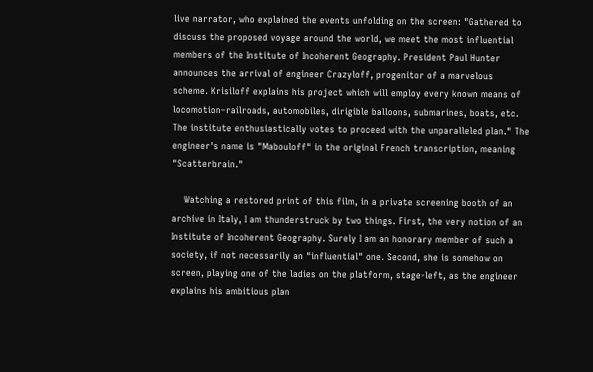live narrator, who explained the events unfolding on the screen: "Gathered to discuss the proposed voyage around the world, we meet the most influential members of the Institute of Incoherent Geography. President Paul Hunter announces the arrival of engineer Crazyloff, progenitor of a marvelous scheme. Krisiloff explains his project which will employ every known means of locomotion–railroads, automobiles, dirigible balloons, submarines, boats, etc. The institute enthusiastically votes to proceed with the unparalleled plan." The engineer's name is "Mabouloff" in the original French transcription, meaning "Scatterbrain."

    Watching a restored print of this film, in a private screening booth of an archive in Italy, I am thunderstruck by two things. First, the very notion of an Institute of Incoherent Geography. Surely I am an honorary member of such a society, if not necessarily an "influential" one. Second, she is somehow on screen, playing one of the ladies on the platform, stage-left, as the engineer explains his ambitious plan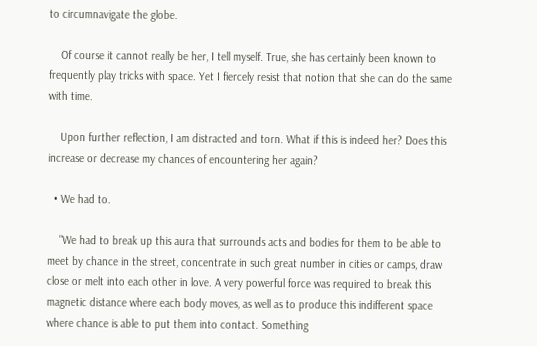to circumnavigate the globe.

    Of course it cannot really be her, I tell myself. True, she has certainly been known to frequently play tricks with space. Yet I fiercely resist that notion that she can do the same with time.

    Upon further reflection, I am distracted and torn. What if this is indeed her? Does this increase or decrease my chances of encountering her again?

  • We had to.

    "We had to break up this aura that surrounds acts and bodies for them to be able to meet by chance in the street, concentrate in such great number in cities or camps, draw close or melt into each other in love. A very powerful force was required to break this magnetic distance where each body moves, as well as to produce this indifferent space where chance is able to put them into contact. Something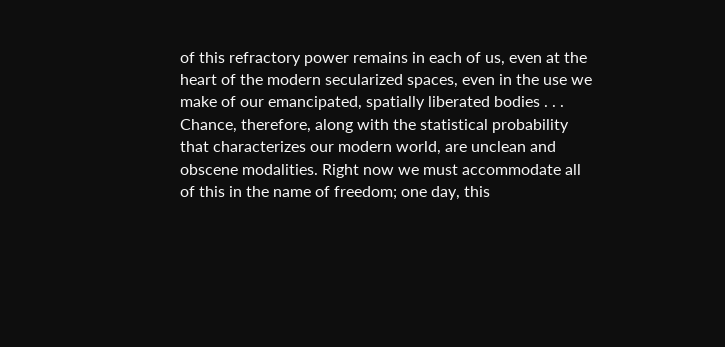of this refractory power remains in each of us, even at the heart of the modern secularized spaces, even in the use we make of our emancipated, spatially liberated bodies . . . Chance, therefore, along with the statistical probability that characterizes our modern world, are unclean and obscene modalities. Right now we must accommodate all of this in the name of freedom; one day, this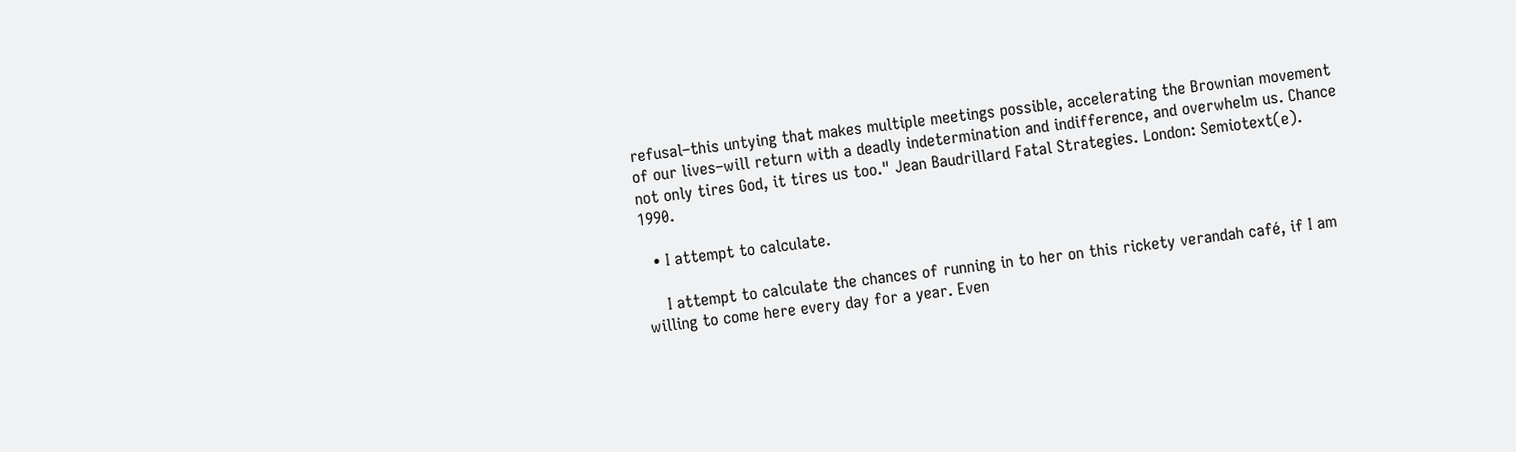refusal–this untying that makes multiple meetings possible, accelerating the Brownian movement of our lives–will return with a deadly indetermination and indifference, and overwhelm us. Chance not only tires God, it tires us too." Jean Baudrillard Fatal Strategies. London: Semiotext(e). 1990.

  • I attempt to calculate.

    I attempt to calculate the chances of running in to her on this rickety verandah café, if I am willing to come here every day for a year. Even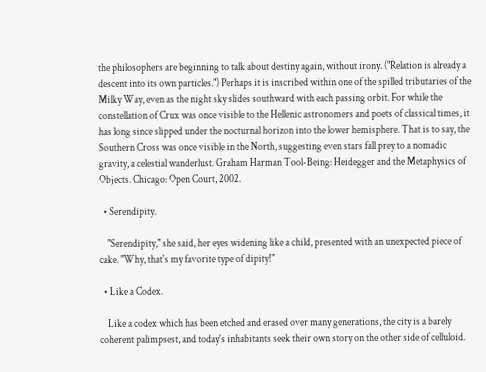the philosophers are beginning to talk about destiny again, without irony. ("Relation is already a descent into its own particles.") Perhaps it is inscribed within one of the spilled tributaries of the Milky Way, even as the night sky slides southward with each passing orbit. For while the constellation of Crux was once visible to the Hellenic astronomers and poets of classical times, it has long since slipped under the nocturnal horizon into the lower hemisphere. That is to say, the Southern Cross was once visible in the North, suggesting even stars fall prey to a nomadic gravity, a celestial wanderlust. Graham Harman Tool-Being: Heidegger and the Metaphysics of Objects. Chicago: Open Court, 2002.

  • Serendipity.

    "Serendipity," she said, her eyes widening like a child, presented with an unexpected piece of cake. "Why, that's my favorite type of dipity!"

  • Like a Codex.

    Like a codex which has been etched and erased over many generations, the city is a barely coherent palimpsest, and today's inhabitants seek their own story on the other side of celluloid.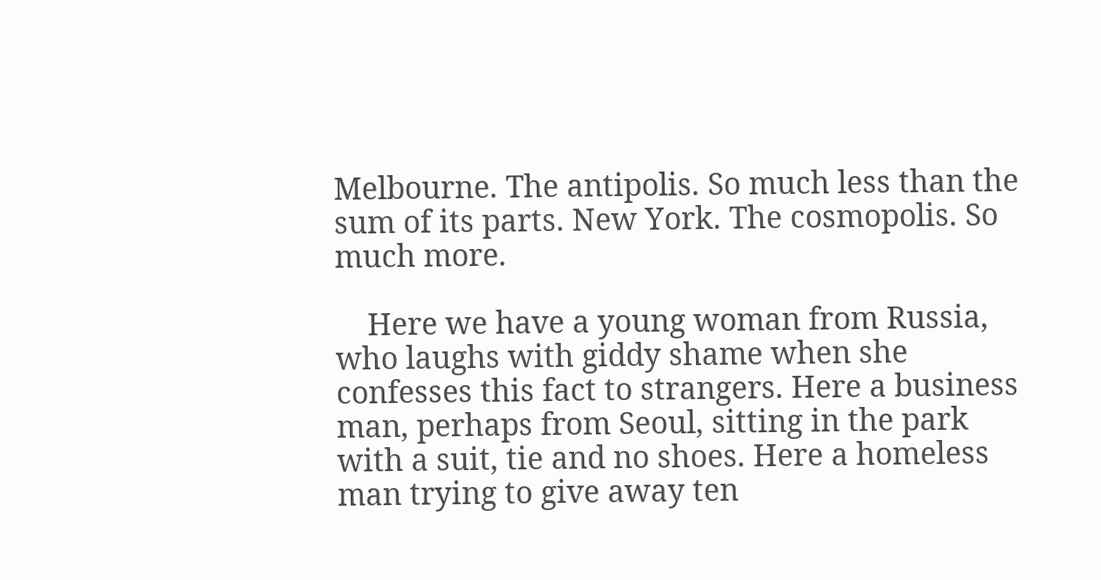Melbourne. The antipolis. So much less than the sum of its parts. New York. The cosmopolis. So much more.

    Here we have a young woman from Russia, who laughs with giddy shame when she confesses this fact to strangers. Here a business man, perhaps from Seoul, sitting in the park with a suit, tie and no shoes. Here a homeless man trying to give away ten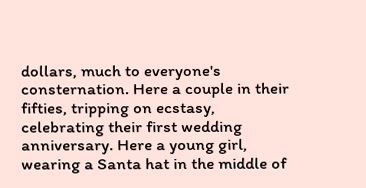dollars, much to everyone's consternation. Here a couple in their fifties, tripping on ecstasy, celebrating their first wedding anniversary. Here a young girl, wearing a Santa hat in the middle of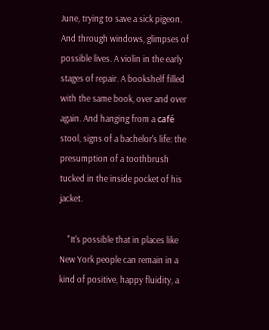June, trying to save a sick pigeon. And through windows, glimpses of possible lives. A violin in the early stages of repair. A bookshelf filled with the same book, over and over again. And hanging from a café stool, signs of a bachelor's life: the presumption of a toothbrush tucked in the inside pocket of his jacket.

    "It's possible that in places like New York people can remain in a kind of positive, happy fluidity, a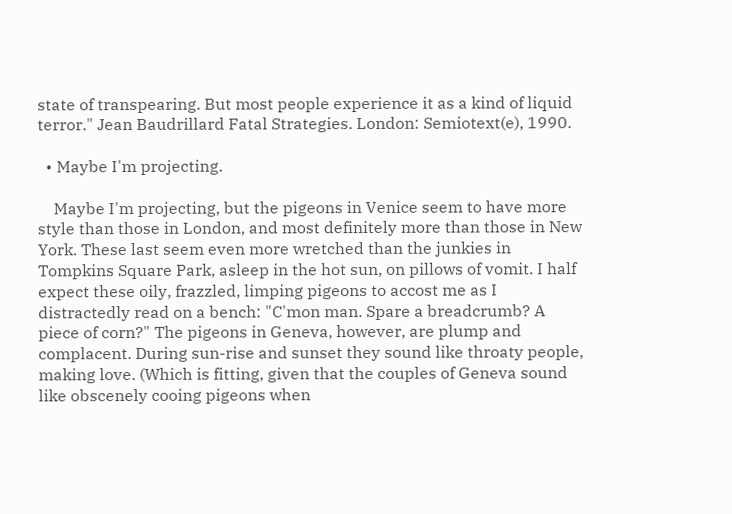state of transpearing. But most people experience it as a kind of liquid terror." Jean Baudrillard Fatal Strategies. London: Semiotext(e), 1990.

  • Maybe I'm projecting.

    Maybe I'm projecting, but the pigeons in Venice seem to have more style than those in London, and most definitely more than those in New York. These last seem even more wretched than the junkies in Tompkins Square Park, asleep in the hot sun, on pillows of vomit. I half expect these oily, frazzled, limping pigeons to accost me as I distractedly read on a bench: "C'mon man. Spare a breadcrumb? A piece of corn?" The pigeons in Geneva, however, are plump and complacent. During sun-rise and sunset they sound like throaty people, making love. (Which is fitting, given that the couples of Geneva sound like obscenely cooing pigeons when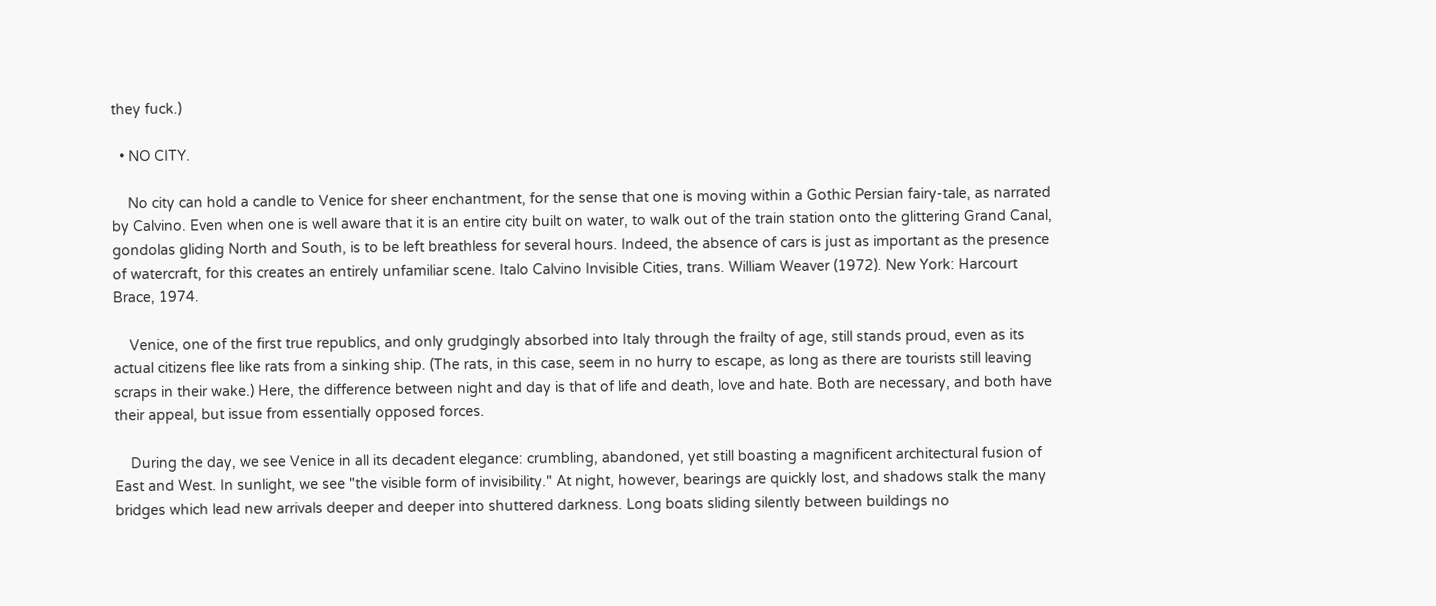they fuck.)

  • NO CITY.

    No city can hold a candle to Venice for sheer enchantment, for the sense that one is moving within a Gothic Persian fairy-tale, as narrated by Calvino. Even when one is well aware that it is an entire city built on water, to walk out of the train station onto the glittering Grand Canal, gondolas gliding North and South, is to be left breathless for several hours. Indeed, the absence of cars is just as important as the presence of watercraft, for this creates an entirely unfamiliar scene. Italo Calvino Invisible Cities, trans. William Weaver (1972). New York: Harcourt Brace, 1974.

    Venice, one of the first true republics, and only grudgingly absorbed into Italy through the frailty of age, still stands proud, even as its actual citizens flee like rats from a sinking ship. (The rats, in this case, seem in no hurry to escape, as long as there are tourists still leaving scraps in their wake.) Here, the difference between night and day is that of life and death, love and hate. Both are necessary, and both have their appeal, but issue from essentially opposed forces.

    During the day, we see Venice in all its decadent elegance: crumbling, abandoned, yet still boasting a magnificent architectural fusion of East and West. In sunlight, we see "the visible form of invisibility." At night, however, bearings are quickly lost, and shadows stalk the many bridges which lead new arrivals deeper and deeper into shuttered darkness. Long boats sliding silently between buildings no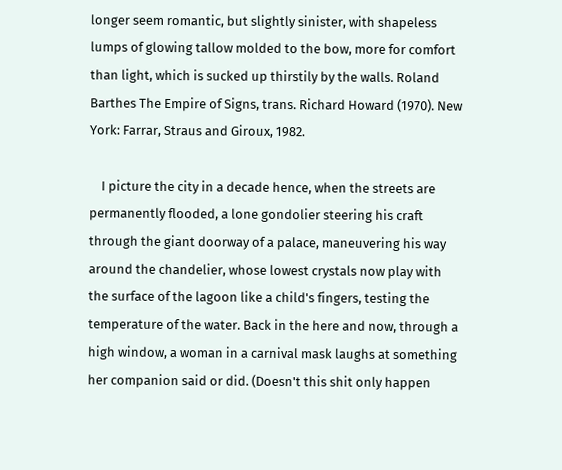longer seem romantic, but slightly sinister, with shapeless lumps of glowing tallow molded to the bow, more for comfort than light, which is sucked up thirstily by the walls. Roland Barthes The Empire of Signs, trans. Richard Howard (1970). New York: Farrar, Straus and Giroux, 1982.

    I picture the city in a decade hence, when the streets are permanently flooded, a lone gondolier steering his craft through the giant doorway of a palace, maneuvering his way around the chandelier, whose lowest crystals now play with the surface of the lagoon like a child's fingers, testing the temperature of the water. Back in the here and now, through a high window, a woman in a carnival mask laughs at something her companion said or did. (Doesn't this shit only happen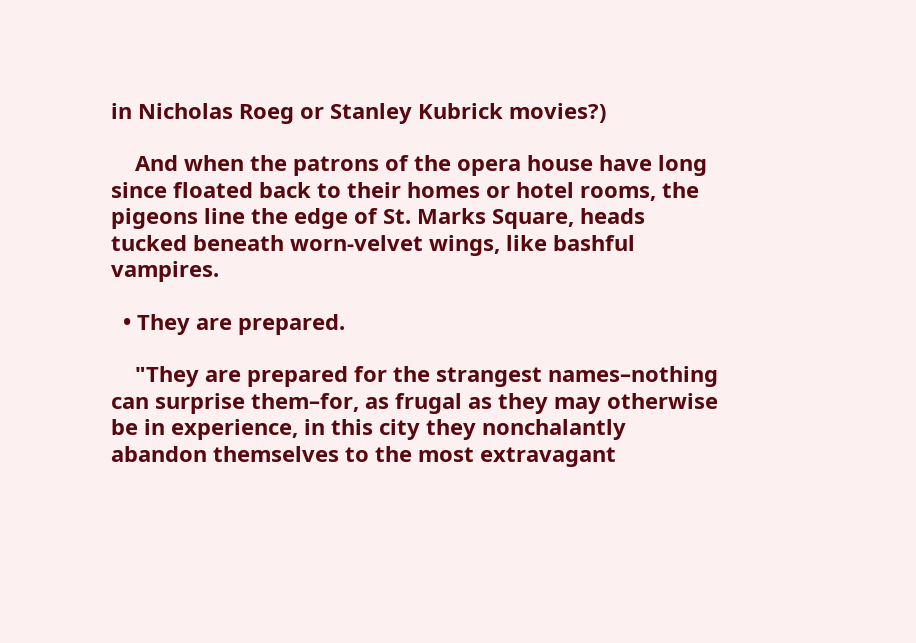in Nicholas Roeg or Stanley Kubrick movies?)

    And when the patrons of the opera house have long since floated back to their homes or hotel rooms, the pigeons line the edge of St. Marks Square, heads tucked beneath worn-velvet wings, like bashful vampires.

  • They are prepared.

    "They are prepared for the strangest names–nothing can surprise them–for, as frugal as they may otherwise be in experience, in this city they nonchalantly abandon themselves to the most extravagant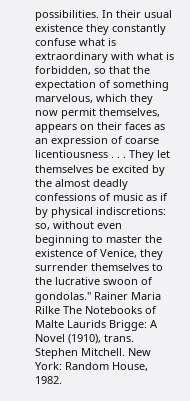possibilities. In their usual existence they constantly confuse what is extraordinary with what is forbidden, so that the expectation of something marvelous, which they now permit themselves, appears on their faces as an expression of coarse licentiousness . . . They let themselves be excited by the almost deadly confessions of music as if by physical indiscretions: so, without even beginning to master the existence of Venice, they surrender themselves to the lucrative swoon of gondolas." Rainer Maria Rilke The Notebooks of Malte Laurids Brigge: A Novel (1910), trans. Stephen Mitchell. New York: Random House, 1982.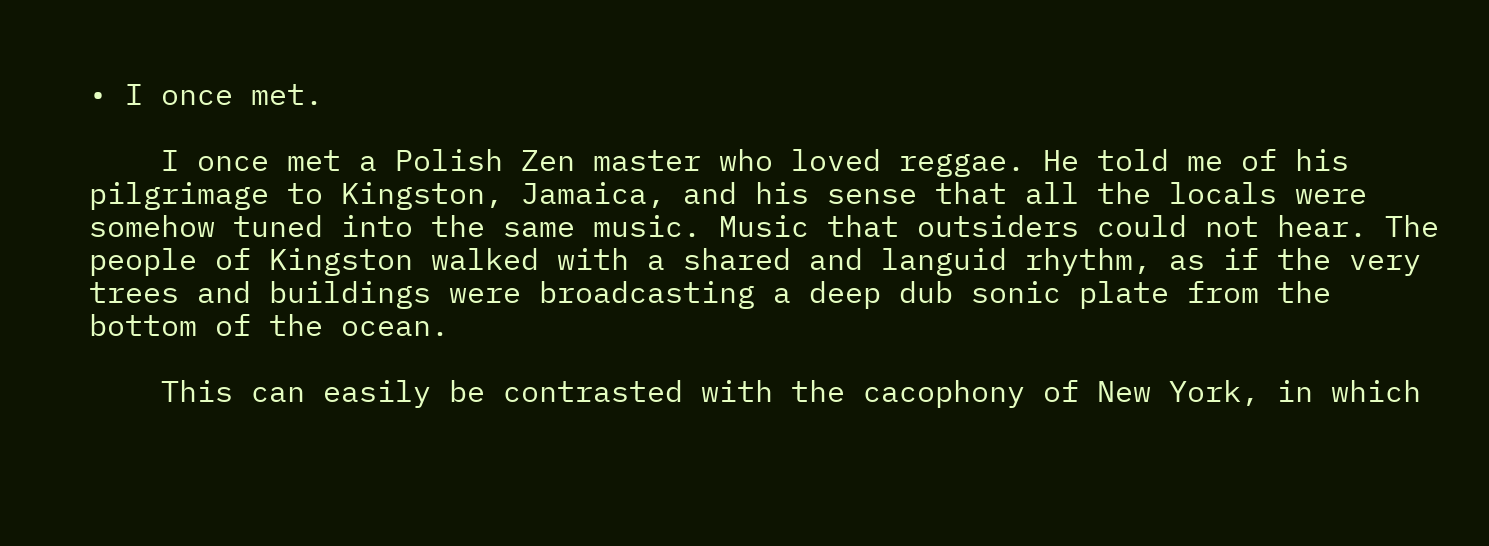• I once met.

    I once met a Polish Zen master who loved reggae. He told me of his pilgrimage to Kingston, Jamaica, and his sense that all the locals were somehow tuned into the same music. Music that outsiders could not hear. The people of Kingston walked with a shared and languid rhythm, as if the very trees and buildings were broadcasting a deep dub sonic plate from the bottom of the ocean.

    This can easily be contrasted with the cacophony of New York, in which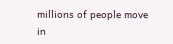millions of people move in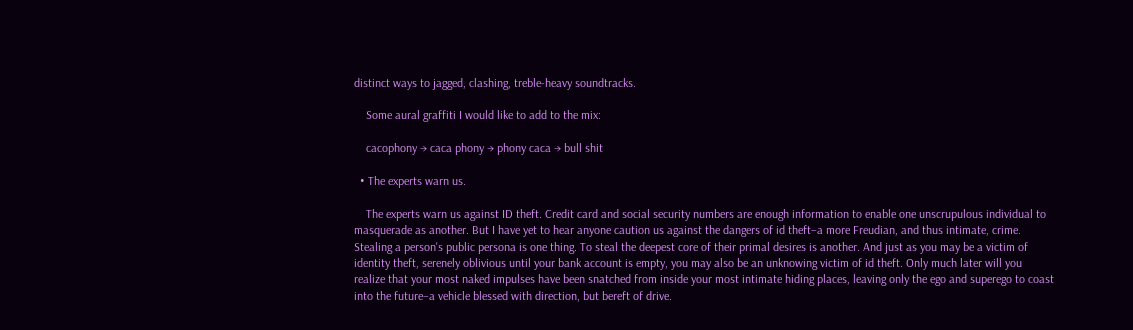distinct ways to jagged, clashing, treble-heavy soundtracks.

    Some aural graffiti I would like to add to the mix:

    cacophony → caca phony → phony caca → bull shit

  • The experts warn us.

    The experts warn us against ID theft. Credit card and social security numbers are enough information to enable one unscrupulous individual to masquerade as another. But I have yet to hear anyone caution us against the dangers of id theft–a more Freudian, and thus intimate, crime. Stealing a person's public persona is one thing. To steal the deepest core of their primal desires is another. And just as you may be a victim of identity theft, serenely oblivious until your bank account is empty, you may also be an unknowing victim of id theft. Only much later will you realize that your most naked impulses have been snatched from inside your most intimate hiding places, leaving only the ego and superego to coast into the future–a vehicle blessed with direction, but bereft of drive.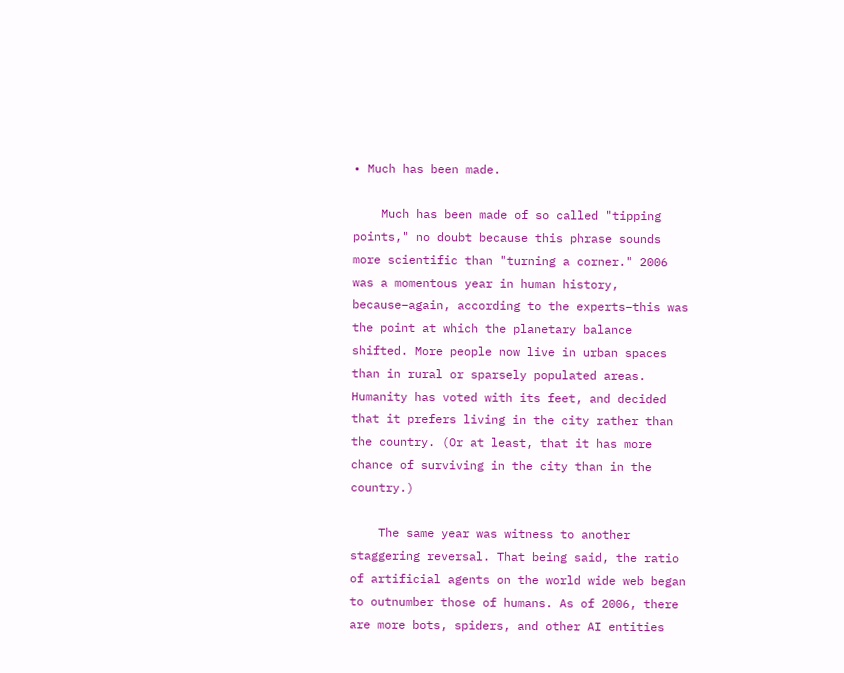• Much has been made.

    Much has been made of so called "tipping points," no doubt because this phrase sounds more scientific than "turning a corner." 2006 was a momentous year in human history, because–again, according to the experts–this was the point at which the planetary balance shifted. More people now live in urban spaces than in rural or sparsely populated areas. Humanity has voted with its feet, and decided that it prefers living in the city rather than the country. (Or at least, that it has more chance of surviving in the city than in the country.)

    The same year was witness to another staggering reversal. That being said, the ratio of artificial agents on the world wide web began to outnumber those of humans. As of 2006, there are more bots, spiders, and other AI entities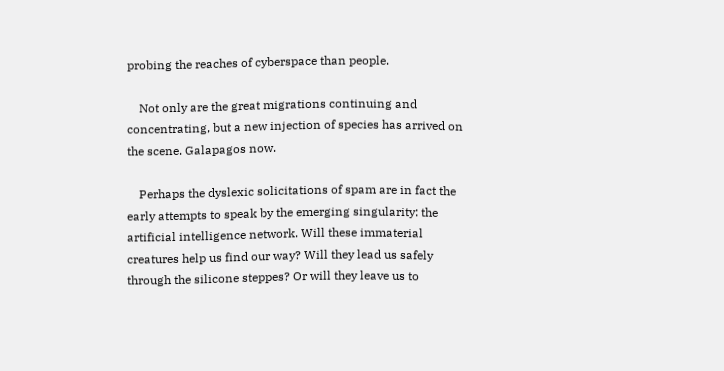probing the reaches of cyberspace than people.

    Not only are the great migrations continuing and concentrating, but a new injection of species has arrived on the scene. Galapagos now.

    Perhaps the dyslexic solicitations of spam are in fact the early attempts to speak by the emerging singularity: the artificial intelligence network. Will these immaterial creatures help us find our way? Will they lead us safely through the silicone steppes? Or will they leave us to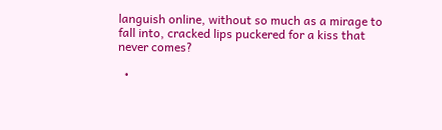languish online, without so much as a mirage to fall into, cracked lips puckered for a kiss that never comes?

  •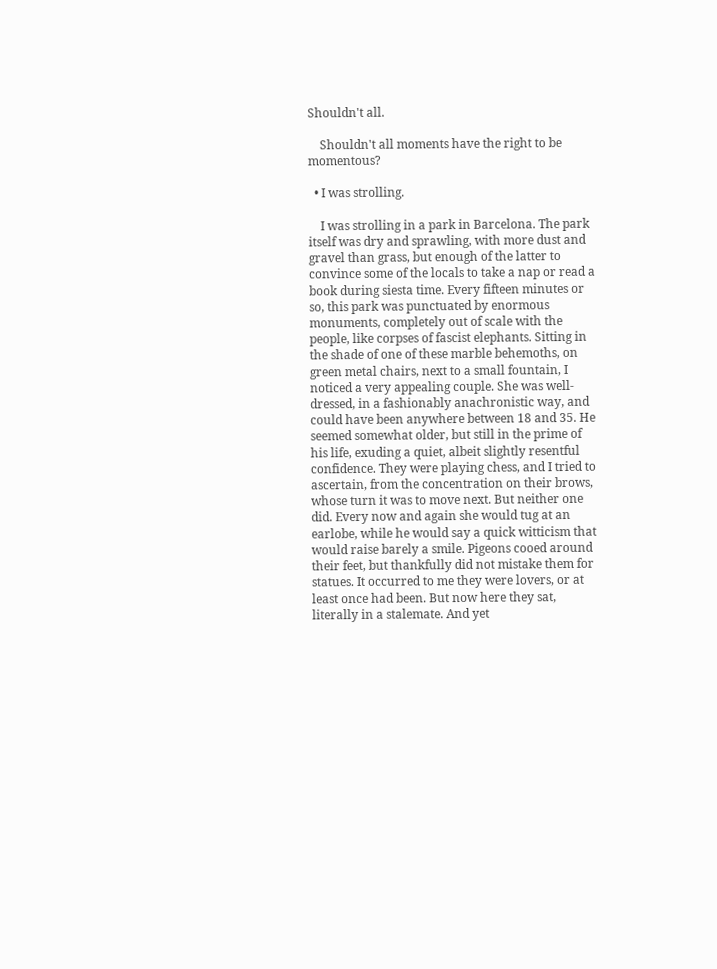Shouldn't all.

    Shouldn't all moments have the right to be momentous?

  • I was strolling.

    I was strolling in a park in Barcelona. The park itself was dry and sprawling, with more dust and gravel than grass, but enough of the latter to convince some of the locals to take a nap or read a book during siesta time. Every fifteen minutes or so, this park was punctuated by enormous monuments, completely out of scale with the people, like corpses of fascist elephants. Sitting in the shade of one of these marble behemoths, on green metal chairs, next to a small fountain, I noticed a very appealing couple. She was well-dressed, in a fashionably anachronistic way, and could have been anywhere between 18 and 35. He seemed somewhat older, but still in the prime of his life, exuding a quiet, albeit slightly resentful confidence. They were playing chess, and I tried to ascertain, from the concentration on their brows, whose turn it was to move next. But neither one did. Every now and again she would tug at an earlobe, while he would say a quick witticism that would raise barely a smile. Pigeons cooed around their feet, but thankfully did not mistake them for statues. It occurred to me they were lovers, or at least once had been. But now here they sat, literally in a stalemate. And yet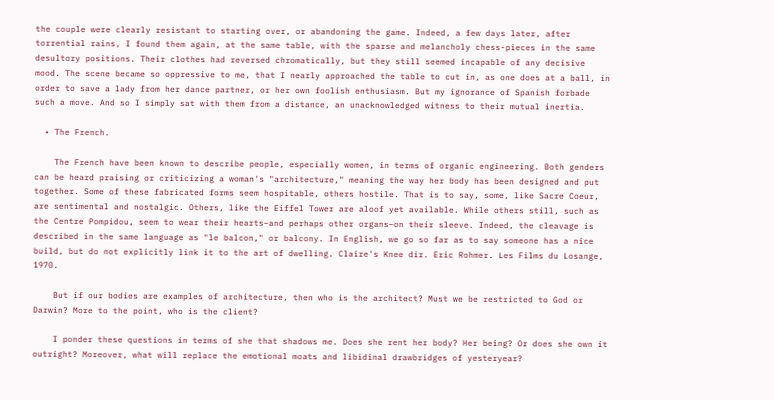the couple were clearly resistant to starting over, or abandoning the game. Indeed, a few days later, after torrential rains, I found them again, at the same table, with the sparse and melancholy chess-pieces in the same desultory positions. Their clothes had reversed chromatically, but they still seemed incapable of any decisive mood. The scene became so oppressive to me, that I nearly approached the table to cut in, as one does at a ball, in order to save a lady from her dance partner, or her own foolish enthusiasm. But my ignorance of Spanish forbade such a move. And so I simply sat with them from a distance, an unacknowledged witness to their mutual inertia.

  • The French.

    The French have been known to describe people, especially women, in terms of organic engineering. Both genders can be heard praising or criticizing a woman's "architecture," meaning the way her body has been designed and put together. Some of these fabricated forms seem hospitable, others hostile. That is to say, some, like Sacre Coeur, are sentimental and nostalgic. Others, like the Eiffel Tower are aloof yet available. While others still, such as the Centre Pompidou, seem to wear their hearts–and perhaps other organs–on their sleeve. Indeed, the cleavage is described in the same language as "le balcon," or balcony. In English, we go so far as to say someone has a nice build, but do not explicitly link it to the art of dwelling. Claire's Knee dir. Eric Rohmer. Les Films du Losange, 1970.

    But if our bodies are examples of architecture, then who is the architect? Must we be restricted to God or Darwin? More to the point, who is the client?

    I ponder these questions in terms of she that shadows me. Does she rent her body? Her being? Or does she own it outright? Moreover, what will replace the emotional moats and libidinal drawbridges of yesteryear?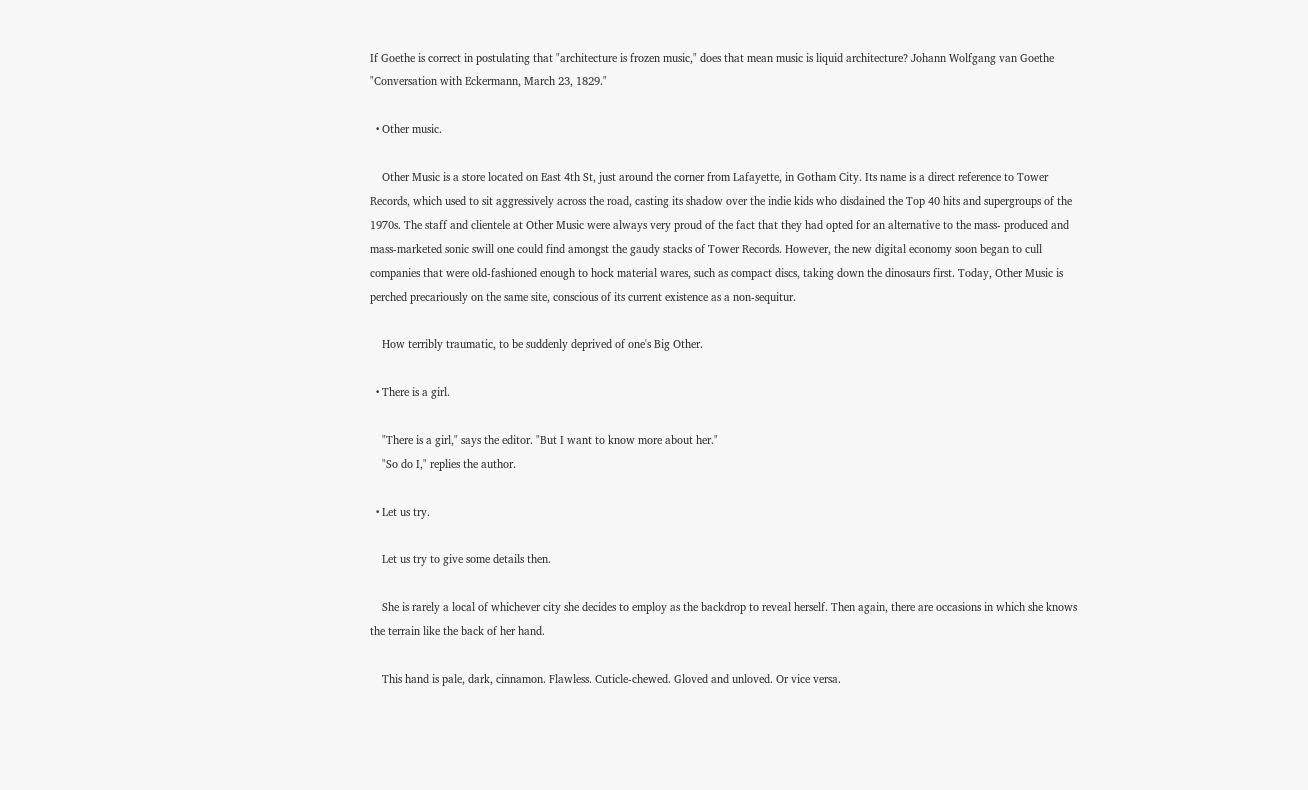If Goethe is correct in postulating that "architecture is frozen music," does that mean music is liquid architecture? Johann Wolfgang van Goethe "Conversation with Eckermann, March 23, 1829."

  • Other music.

    Other Music is a store located on East 4th St, just around the corner from Lafayette, in Gotham City. Its name is a direct reference to Tower Records, which used to sit aggressively across the road, casting its shadow over the indie kids who disdained the Top 40 hits and supergroups of the 1970s. The staff and clientele at Other Music were always very proud of the fact that they had opted for an alternative to the mass- produced and mass-marketed sonic swill one could find amongst the gaudy stacks of Tower Records. However, the new digital economy soon began to cull companies that were old-fashioned enough to hock material wares, such as compact discs, taking down the dinosaurs first. Today, Other Music is perched precariously on the same site, conscious of its current existence as a non-sequitur.

    How terribly traumatic, to be suddenly deprived of one's Big Other.

  • There is a girl.

    "There is a girl," says the editor. "But I want to know more about her."
    "So do I," replies the author.

  • Let us try.

    Let us try to give some details then.

    She is rarely a local of whichever city she decides to employ as the backdrop to reveal herself. Then again, there are occasions in which she knows the terrain like the back of her hand.

    This hand is pale, dark, cinnamon. Flawless. Cuticle-chewed. Gloved and unloved. Or vice versa.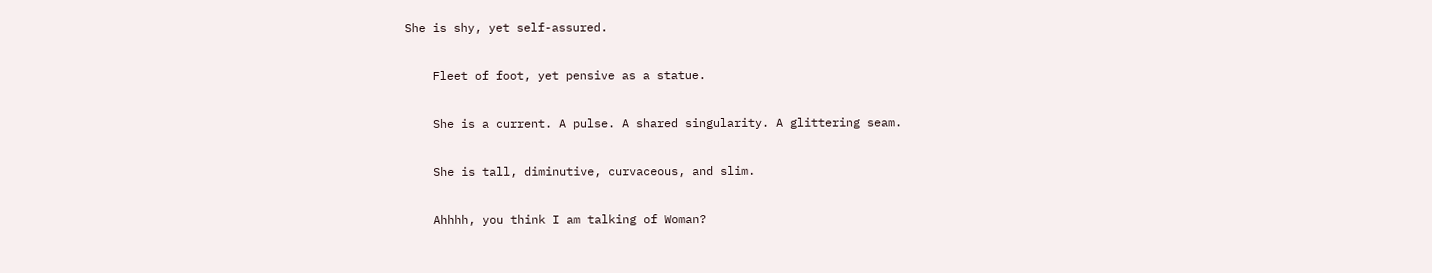She is shy, yet self-assured.

    Fleet of foot, yet pensive as a statue.

    She is a current. A pulse. A shared singularity. A glittering seam.

    She is tall, diminutive, curvaceous, and slim.

    Ahhhh, you think I am talking of Woman?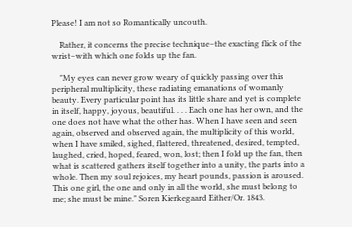Please! I am not so Romantically uncouth.

    Rather, it concerns the precise technique–the exacting flick of the wrist–with which one folds up the fan.

    "My eyes can never grow weary of quickly passing over this peripheral multiplicity, these radiating emanations of womanly beauty. Every particular point has its little share and yet is complete in itself, happy, joyous, beautiful. . . . Each one has her own, and the one does not have what the other has. When I have seen and seen again, observed and observed again, the multiplicity of this world, when I have smiled, sighed, flattered, threatened, desired, tempted, laughed, cried, hoped, feared, won, lost; then I fold up the fan, then what is scattered gathers itself together into a unity, the parts into a whole. Then my soul rejoices, my heart pounds, passion is aroused. This one girl, the one and only in all the world, she must belong to me; she must be mine." Soren Kierkegaard Either/Or. 1843.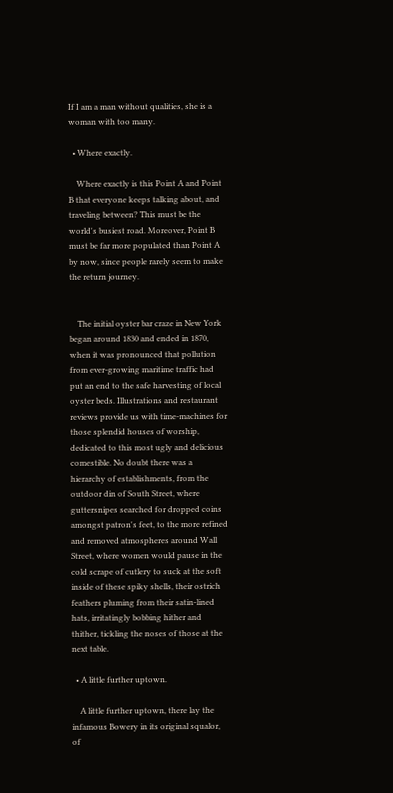If I am a man without qualities, she is a woman with too many.

  • Where exactly.

    Where exactly is this Point A and Point B that everyone keeps talking about, and traveling between? This must be the world's busiest road. Moreover, Point B must be far more populated than Point A by now, since people rarely seem to make the return journey.


    The initial oyster bar craze in New York began around 1830 and ended in 1870, when it was pronounced that pollution from ever-growing maritime traffic had put an end to the safe harvesting of local oyster beds. Illustrations and restaurant reviews provide us with time-machines for those splendid houses of worship, dedicated to this most ugly and delicious comestible. No doubt there was a hierarchy of establishments, from the outdoor din of South Street, where guttersnipes searched for dropped coins amongst patron's feet, to the more refined and removed atmospheres around Wall Street, where women would pause in the cold scrape of cutlery to suck at the soft inside of these spiky shells, their ostrich feathers pluming from their satin-lined hats, irritatingly bobbing hither and thither, tickling the noses of those at the next table.

  • A little further uptown.

    A little further uptown, there lay the infamous Bowery in its original squalor, of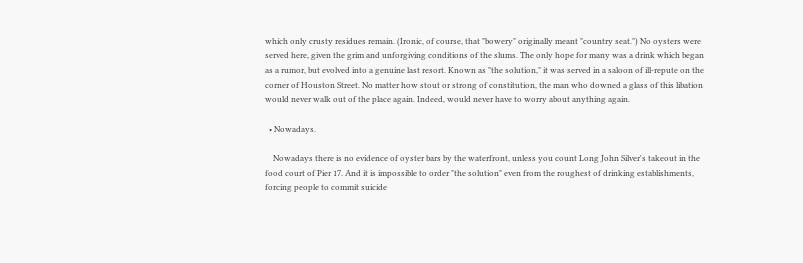which only crusty residues remain. (Ironic, of course, that "bowery" originally meant "country seat.") No oysters were served here, given the grim and unforgiving conditions of the slums. The only hope for many was a drink which began as a rumor, but evolved into a genuine last resort. Known as "the solution," it was served in a saloon of ill-repute on the corner of Houston Street. No matter how stout or strong of constitution, the man who downed a glass of this libation would never walk out of the place again. Indeed, would never have to worry about anything again.

  • Nowadays.

    Nowadays there is no evidence of oyster bars by the waterfront, unless you count Long John Silver's takeout in the food court of Pier 17. And it is impossible to order "the solution" even from the roughest of drinking establishments, forcing people to commit suicide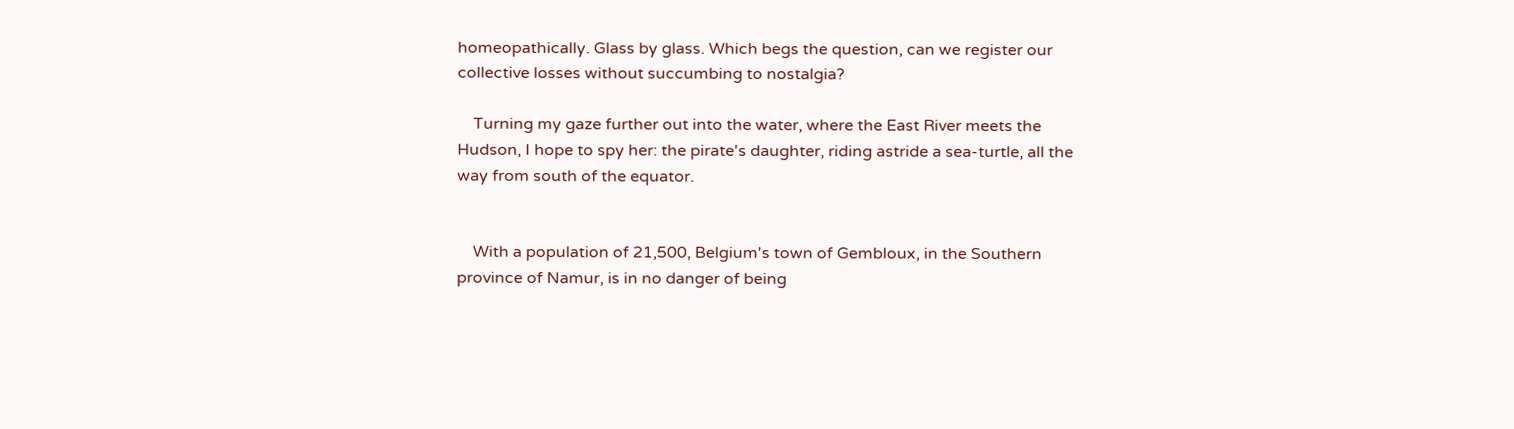homeopathically. Glass by glass. Which begs the question, can we register our collective losses without succumbing to nostalgia?

    Turning my gaze further out into the water, where the East River meets the Hudson, I hope to spy her: the pirate's daughter, riding astride a sea-turtle, all the way from south of the equator.


    With a population of 21,500, Belgium's town of Gembloux, in the Southern province of Namur, is in no danger of being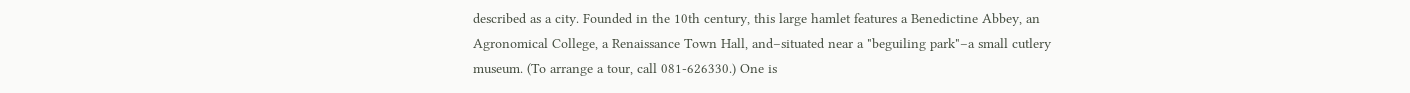described as a city. Founded in the 10th century, this large hamlet features a Benedictine Abbey, an Agronomical College, a Renaissance Town Hall, and–situated near a "beguiling park"–a small cutlery museum. (To arrange a tour, call 081-626330.) One is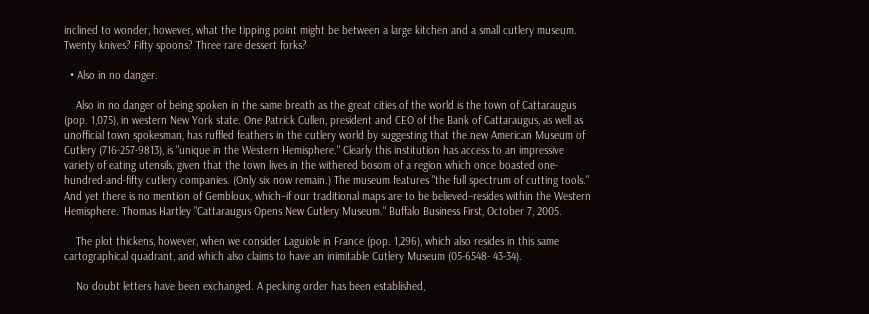inclined to wonder, however, what the tipping point might be between a large kitchen and a small cutlery museum. Twenty knives? Fifty spoons? Three rare dessert forks?

  • Also in no danger.

    Also in no danger of being spoken in the same breath as the great cities of the world is the town of Cattaraugus (pop. 1,075), in western New York state. One Patrick Cullen, president and CEO of the Bank of Cattaraugus, as well as unofficial town spokesman, has ruffled feathers in the cutlery world by suggesting that the new American Museum of Cutlery (716-257-9813), is "unique in the Western Hemisphere." Clearly this institution has access to an impressive variety of eating utensils, given that the town lives in the withered bosom of a region which once boasted one-hundred-and-fifty cutlery companies. (Only six now remain.) The museum features "the full spectrum of cutting tools." And yet there is no mention of Gembloux, which–if our traditional maps are to be believed–resides within the Western Hemisphere. Thomas Hartley "Cattaraugus Opens New Cutlery Museum." Buffalo Business First, October 7, 2005.

    The plot thickens, however, when we consider Laguiole in France (pop. 1,296), which also resides in this same cartographical quadrant, and which also claims to have an inimitable Cutlery Museum (05-6548- 43-34).

    No doubt letters have been exchanged. A pecking order has been established,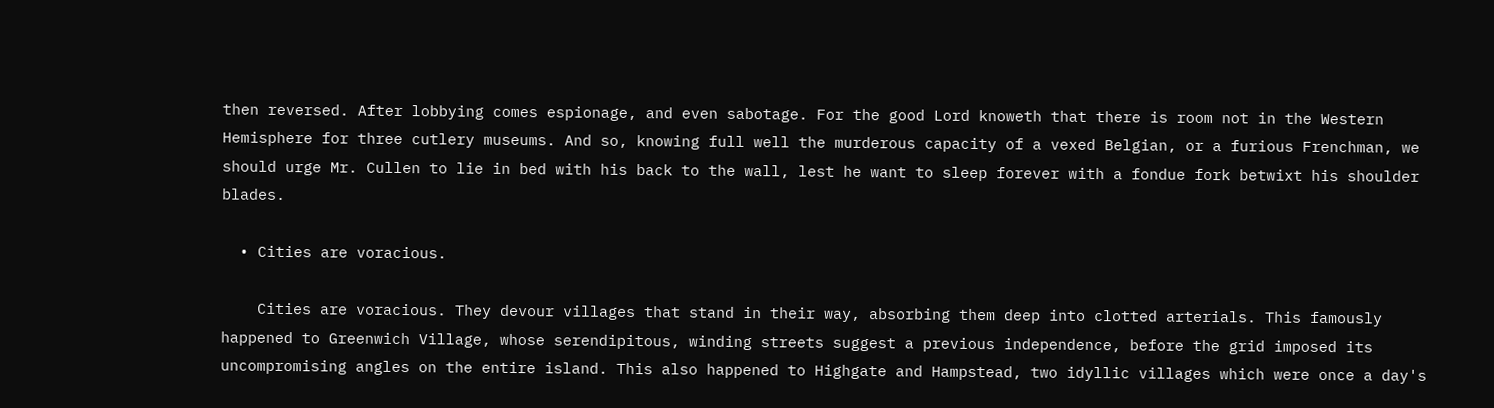then reversed. After lobbying comes espionage, and even sabotage. For the good Lord knoweth that there is room not in the Western Hemisphere for three cutlery museums. And so, knowing full well the murderous capacity of a vexed Belgian, or a furious Frenchman, we should urge Mr. Cullen to lie in bed with his back to the wall, lest he want to sleep forever with a fondue fork betwixt his shoulder blades.

  • Cities are voracious.

    Cities are voracious. They devour villages that stand in their way, absorbing them deep into clotted arterials. This famously happened to Greenwich Village, whose serendipitous, winding streets suggest a previous independence, before the grid imposed its uncompromising angles on the entire island. This also happened to Highgate and Hampstead, two idyllic villages which were once a day's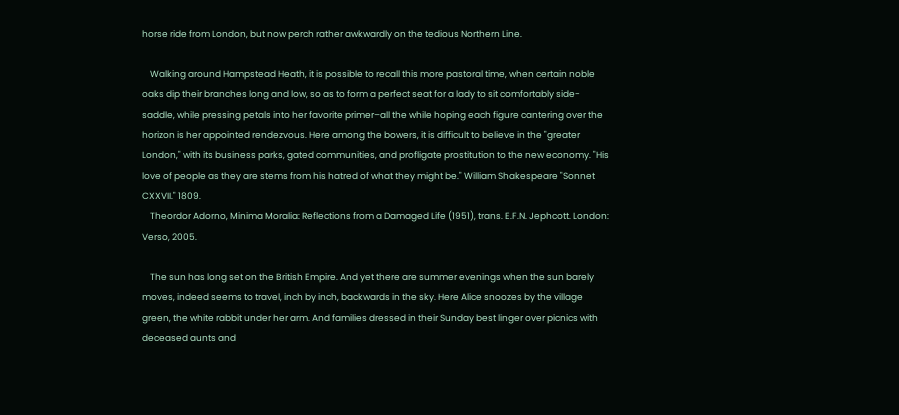horse ride from London, but now perch rather awkwardly on the tedious Northern Line.

    Walking around Hampstead Heath, it is possible to recall this more pastoral time, when certain noble oaks dip their branches long and low, so as to form a perfect seat for a lady to sit comfortably side-saddle, while pressing petals into her favorite primer–all the while hoping each figure cantering over the horizon is her appointed rendezvous. Here among the bowers, it is difficult to believe in the "greater London," with its business parks, gated communities, and profligate prostitution to the new economy. "His love of people as they are stems from his hatred of what they might be." William Shakespeare "Sonnet CXXVII." 1809.
    Theordor Adorno, Minima Moralia: Reflections from a Damaged Life (1951), trans. E.F.N. Jephcott. London: Verso, 2005.

    The sun has long set on the British Empire. And yet there are summer evenings when the sun barely moves, indeed seems to travel, inch by inch, backwards in the sky. Here Alice snoozes by the village green, the white rabbit under her arm. And families dressed in their Sunday best linger over picnics with deceased aunts and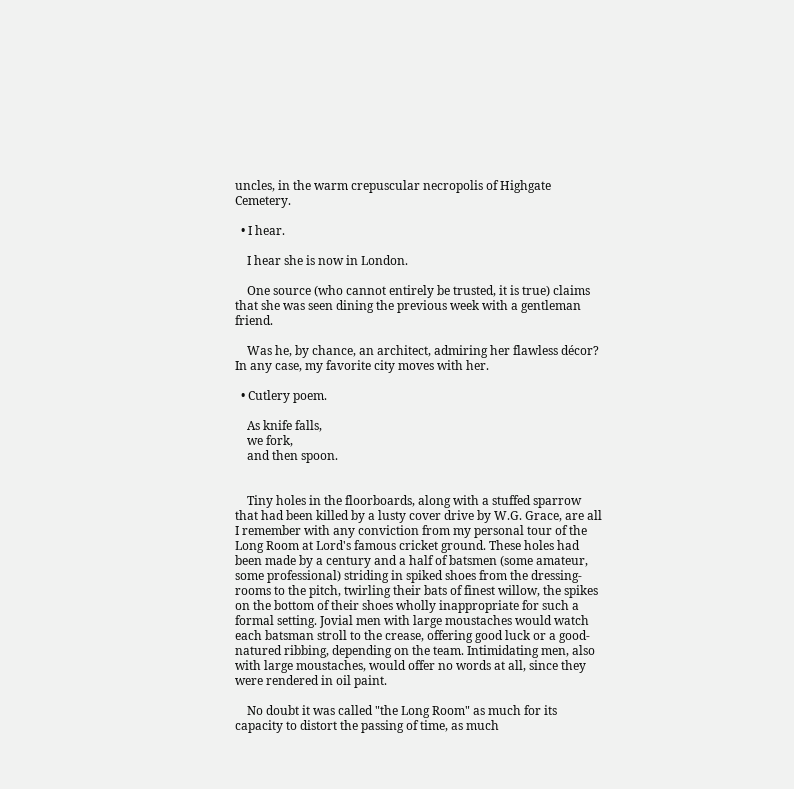uncles, in the warm crepuscular necropolis of Highgate Cemetery.

  • I hear.

    I hear she is now in London.

    One source (who cannot entirely be trusted, it is true) claims that she was seen dining the previous week with a gentleman friend.

    Was he, by chance, an architect, admiring her flawless décor? In any case, my favorite city moves with her.

  • Cutlery poem.

    As knife falls,
    we fork,
    and then spoon.


    Tiny holes in the floorboards, along with a stuffed sparrow that had been killed by a lusty cover drive by W.G. Grace, are all I remember with any conviction from my personal tour of the Long Room at Lord's famous cricket ground. These holes had been made by a century and a half of batsmen (some amateur, some professional) striding in spiked shoes from the dressing- rooms to the pitch, twirling their bats of finest willow, the spikes on the bottom of their shoes wholly inappropriate for such a formal setting. Jovial men with large moustaches would watch each batsman stroll to the crease, offering good luck or a good-natured ribbing, depending on the team. Intimidating men, also with large moustaches, would offer no words at all, since they were rendered in oil paint.

    No doubt it was called "the Long Room" as much for its capacity to distort the passing of time, as much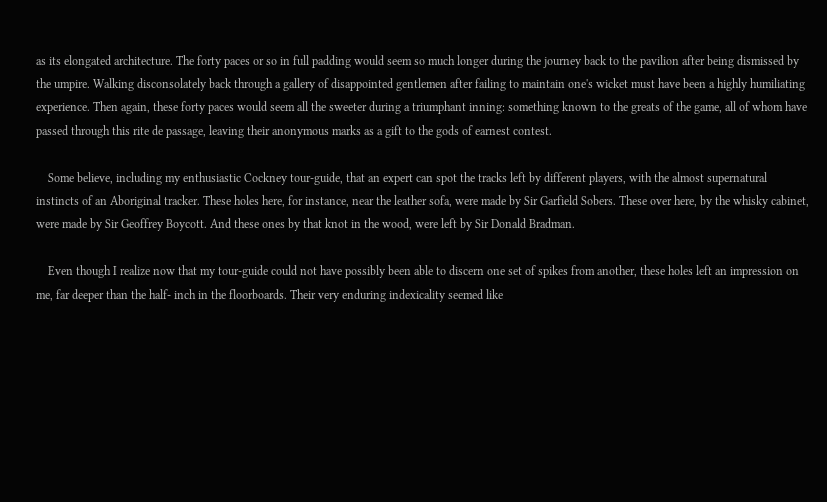as its elongated architecture. The forty paces or so in full padding would seem so much longer during the journey back to the pavilion after being dismissed by the umpire. Walking disconsolately back through a gallery of disappointed gentlemen after failing to maintain one's wicket must have been a highly humiliating experience. Then again, these forty paces would seem all the sweeter during a triumphant inning: something known to the greats of the game, all of whom have passed through this rite de passage, leaving their anonymous marks as a gift to the gods of earnest contest.

    Some believe, including my enthusiastic Cockney tour-guide, that an expert can spot the tracks left by different players, with the almost supernatural instincts of an Aboriginal tracker. These holes here, for instance, near the leather sofa, were made by Sir Garfield Sobers. These over here, by the whisky cabinet, were made by Sir Geoffrey Boycott. And these ones by that knot in the wood, were left by Sir Donald Bradman.

    Even though I realize now that my tour-guide could not have possibly been able to discern one set of spikes from another, these holes left an impression on me, far deeper than the half- inch in the floorboards. Their very enduring indexicality seemed like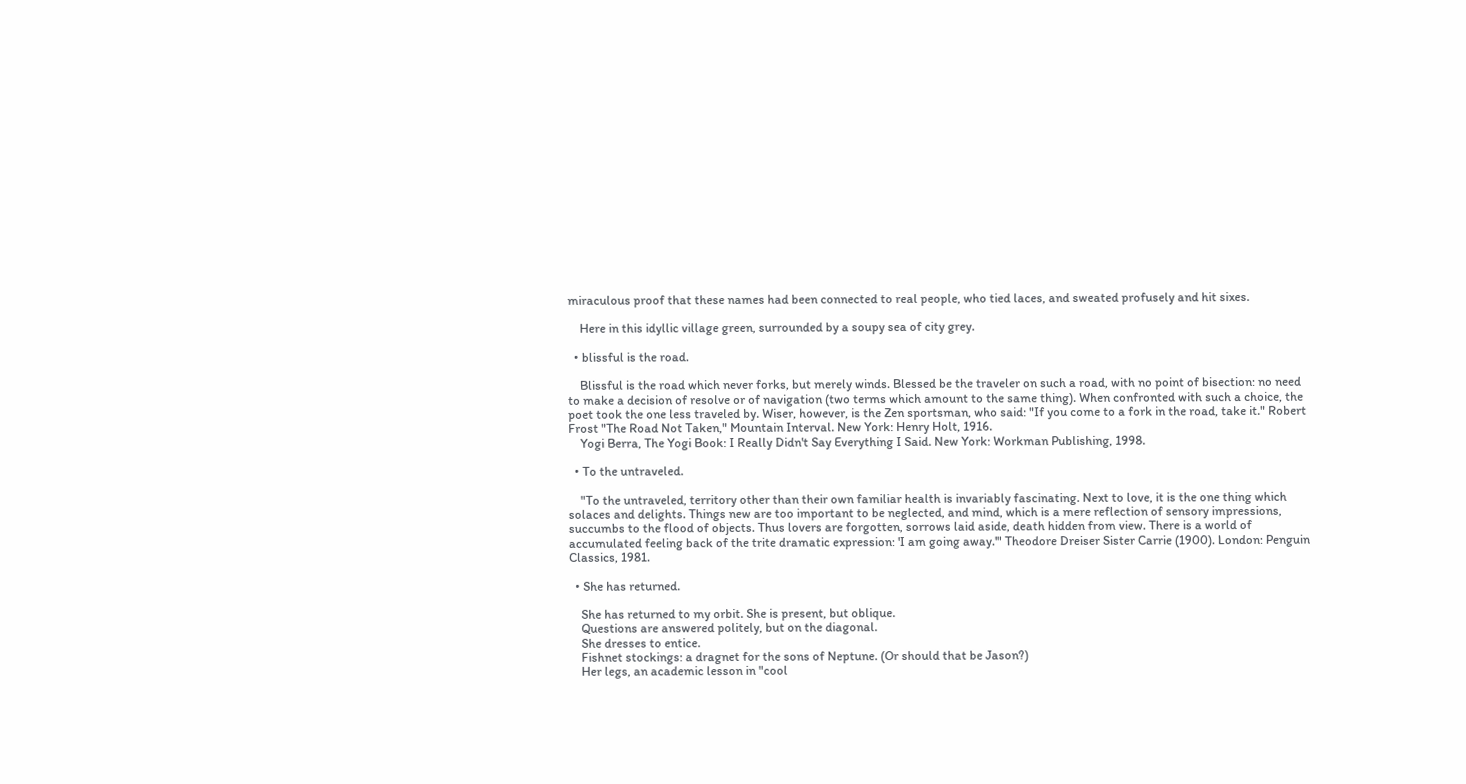miraculous proof that these names had been connected to real people, who tied laces, and sweated profusely and hit sixes.

    Here in this idyllic village green, surrounded by a soupy sea of city grey.

  • blissful is the road.

    Blissful is the road which never forks, but merely winds. Blessed be the traveler on such a road, with no point of bisection: no need to make a decision of resolve or of navigation (two terms which amount to the same thing). When confronted with such a choice, the poet took the one less traveled by. Wiser, however, is the Zen sportsman, who said: "If you come to a fork in the road, take it." Robert Frost "The Road Not Taken," Mountain Interval. New York: Henry Holt, 1916.
    Yogi Berra, The Yogi Book: I Really Didn't Say Everything I Said. New York: Workman Publishing, 1998.

  • To the untraveled.

    "To the untraveled, territory other than their own familiar health is invariably fascinating. Next to love, it is the one thing which solaces and delights. Things new are too important to be neglected, and mind, which is a mere reflection of sensory impressions, succumbs to the flood of objects. Thus lovers are forgotten, sorrows laid aside, death hidden from view. There is a world of accumulated feeling back of the trite dramatic expression: 'I am going away.'" Theodore Dreiser Sister Carrie (1900). London: Penguin Classics, 1981.

  • She has returned.

    She has returned to my orbit. She is present, but oblique.
    Questions are answered politely, but on the diagonal.
    She dresses to entice.
    Fishnet stockings: a dragnet for the sons of Neptune. (Or should that be Jason?)
    Her legs, an academic lesson in "cool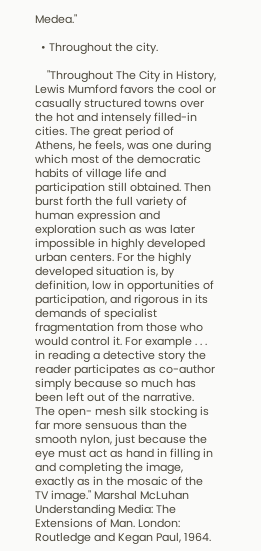Medea."

  • Throughout the city.

    "Throughout The City in History, Lewis Mumford favors the cool or casually structured towns over the hot and intensely filled-in cities. The great period of Athens, he feels, was one during which most of the democratic habits of village life and participation still obtained. Then burst forth the full variety of human expression and exploration such as was later impossible in highly developed urban centers. For the highly developed situation is, by definition, low in opportunities of participation, and rigorous in its demands of specialist fragmentation from those who would control it. For example . . . in reading a detective story the reader participates as co-author simply because so much has been left out of the narrative. The open- mesh silk stocking is far more sensuous than the smooth nylon, just because the eye must act as hand in filling in and completing the image, exactly as in the mosaic of the TV image." Marshal McLuhan Understanding Media: The Extensions of Man. London: Routledge and Kegan Paul, 1964.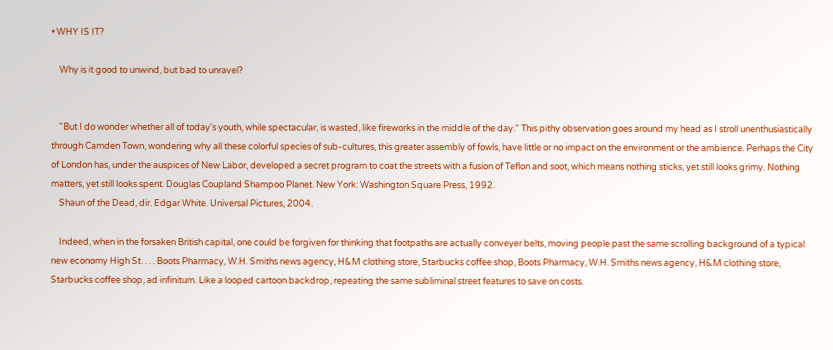• WHY IS IT?

    Why is it good to unwind, but bad to unravel?


    "But I do wonder whether all of today's youth, while spectacular, is wasted, like fireworks in the middle of the day." This pithy observation goes around my head as I stroll unenthusiastically through Camden Town, wondering why all these colorful species of sub-cultures, this greater assembly of fowls, have little or no impact on the environment or the ambience. Perhaps the City of London has, under the auspices of New Labor, developed a secret program to coat the streets with a fusion of Teflon and soot, which means nothing sticks, yet still looks grimy. Nothing matters, yet still looks spent. Douglas Coupland Shampoo Planet. New York: Washington Square Press, 1992.
    Shaun of the Dead, dir. Edgar White. Universal Pictures, 2004.

    Indeed, when in the forsaken British capital, one could be forgiven for thinking that footpaths are actually conveyer belts, moving people past the same scrolling background of a typical new economy High St. . . . Boots Pharmacy, W.H. Smiths news agency, H&M clothing store, Starbucks coffee shop, Boots Pharmacy, W.H. Smiths news agency, H&M clothing store, Starbucks coffee shop, ad infinitum. Like a looped cartoon backdrop, repeating the same subliminal street features to save on costs.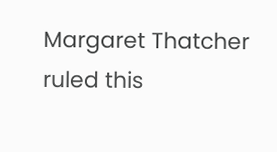Margaret Thatcher ruled this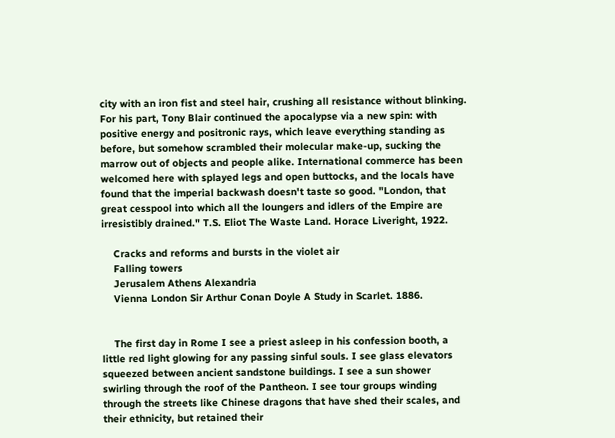city with an iron fist and steel hair, crushing all resistance without blinking. For his part, Tony Blair continued the apocalypse via a new spin: with positive energy and positronic rays, which leave everything standing as before, but somehow scrambled their molecular make-up, sucking the marrow out of objects and people alike. International commerce has been welcomed here with splayed legs and open buttocks, and the locals have found that the imperial backwash doesn't taste so good. "London, that great cesspool into which all the loungers and idlers of the Empire are irresistibly drained." T.S. Eliot The Waste Land. Horace Liveright, 1922.

    Cracks and reforms and bursts in the violet air
    Falling towers
    Jerusalem Athens Alexandria
    Vienna London Sir Arthur Conan Doyle A Study in Scarlet. 1886.


    The first day in Rome I see a priest asleep in his confession booth, a little red light glowing for any passing sinful souls. I see glass elevators squeezed between ancient sandstone buildings. I see a sun shower swirling through the roof of the Pantheon. I see tour groups winding through the streets like Chinese dragons that have shed their scales, and their ethnicity, but retained their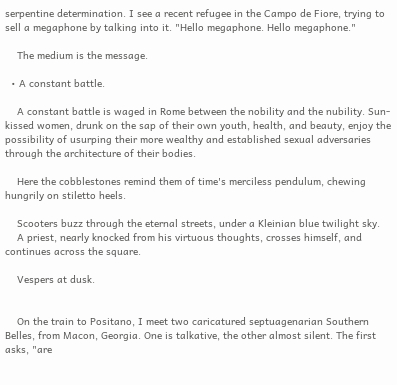serpentine determination. I see a recent refugee in the Campo de Fiore, trying to sell a megaphone by talking into it. "Hello megaphone. Hello megaphone."

    The medium is the message.

  • A constant battle.

    A constant battle is waged in Rome between the nobility and the nubility. Sun-kissed women, drunk on the sap of their own youth, health, and beauty, enjoy the possibility of usurping their more wealthy and established sexual adversaries through the architecture of their bodies.

    Here the cobblestones remind them of time's merciless pendulum, chewing hungrily on stiletto heels.

    Scooters buzz through the eternal streets, under a Kleinian blue twilight sky.
    A priest, nearly knocked from his virtuous thoughts, crosses himself, and continues across the square.

    Vespers at dusk.


    On the train to Positano, I meet two caricatured septuagenarian Southern Belles, from Macon, Georgia. One is talkative, the other almost silent. The first asks, "are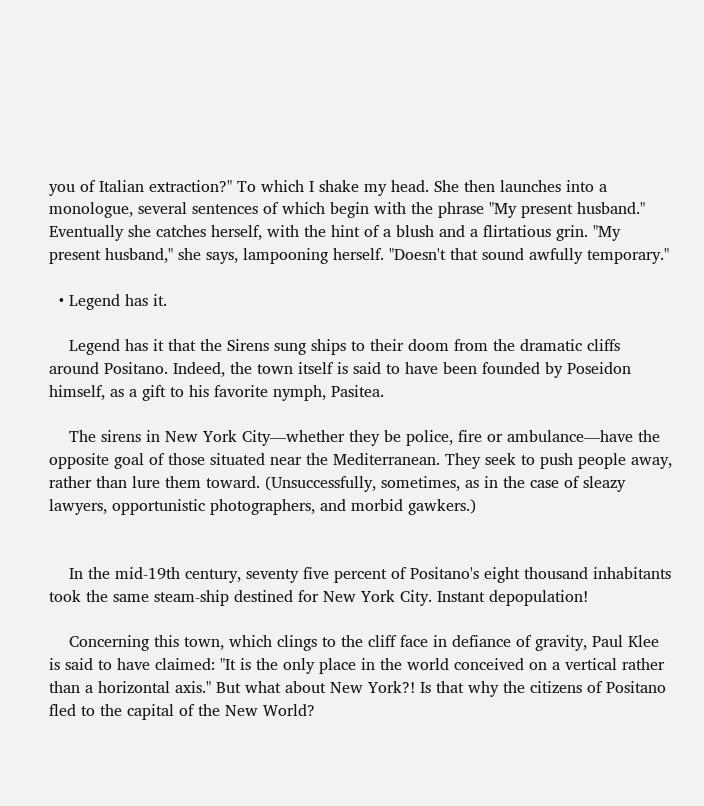you of Italian extraction?" To which I shake my head. She then launches into a monologue, several sentences of which begin with the phrase "My present husband." Eventually she catches herself, with the hint of a blush and a flirtatious grin. "My present husband," she says, lampooning herself. "Doesn't that sound awfully temporary."

  • Legend has it.

    Legend has it that the Sirens sung ships to their doom from the dramatic cliffs around Positano. Indeed, the town itself is said to have been founded by Poseidon himself, as a gift to his favorite nymph, Pasitea.

    The sirens in New York City—whether they be police, fire or ambulance—have the opposite goal of those situated near the Mediterranean. They seek to push people away, rather than lure them toward. (Unsuccessfully, sometimes, as in the case of sleazy lawyers, opportunistic photographers, and morbid gawkers.)


    In the mid-19th century, seventy five percent of Positano's eight thousand inhabitants took the same steam-ship destined for New York City. Instant depopulation!

    Concerning this town, which clings to the cliff face in defiance of gravity, Paul Klee is said to have claimed: "It is the only place in the world conceived on a vertical rather than a horizontal axis." But what about New York?! Is that why the citizens of Positano fled to the capital of the New World?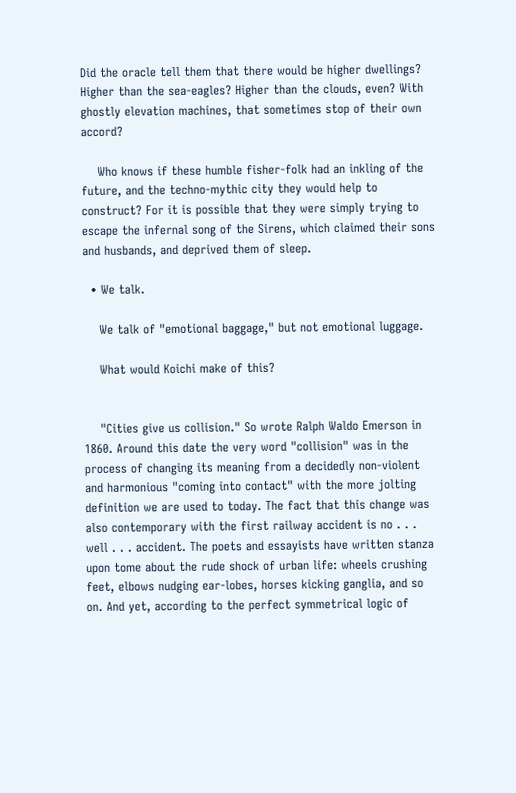Did the oracle tell them that there would be higher dwellings? Higher than the sea-eagles? Higher than the clouds, even? With ghostly elevation machines, that sometimes stop of their own accord?

    Who knows if these humble fisher-folk had an inkling of the future, and the techno-mythic city they would help to construct? For it is possible that they were simply trying to escape the infernal song of the Sirens, which claimed their sons and husbands, and deprived them of sleep.

  • We talk.

    We talk of "emotional baggage," but not emotional luggage.

    What would Koichi make of this?


    "Cities give us collision." So wrote Ralph Waldo Emerson in 1860. Around this date the very word "collision" was in the process of changing its meaning from a decidedly non-violent and harmonious "coming into contact" with the more jolting definition we are used to today. The fact that this change was also contemporary with the first railway accident is no . . . well . . . accident. The poets and essayists have written stanza upon tome about the rude shock of urban life: wheels crushing feet, elbows nudging ear-lobes, horses kicking ganglia, and so on. And yet, according to the perfect symmetrical logic of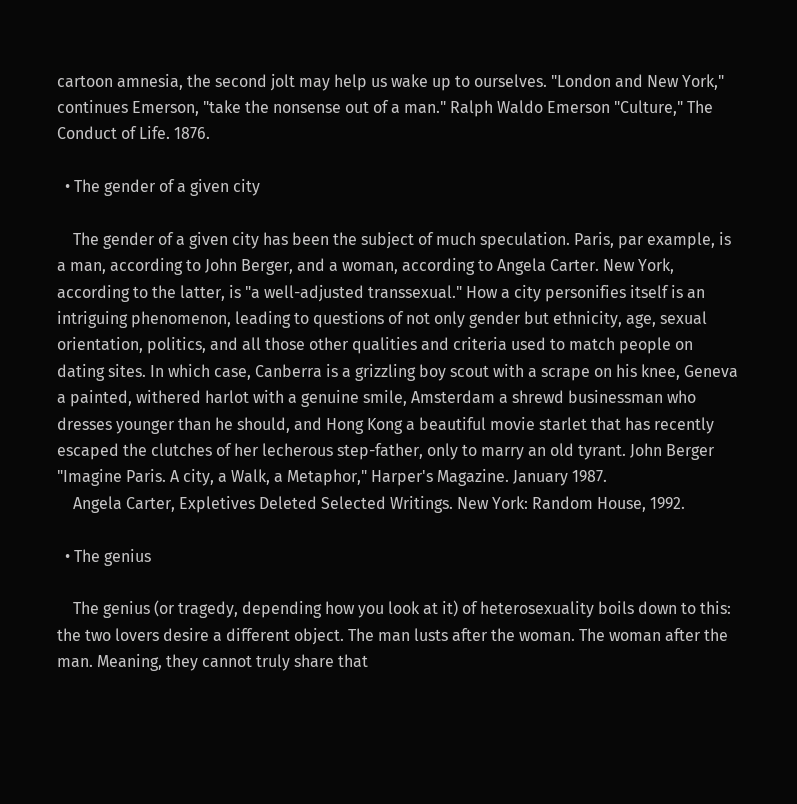cartoon amnesia, the second jolt may help us wake up to ourselves. "London and New York," continues Emerson, "take the nonsense out of a man." Ralph Waldo Emerson "Culture," The Conduct of Life. 1876.

  • The gender of a given city

    The gender of a given city has been the subject of much speculation. Paris, par example, is a man, according to John Berger, and a woman, according to Angela Carter. New York, according to the latter, is "a well-adjusted transsexual." How a city personifies itself is an intriguing phenomenon, leading to questions of not only gender but ethnicity, age, sexual orientation, politics, and all those other qualities and criteria used to match people on dating sites. In which case, Canberra is a grizzling boy scout with a scrape on his knee, Geneva a painted, withered harlot with a genuine smile, Amsterdam a shrewd businessman who dresses younger than he should, and Hong Kong a beautiful movie starlet that has recently escaped the clutches of her lecherous step-father, only to marry an old tyrant. John Berger "Imagine Paris. A city, a Walk, a Metaphor," Harper's Magazine. January 1987.
    Angela Carter, Expletives Deleted Selected Writings. New York: Random House, 1992.

  • The genius

    The genius (or tragedy, depending how you look at it) of heterosexuality boils down to this: the two lovers desire a different object. The man lusts after the woman. The woman after the man. Meaning, they cannot truly share that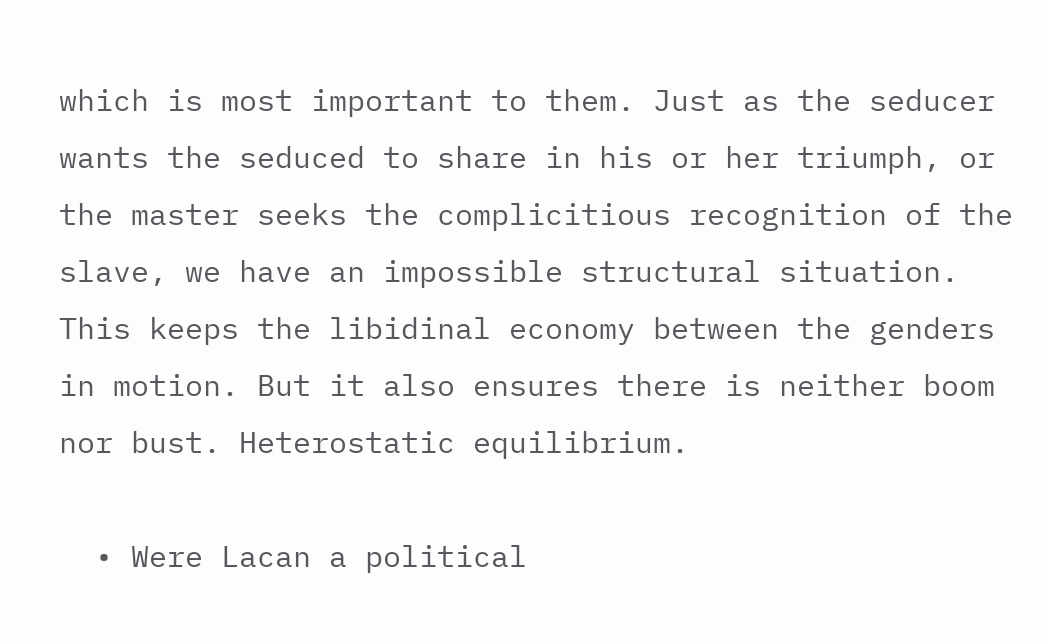which is most important to them. Just as the seducer wants the seduced to share in his or her triumph, or the master seeks the complicitious recognition of the slave, we have an impossible structural situation. This keeps the libidinal economy between the genders in motion. But it also ensures there is neither boom nor bust. Heterostatic equilibrium.

  • Were Lacan a political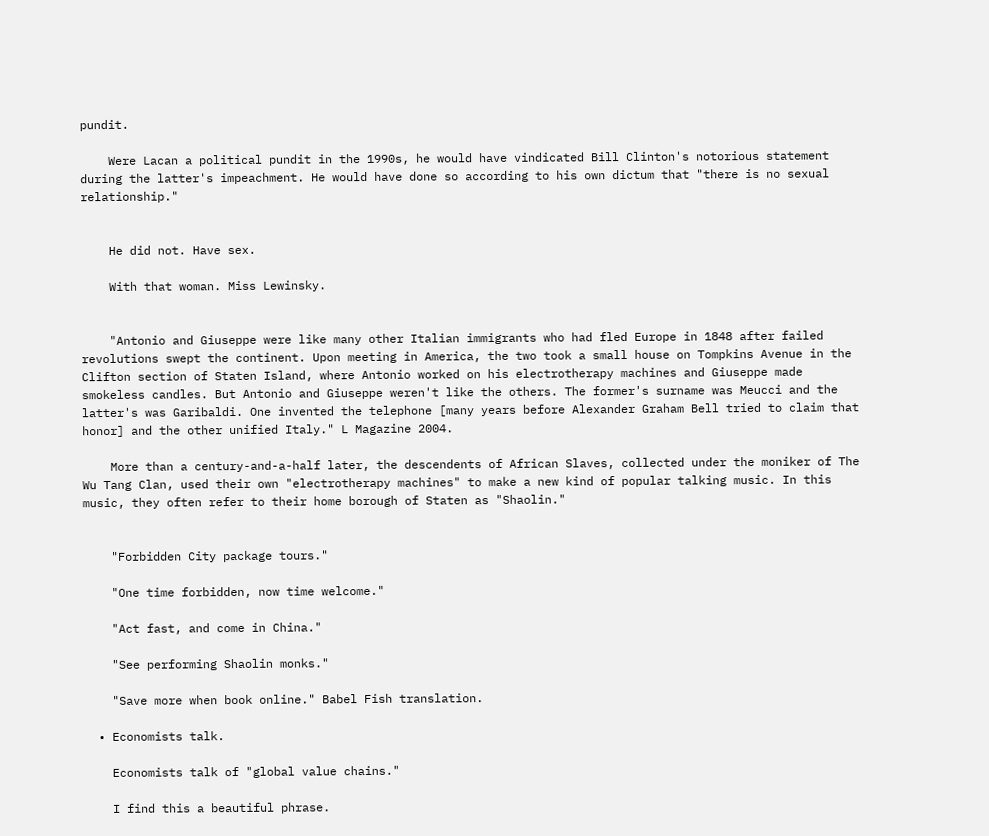pundit.

    Were Lacan a political pundit in the 1990s, he would have vindicated Bill Clinton's notorious statement during the latter's impeachment. He would have done so according to his own dictum that "there is no sexual relationship."


    He did not. Have sex.

    With that woman. Miss Lewinsky.


    "Antonio and Giuseppe were like many other Italian immigrants who had fled Europe in 1848 after failed revolutions swept the continent. Upon meeting in America, the two took a small house on Tompkins Avenue in the Clifton section of Staten Island, where Antonio worked on his electrotherapy machines and Giuseppe made smokeless candles. But Antonio and Giuseppe weren't like the others. The former's surname was Meucci and the latter's was Garibaldi. One invented the telephone [many years before Alexander Graham Bell tried to claim that honor] and the other unified Italy." L Magazine 2004.

    More than a century-and-a-half later, the descendents of African Slaves, collected under the moniker of The Wu Tang Clan, used their own "electrotherapy machines" to make a new kind of popular talking music. In this music, they often refer to their home borough of Staten as "Shaolin."


    "Forbidden City package tours."

    "One time forbidden, now time welcome."

    "Act fast, and come in China."

    "See performing Shaolin monks."

    "Save more when book online." Babel Fish translation.

  • Economists talk.

    Economists talk of "global value chains."

    I find this a beautiful phrase.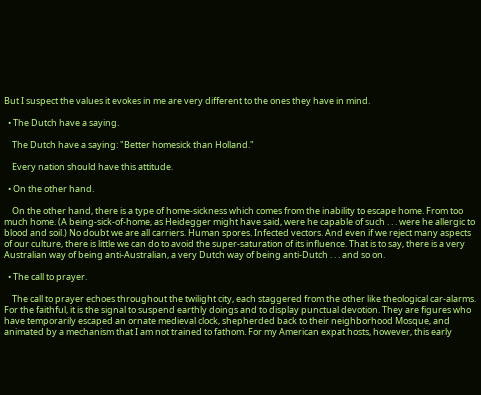But I suspect the values it evokes in me are very different to the ones they have in mind.

  • The Dutch have a saying.

    The Dutch have a saying: "Better homesick than Holland."

    Every nation should have this attitude.

  • On the other hand.

    On the other hand, there is a type of home-sickness which comes from the inability to escape home. From too much home. (A being-sick-of-home, as Heidegger might have said, were he capable of such . . . were he allergic to blood and soil.) No doubt we are all carriers. Human spores. Infected vectors. And even if we reject many aspects of our culture, there is little we can do to avoid the super-saturation of its influence. That is to say, there is a very Australian way of being anti-Australian, a very Dutch way of being anti-Dutch . . . and so on.

  • The call to prayer.

    The call to prayer echoes throughout the twilight city, each staggered from the other like theological car-alarms. For the faithful, it is the signal to suspend earthly doings and to display punctual devotion. They are figures who have temporarily escaped an ornate medieval clock, shepherded back to their neighborhood Mosque, and animated by a mechanism that I am not trained to fathom. For my American expat hosts, however, this early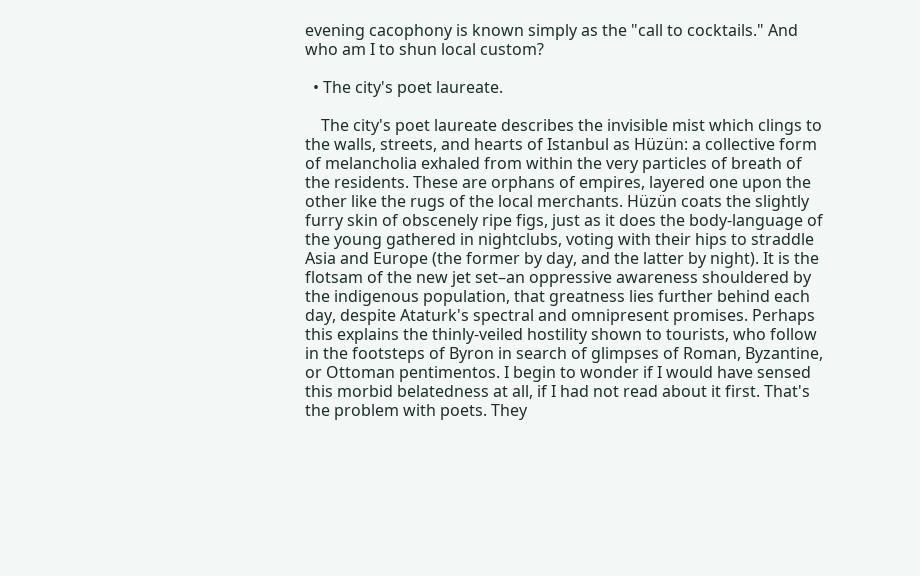evening cacophony is known simply as the "call to cocktails." And who am I to shun local custom?

  • The city's poet laureate.

    The city's poet laureate describes the invisible mist which clings to the walls, streets, and hearts of Istanbul as Hüzün: a collective form of melancholia exhaled from within the very particles of breath of the residents. These are orphans of empires, layered one upon the other like the rugs of the local merchants. Hüzün coats the slightly furry skin of obscenely ripe figs, just as it does the body-language of the young gathered in nightclubs, voting with their hips to straddle Asia and Europe (the former by day, and the latter by night). It is the flotsam of the new jet set–an oppressive awareness shouldered by the indigenous population, that greatness lies further behind each day, despite Ataturk's spectral and omnipresent promises. Perhaps this explains the thinly-veiled hostility shown to tourists, who follow in the footsteps of Byron in search of glimpses of Roman, Byzantine, or Ottoman pentimentos. I begin to wonder if I would have sensed this morbid belatedness at all, if I had not read about it first. That's the problem with poets. They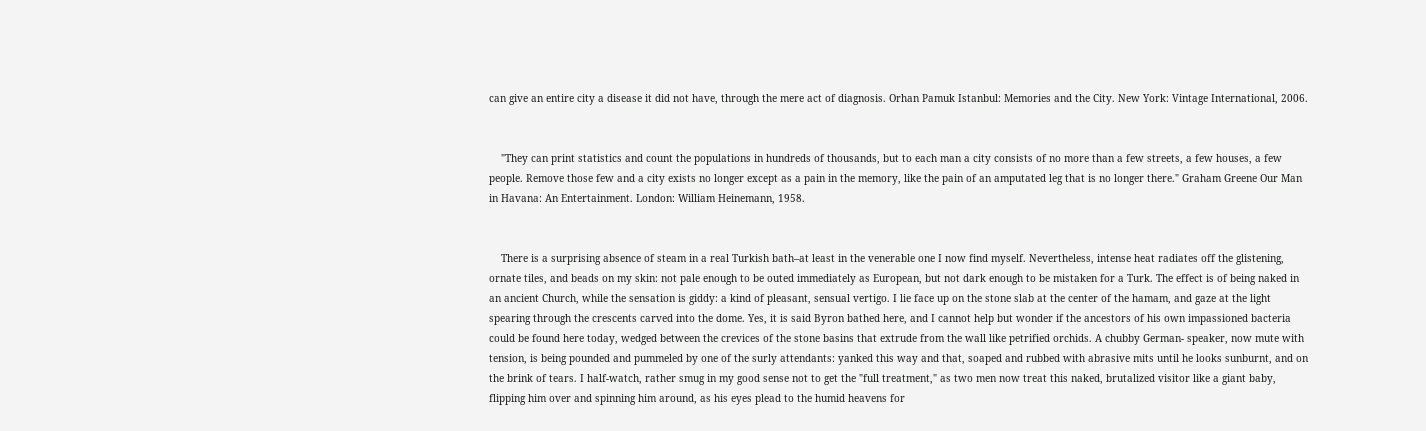can give an entire city a disease it did not have, through the mere act of diagnosis. Orhan Pamuk Istanbul: Memories and the City. New York: Vintage International, 2006.


    "They can print statistics and count the populations in hundreds of thousands, but to each man a city consists of no more than a few streets, a few houses, a few people. Remove those few and a city exists no longer except as a pain in the memory, like the pain of an amputated leg that is no longer there." Graham Greene Our Man in Havana: An Entertainment. London: William Heinemann, 1958.


    There is a surprising absence of steam in a real Turkish bath–at least in the venerable one I now find myself. Nevertheless, intense heat radiates off the glistening, ornate tiles, and beads on my skin: not pale enough to be outed immediately as European, but not dark enough to be mistaken for a Turk. The effect is of being naked in an ancient Church, while the sensation is giddy: a kind of pleasant, sensual vertigo. I lie face up on the stone slab at the center of the hamam, and gaze at the light spearing through the crescents carved into the dome. Yes, it is said Byron bathed here, and I cannot help but wonder if the ancestors of his own impassioned bacteria could be found here today, wedged between the crevices of the stone basins that extrude from the wall like petrified orchids. A chubby German- speaker, now mute with tension, is being pounded and pummeled by one of the surly attendants: yanked this way and that, soaped and rubbed with abrasive mits until he looks sunburnt, and on the brink of tears. I half-watch, rather smug in my good sense not to get the "full treatment," as two men now treat this naked, brutalized visitor like a giant baby, flipping him over and spinning him around, as his eyes plead to the humid heavens for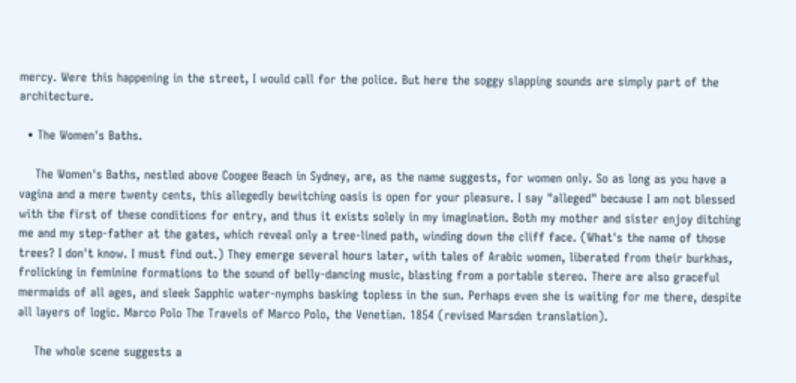mercy. Were this happening in the street, I would call for the police. But here the soggy slapping sounds are simply part of the architecture.

  • The Women's Baths.

    The Women's Baths, nestled above Coogee Beach in Sydney, are, as the name suggests, for women only. So as long as you have a vagina and a mere twenty cents, this allegedly bewitching oasis is open for your pleasure. I say "alleged" because I am not blessed with the first of these conditions for entry, and thus it exists solely in my imagination. Both my mother and sister enjoy ditching me and my step-father at the gates, which reveal only a tree-lined path, winding down the cliff face. (What's the name of those trees? I don't know. I must find out.) They emerge several hours later, with tales of Arabic women, liberated from their burkhas, frolicking in feminine formations to the sound of belly-dancing music, blasting from a portable stereo. There are also graceful mermaids of all ages, and sleek Sapphic water-nymphs basking topless in the sun. Perhaps even she is waiting for me there, despite all layers of logic. Marco Polo The Travels of Marco Polo, the Venetian. 1854 (revised Marsden translation).

    The whole scene suggests a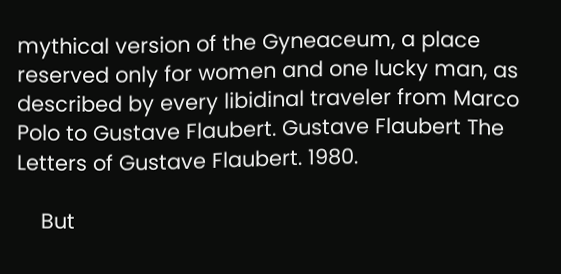mythical version of the Gyneaceum, a place reserved only for women and one lucky man, as described by every libidinal traveler from Marco Polo to Gustave Flaubert. Gustave Flaubert The Letters of Gustave Flaubert. 1980.

    But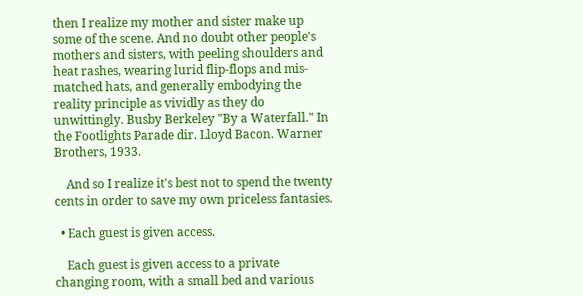then I realize my mother and sister make up some of the scene. And no doubt other people's mothers and sisters, with peeling shoulders and heat rashes, wearing lurid flip-flops and mis-matched hats, and generally embodying the reality principle as vividly as they do unwittingly. Busby Berkeley "By a Waterfall." In the Footlights Parade dir. Lloyd Bacon. Warner Brothers, 1933.

    And so I realize it's best not to spend the twenty cents in order to save my own priceless fantasies.

  • Each guest is given access.

    Each guest is given access to a private changing room, with a small bed and various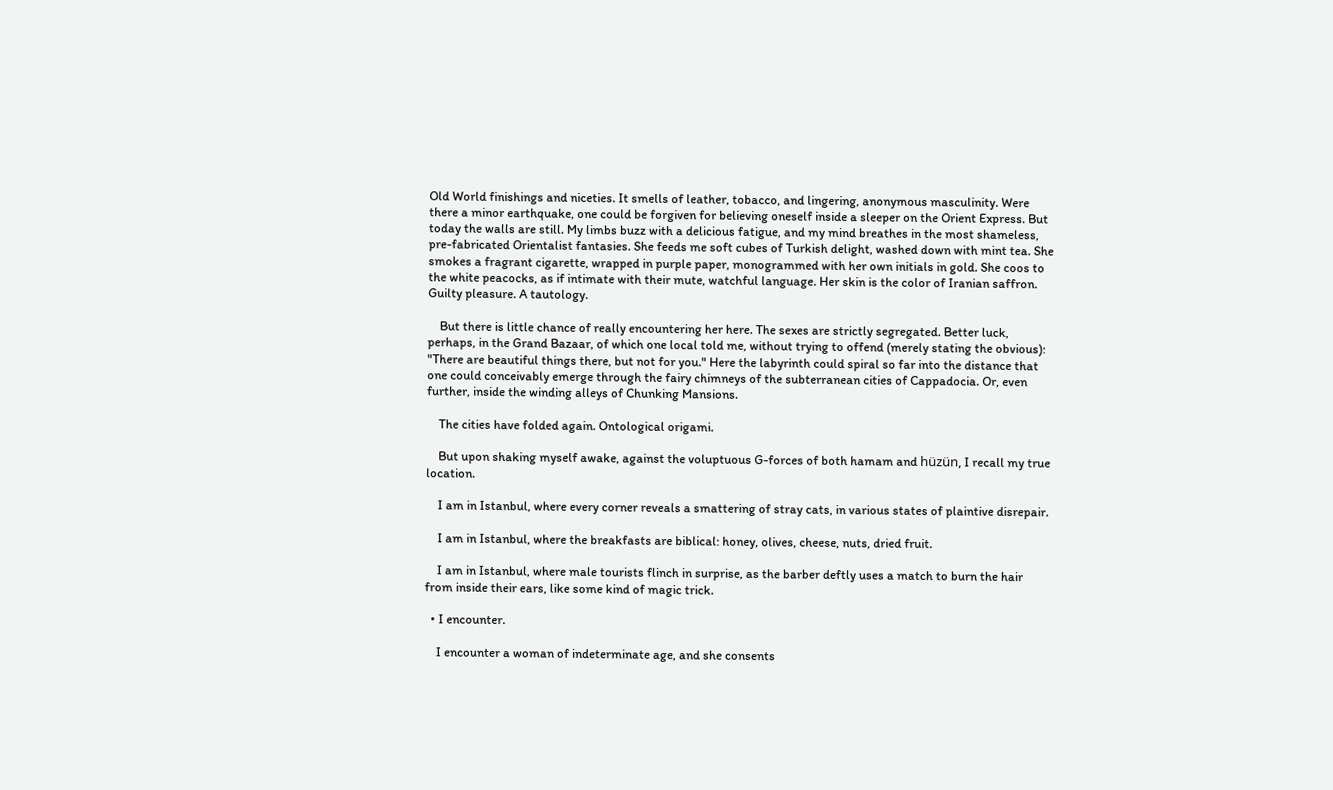Old World finishings and niceties. It smells of leather, tobacco, and lingering, anonymous masculinity. Were there a minor earthquake, one could be forgiven for believing oneself inside a sleeper on the Orient Express. But today the walls are still. My limbs buzz with a delicious fatigue, and my mind breathes in the most shameless, pre-fabricated Orientalist fantasies. She feeds me soft cubes of Turkish delight, washed down with mint tea. She smokes a fragrant cigarette, wrapped in purple paper, monogrammed with her own initials in gold. She coos to the white peacocks, as if intimate with their mute, watchful language. Her skin is the color of Iranian saffron. Guilty pleasure. A tautology.

    But there is little chance of really encountering her here. The sexes are strictly segregated. Better luck, perhaps, in the Grand Bazaar, of which one local told me, without trying to offend (merely stating the obvious): "There are beautiful things there, but not for you." Here the labyrinth could spiral so far into the distance that one could conceivably emerge through the fairy chimneys of the subterranean cities of Cappadocia. Or, even further, inside the winding alleys of Chunking Mansions.

    The cities have folded again. Ontological origami.

    But upon shaking myself awake, against the voluptuous G-forces of both hamam and hüzün, I recall my true location.

    I am in Istanbul, where every corner reveals a smattering of stray cats, in various states of plaintive disrepair.

    I am in Istanbul, where the breakfasts are biblical: honey, olives, cheese, nuts, dried fruit.

    I am in Istanbul, where male tourists flinch in surprise, as the barber deftly uses a match to burn the hair from inside their ears, like some kind of magic trick.

  • I encounter.

    I encounter a woman of indeterminate age, and she consents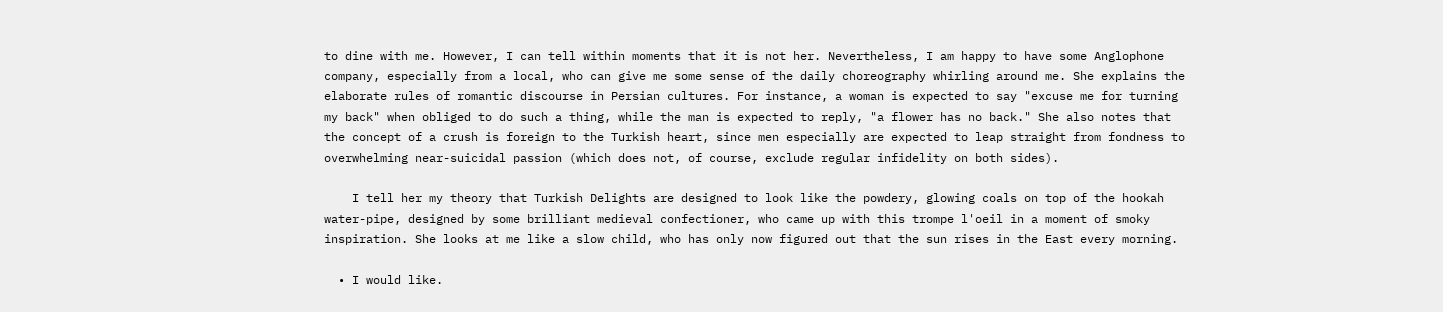to dine with me. However, I can tell within moments that it is not her. Nevertheless, I am happy to have some Anglophone company, especially from a local, who can give me some sense of the daily choreography whirling around me. She explains the elaborate rules of romantic discourse in Persian cultures. For instance, a woman is expected to say "excuse me for turning my back" when obliged to do such a thing, while the man is expected to reply, "a flower has no back." She also notes that the concept of a crush is foreign to the Turkish heart, since men especially are expected to leap straight from fondness to overwhelming near-suicidal passion (which does not, of course, exclude regular infidelity on both sides).

    I tell her my theory that Turkish Delights are designed to look like the powdery, glowing coals on top of the hookah water-pipe, designed by some brilliant medieval confectioner, who came up with this trompe l'oeil in a moment of smoky inspiration. She looks at me like a slow child, who has only now figured out that the sun rises in the East every morning.

  • I would like.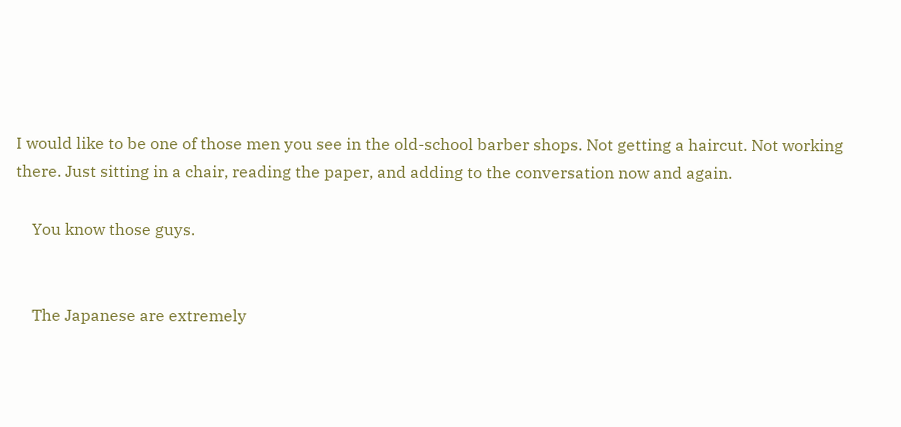I would like to be one of those men you see in the old-school barber shops. Not getting a haircut. Not working there. Just sitting in a chair, reading the paper, and adding to the conversation now and again.

    You know those guys.


    The Japanese are extremely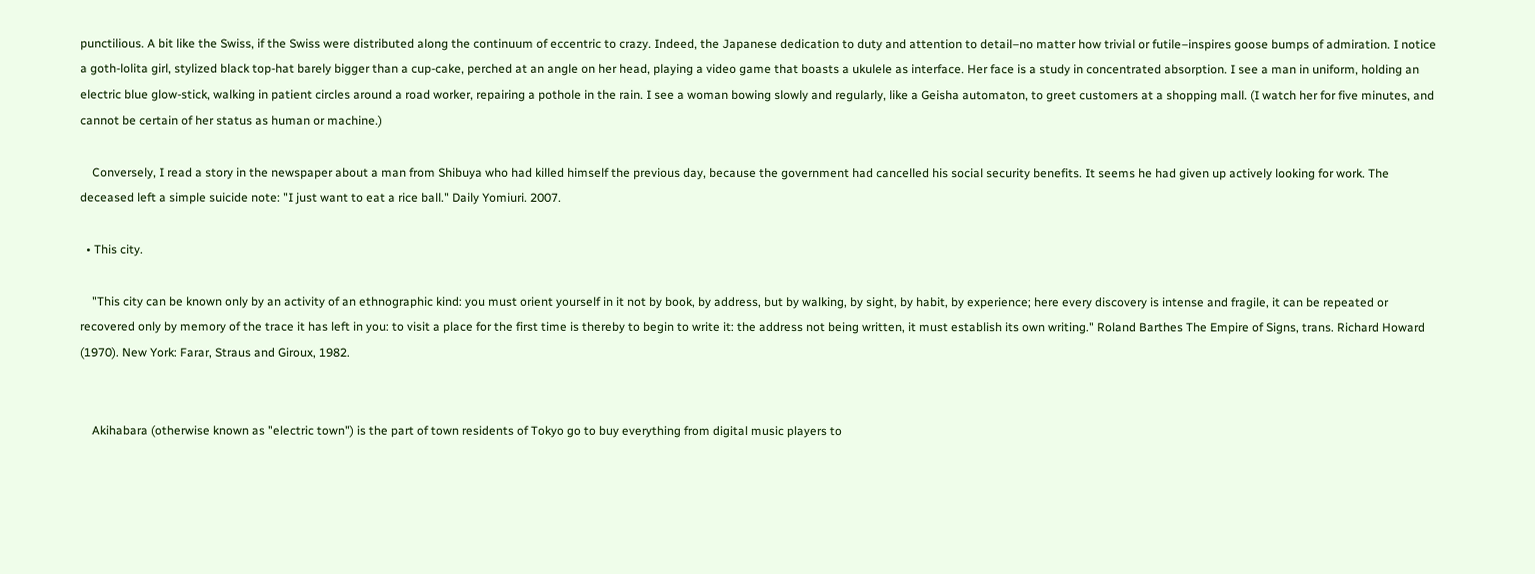punctilious. A bit like the Swiss, if the Swiss were distributed along the continuum of eccentric to crazy. Indeed, the Japanese dedication to duty and attention to detail–no matter how trivial or futile–inspires goose bumps of admiration. I notice a goth-lolita girl, stylized black top-hat barely bigger than a cup-cake, perched at an angle on her head, playing a video game that boasts a ukulele as interface. Her face is a study in concentrated absorption. I see a man in uniform, holding an electric blue glow-stick, walking in patient circles around a road worker, repairing a pothole in the rain. I see a woman bowing slowly and regularly, like a Geisha automaton, to greet customers at a shopping mall. (I watch her for five minutes, and cannot be certain of her status as human or machine.)

    Conversely, I read a story in the newspaper about a man from Shibuya who had killed himself the previous day, because the government had cancelled his social security benefits. It seems he had given up actively looking for work. The deceased left a simple suicide note: "I just want to eat a rice ball." Daily Yomiuri. 2007.

  • This city.

    "This city can be known only by an activity of an ethnographic kind: you must orient yourself in it not by book, by address, but by walking, by sight, by habit, by experience; here every discovery is intense and fragile, it can be repeated or recovered only by memory of the trace it has left in you: to visit a place for the first time is thereby to begin to write it: the address not being written, it must establish its own writing." Roland Barthes The Empire of Signs, trans. Richard Howard (1970). New York: Farar, Straus and Giroux, 1982.


    Akihabara (otherwise known as "electric town") is the part of town residents of Tokyo go to buy everything from digital music players to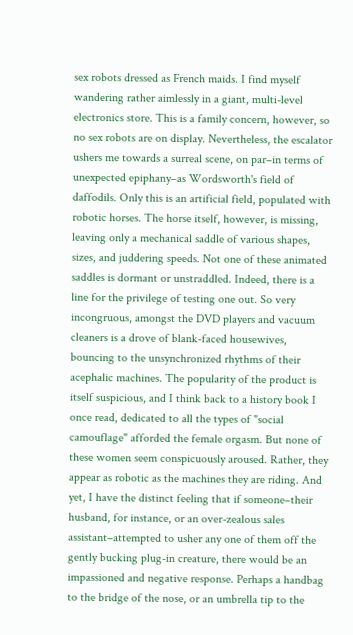sex robots dressed as French maids. I find myself wandering rather aimlessly in a giant, multi-level electronics store. This is a family concern, however, so no sex robots are on display. Nevertheless, the escalator ushers me towards a surreal scene, on par–in terms of unexpected epiphany–as Wordsworth's field of daffodils. Only this is an artificial field, populated with robotic horses. The horse itself, however, is missing, leaving only a mechanical saddle of various shapes, sizes, and juddering speeds. Not one of these animated saddles is dormant or unstraddled. Indeed, there is a line for the privilege of testing one out. So very incongruous, amongst the DVD players and vacuum cleaners is a drove of blank-faced housewives, bouncing to the unsynchronized rhythms of their acephalic machines. The popularity of the product is itself suspicious, and I think back to a history book I once read, dedicated to all the types of "social camouflage" afforded the female orgasm. But none of these women seem conspicuously aroused. Rather, they appear as robotic as the machines they are riding. And yet, I have the distinct feeling that if someone–their husband, for instance, or an over-zealous sales assistant–attempted to usher any one of them off the gently bucking plug-in creature, there would be an impassioned and negative response. Perhaps a handbag to the bridge of the nose, or an umbrella tip to the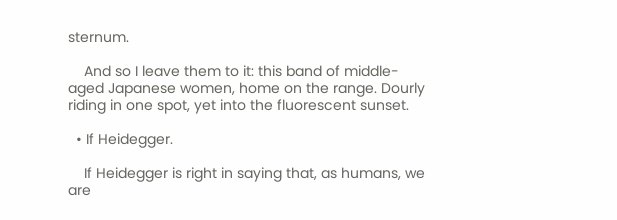sternum.

    And so I leave them to it: this band of middle-aged Japanese women, home on the range. Dourly riding in one spot, yet into the fluorescent sunset.

  • If Heidegger.

    If Heidegger is right in saying that, as humans, we are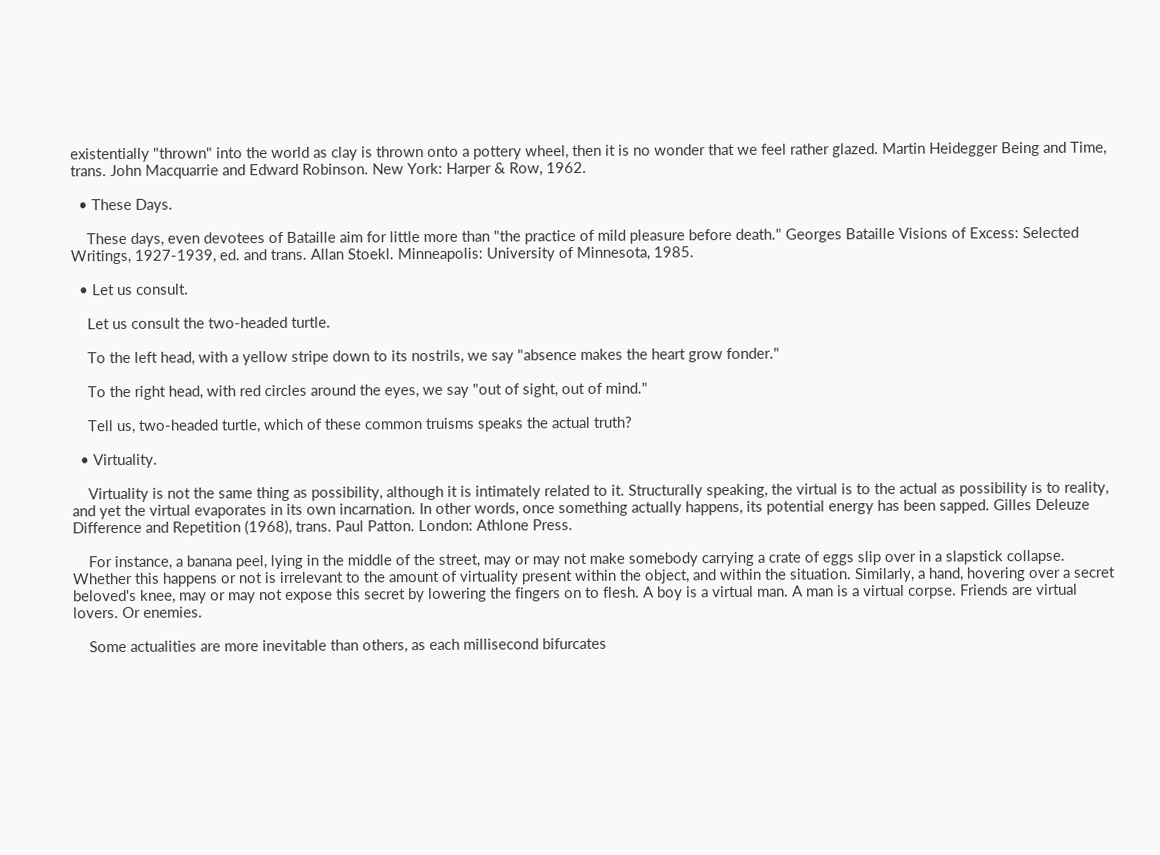existentially "thrown" into the world as clay is thrown onto a pottery wheel, then it is no wonder that we feel rather glazed. Martin Heidegger Being and Time, trans. John Macquarrie and Edward Robinson. New York: Harper & Row, 1962.

  • These Days.

    These days, even devotees of Bataille aim for little more than "the practice of mild pleasure before death." Georges Bataille Visions of Excess: Selected Writings, 1927-1939, ed. and trans. Allan Stoekl. Minneapolis: University of Minnesota, 1985.

  • Let us consult.

    Let us consult the two-headed turtle.

    To the left head, with a yellow stripe down to its nostrils, we say "absence makes the heart grow fonder."

    To the right head, with red circles around the eyes, we say "out of sight, out of mind."

    Tell us, two-headed turtle, which of these common truisms speaks the actual truth?

  • Virtuality.

    Virtuality is not the same thing as possibility, although it is intimately related to it. Structurally speaking, the virtual is to the actual as possibility is to reality, and yet the virtual evaporates in its own incarnation. In other words, once something actually happens, its potential energy has been sapped. Gilles Deleuze Difference and Repetition (1968), trans. Paul Patton. London: Athlone Press.

    For instance, a banana peel, lying in the middle of the street, may or may not make somebody carrying a crate of eggs slip over in a slapstick collapse. Whether this happens or not is irrelevant to the amount of virtuality present within the object, and within the situation. Similarly, a hand, hovering over a secret beloved's knee, may or may not expose this secret by lowering the fingers on to flesh. A boy is a virtual man. A man is a virtual corpse. Friends are virtual lovers. Or enemies.

    Some actualities are more inevitable than others, as each millisecond bifurcates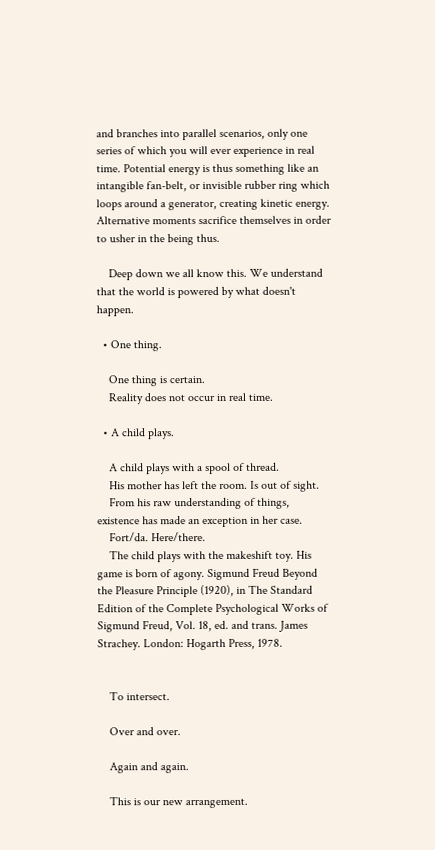and branches into parallel scenarios, only one series of which you will ever experience in real time. Potential energy is thus something like an intangible fan-belt, or invisible rubber ring which loops around a generator, creating kinetic energy. Alternative moments sacrifice themselves in order to usher in the being thus.

    Deep down we all know this. We understand that the world is powered by what doesn't happen.

  • One thing.

    One thing is certain.
    Reality does not occur in real time.

  • A child plays.

    A child plays with a spool of thread.
    His mother has left the room. Is out of sight.
    From his raw understanding of things, existence has made an exception in her case.
    Fort/da. Here/there.
    The child plays with the makeshift toy. His game is born of agony. Sigmund Freud Beyond the Pleasure Principle (1920), in The Standard Edition of the Complete Psychological Works of Sigmund Freud, Vol. 18, ed. and trans. James Strachey. London: Hogarth Press, 1978.


    To intersect.

    Over and over.

    Again and again.

    This is our new arrangement.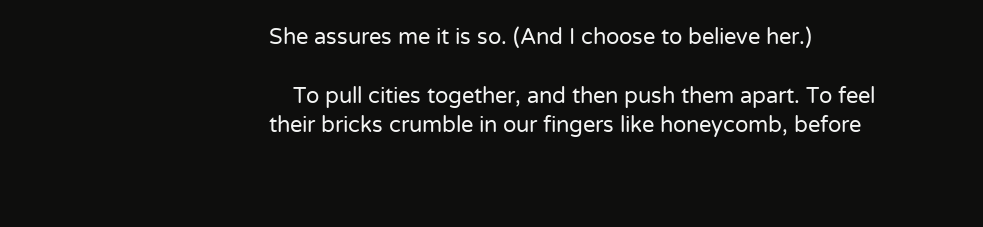She assures me it is so. (And I choose to believe her.)

    To pull cities together, and then push them apart. To feel their bricks crumble in our fingers like honeycomb, before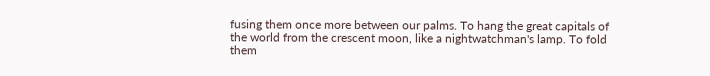fusing them once more between our palms. To hang the great capitals of the world from the crescent moon, like a nightwatchman's lamp. To fold them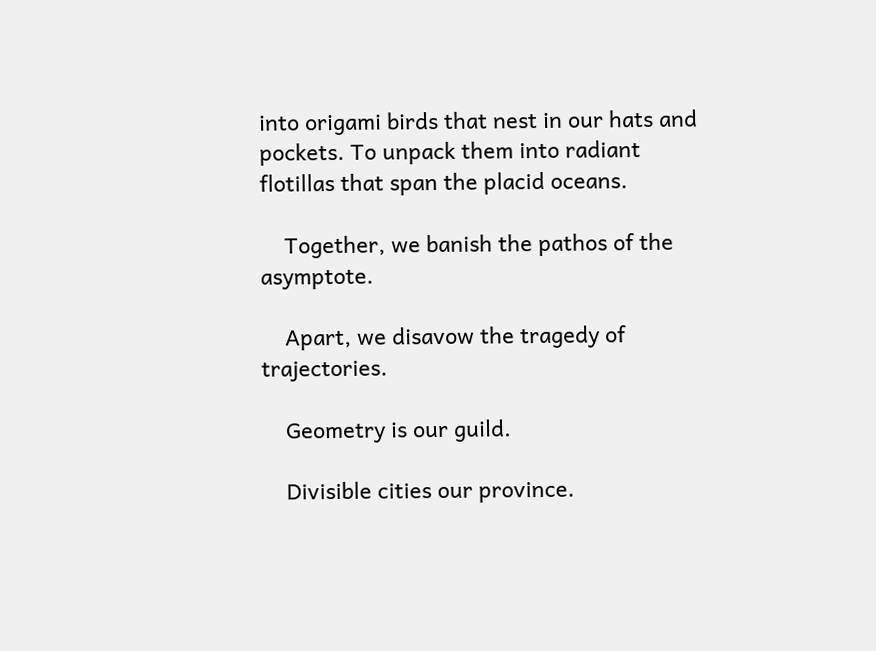into origami birds that nest in our hats and pockets. To unpack them into radiant flotillas that span the placid oceans.

    Together, we banish the pathos of the asymptote.

    Apart, we disavow the tragedy of trajectories.

    Geometry is our guild.

    Divisible cities our province.